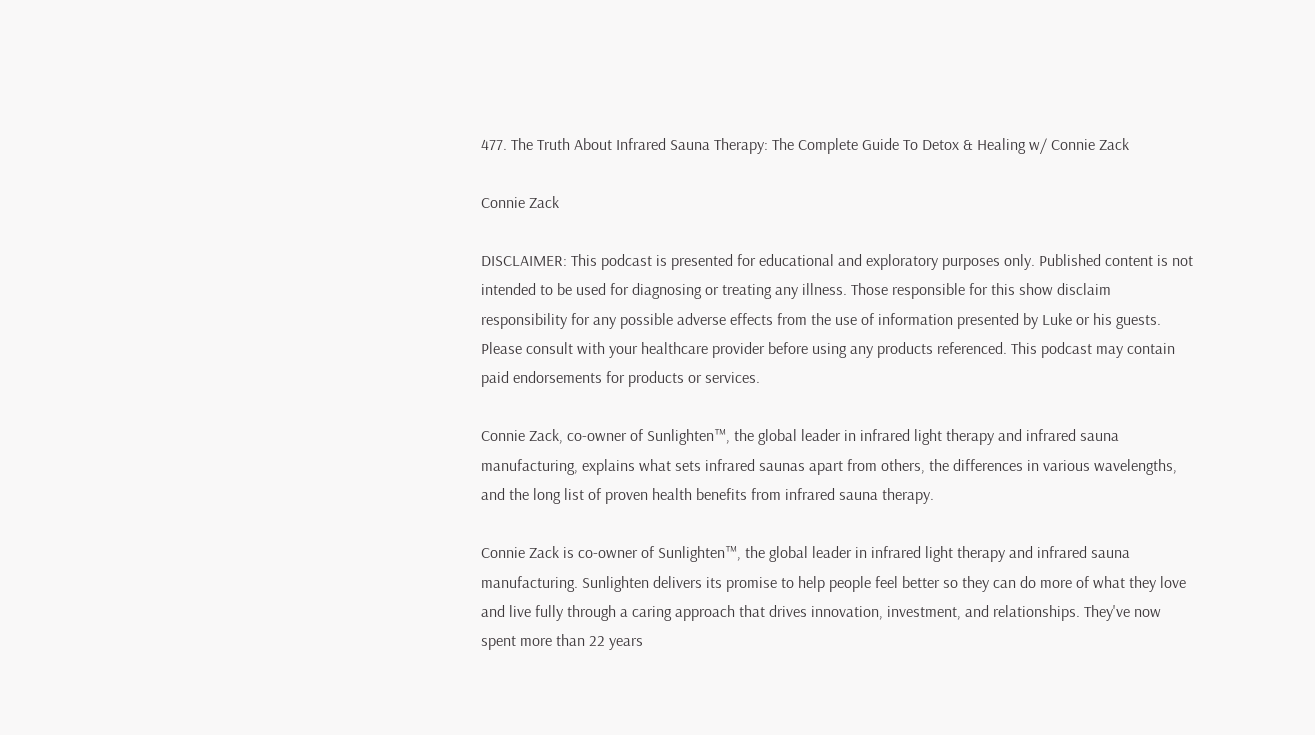477. The Truth About Infrared Sauna Therapy: The Complete Guide To Detox & Healing w/ Connie Zack

Connie Zack

DISCLAIMER: This podcast is presented for educational and exploratory purposes only. Published content is not intended to be used for diagnosing or treating any illness. Those responsible for this show disclaim responsibility for any possible adverse effects from the use of information presented by Luke or his guests. Please consult with your healthcare provider before using any products referenced. This podcast may contain paid endorsements for products or services.

Connie Zack, co-owner of Sunlighten™, the global leader in infrared light therapy and infrared sauna manufacturing, explains what sets infrared saunas apart from others, the differences in various wavelengths, and the long list of proven health benefits from infrared sauna therapy.

Connie Zack is co-owner of Sunlighten™, the global leader in infrared light therapy and infrared sauna manufacturing. Sunlighten delivers its promise to help people feel better so they can do more of what they love and live fully through a caring approach that drives innovation, investment, and relationships. They've now spent more than 22 years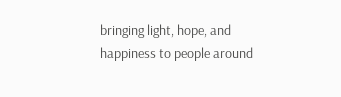bringing light, hope, and happiness to people around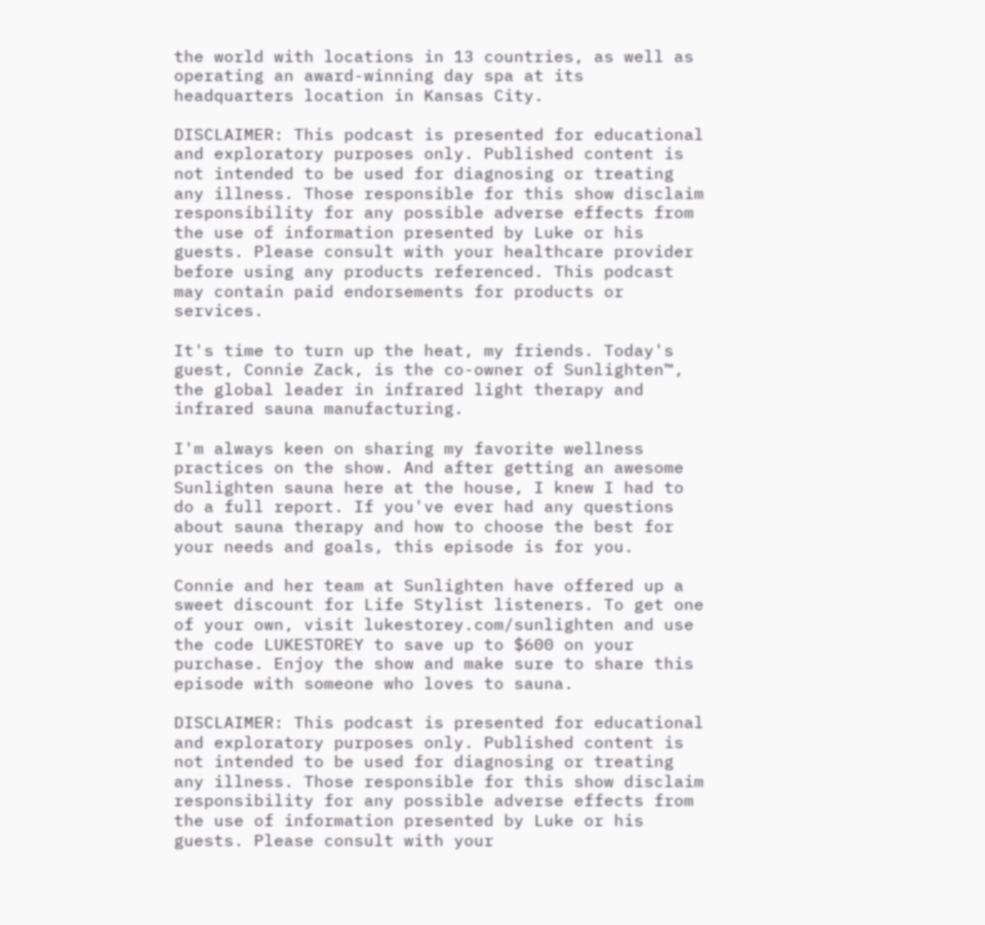the world with locations in 13 countries, as well as operating an award-winning day spa at its headquarters location in Kansas City.

DISCLAIMER: This podcast is presented for educational and exploratory purposes only. Published content is not intended to be used for diagnosing or treating any illness. Those responsible for this show disclaim responsibility for any possible adverse effects from the use of information presented by Luke or his guests. Please consult with your healthcare provider before using any products referenced. This podcast may contain paid endorsements for products or services.

It's time to turn up the heat, my friends. Today's guest, Connie Zack, is the co-owner of Sunlighten™, the global leader in infrared light therapy and infrared sauna manufacturing.

I'm always keen on sharing my favorite wellness practices on the show. And after getting an awesome Sunlighten sauna here at the house, I knew I had to do a full report. If you've ever had any questions about sauna therapy and how to choose the best for your needs and goals, this episode is for you.

Connie and her team at Sunlighten have offered up a sweet discount for Life Stylist listeners. To get one of your own, visit lukestorey.com/sunlighten and use the code LUKESTOREY to save up to $600 on your purchase. Enjoy the show and make sure to share this episode with someone who loves to sauna.

DISCLAIMER: This podcast is presented for educational and exploratory purposes only. Published content is not intended to be used for diagnosing or treating any illness. Those responsible for this show disclaim responsibility for any possible adverse effects from the use of information presented by Luke or his guests. Please consult with your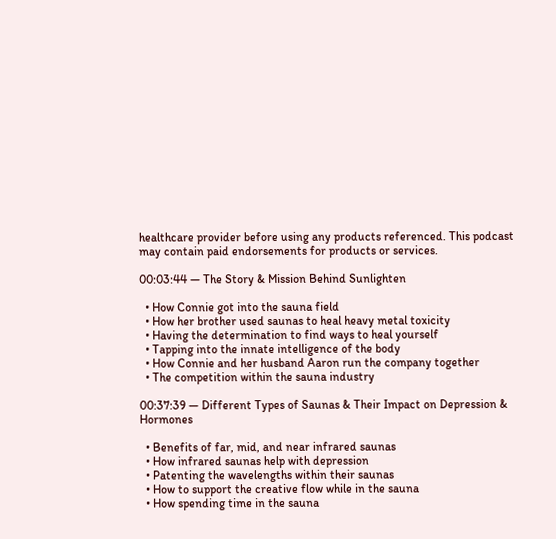healthcare provider before using any products referenced. This podcast may contain paid endorsements for products or services.

00:03:44 — The Story & Mission Behind Sunlighten

  • How Connie got into the sauna field
  • How her brother used saunas to heal heavy metal toxicity
  • Having the determination to find ways to heal yourself
  • Tapping into the innate intelligence of the body
  • How Connie and her husband Aaron run the company together
  • The competition within the sauna industry

00:37:39 — Different Types of Saunas & Their Impact on Depression & Hormones

  • Benefits of far, mid, and near infrared saunas
  • How infrared saunas help with depression
  • Patenting the wavelengths within their saunas
  • How to support the creative flow while in the sauna
  • How spending time in the sauna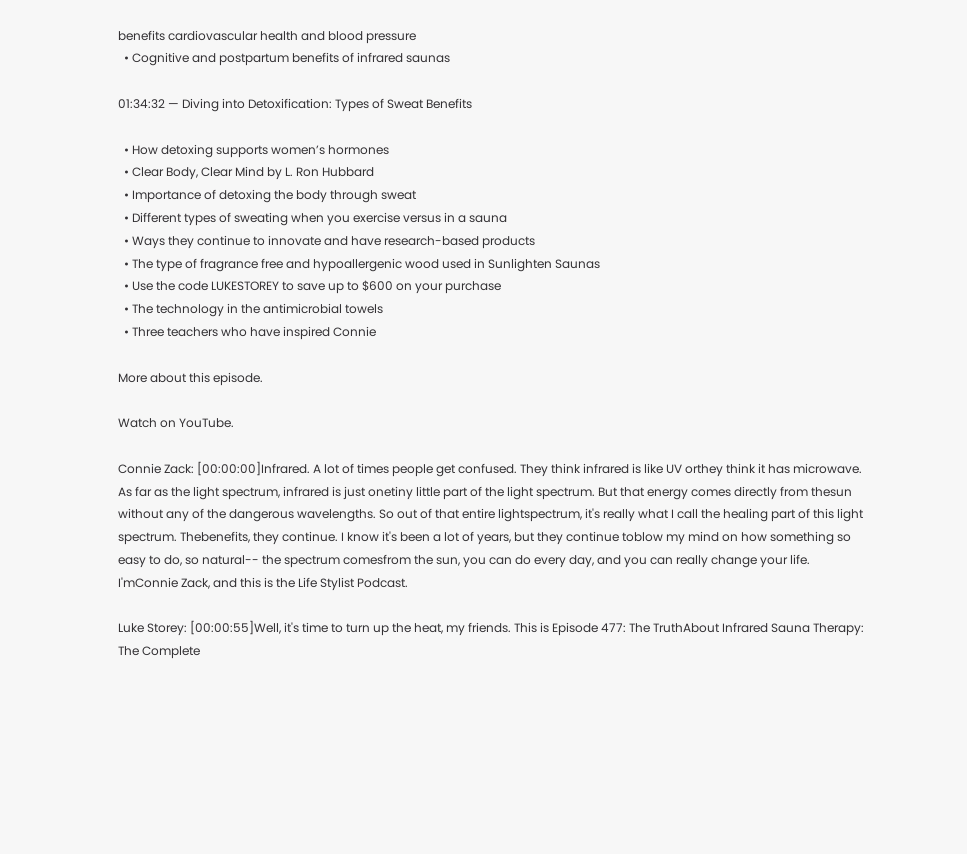benefits cardiovascular health and blood pressure
  • Cognitive and postpartum benefits of infrared saunas

01:34:32 — Diving into Detoxification: Types of Sweat Benefits

  • How detoxing supports women’s hormones
  • Clear Body, Clear Mind by L. Ron Hubbard
  • Importance of detoxing the body through sweat
  • Different types of sweating when you exercise versus in a sauna
  • Ways they continue to innovate and have research-based products
  • The type of fragrance free and hypoallergenic wood used in Sunlighten Saunas
  • Use the code LUKESTOREY to save up to $600 on your purchase
  • The technology in the antimicrobial towels
  • Three teachers who have inspired Connie

More about this episode.

Watch on YouTube.

Connie Zack: [00:00:00]Infrared. A lot of times people get confused. They think infrared is like UV orthey think it has microwave. As far as the light spectrum, infrared is just onetiny little part of the light spectrum. But that energy comes directly from thesun without any of the dangerous wavelengths. So out of that entire lightspectrum, it's really what I call the healing part of this light spectrum. Thebenefits, they continue. I know it's been a lot of years, but they continue toblow my mind on how something so easy to do, so natural-- the spectrum comesfrom the sun, you can do every day, and you can really change your life. I'mConnie Zack, and this is the Life Stylist Podcast.

Luke Storey: [00:00:55]Well, it's time to turn up the heat, my friends. This is Episode 477: The TruthAbout Infrared Sauna Therapy: The Complete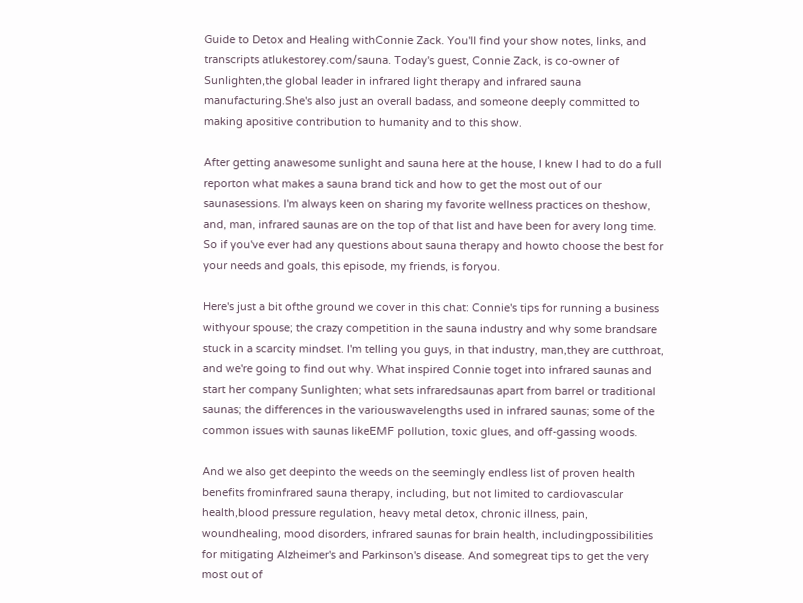Guide to Detox and Healing withConnie Zack. You'll find your show notes, links, and transcripts atlukestorey.com/sauna. Today's guest, Connie Zack, is co-owner of Sunlighten,the global leader in infrared light therapy and infrared sauna manufacturing.She's also just an overall badass, and someone deeply committed to making apositive contribution to humanity and to this show.

After getting anawesome sunlight and sauna here at the house, I knew I had to do a full reporton what makes a sauna brand tick and how to get the most out of our saunasessions. I'm always keen on sharing my favorite wellness practices on theshow, and, man, infrared saunas are on the top of that list and have been for avery long time. So if you've ever had any questions about sauna therapy and howto choose the best for your needs and goals, this episode, my friends, is foryou.

Here's just a bit ofthe ground we cover in this chat: Connie's tips for running a business withyour spouse; the crazy competition in the sauna industry and why some brandsare stuck in a scarcity mindset. I'm telling you guys, in that industry, man,they are cutthroat, and we're going to find out why. What inspired Connie toget into infrared saunas and start her company Sunlighten; what sets infraredsaunas apart from barrel or traditional saunas; the differences in the variouswavelengths used in infrared saunas; some of the common issues with saunas likeEMF pollution, toxic glues, and off-gassing woods.

And we also get deepinto the weeds on the seemingly endless list of proven health benefits frominfrared sauna therapy, including, but not limited to cardiovascular health,blood pressure regulation, heavy metal detox, chronic illness, pain, woundhealing, mood disorders, infrared saunas for brain health, includingpossibilities for mitigating Alzheimer's and Parkinson's disease. And somegreat tips to get the very most out of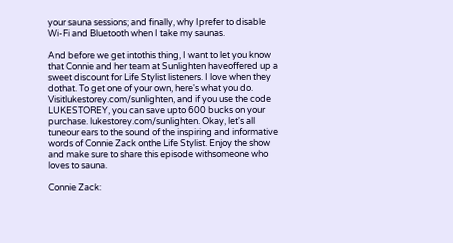your sauna sessions; and finally, why Iprefer to disable Wi-Fi and Bluetooth when I take my saunas.

And before we get intothis thing, I want to let you know that Connie and her team at Sunlighten haveoffered up a sweet discount for Life Stylist listeners. I love when they dothat. To get one of your own, here's what you do. Visitlukestorey.com/sunlighten, and if you use the code LUKESTOREY, you can save upto 600 bucks on your purchase. lukestorey.com/sunlighten. Okay, let's all tuneour ears to the sound of the inspiring and informative words of Connie Zack onthe Life Stylist. Enjoy the show and make sure to share this episode withsomeone who loves to sauna.

Connie Zack: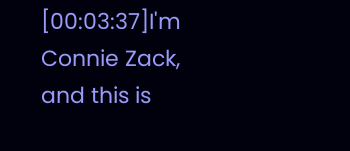[00:03:37]I'm Connie Zack, and this is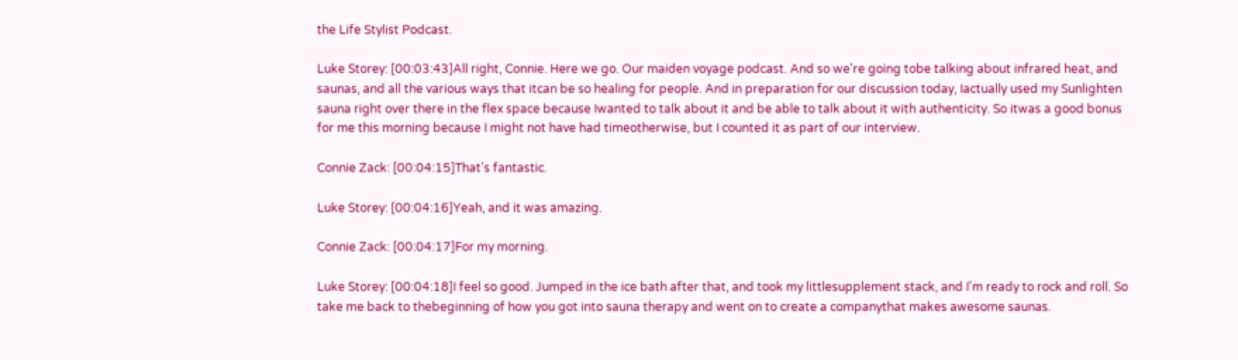the Life Stylist Podcast.

Luke Storey: [00:03:43]All right, Connie. Here we go. Our maiden voyage podcast. And so we're going tobe talking about infrared heat, and saunas, and all the various ways that itcan be so healing for people. And in preparation for our discussion today, Iactually used my Sunlighten sauna right over there in the flex space because Iwanted to talk about it and be able to talk about it with authenticity. So itwas a good bonus for me this morning because I might not have had timeotherwise, but I counted it as part of our interview.

Connie Zack: [00:04:15]That's fantastic.

Luke Storey: [00:04:16]Yeah, and it was amazing.

Connie Zack: [00:04:17]For my morning.

Luke Storey: [00:04:18]I feel so good. Jumped in the ice bath after that, and took my littlesupplement stack, and I'm ready to rock and roll. So take me back to thebeginning of how you got into sauna therapy and went on to create a companythat makes awesome saunas.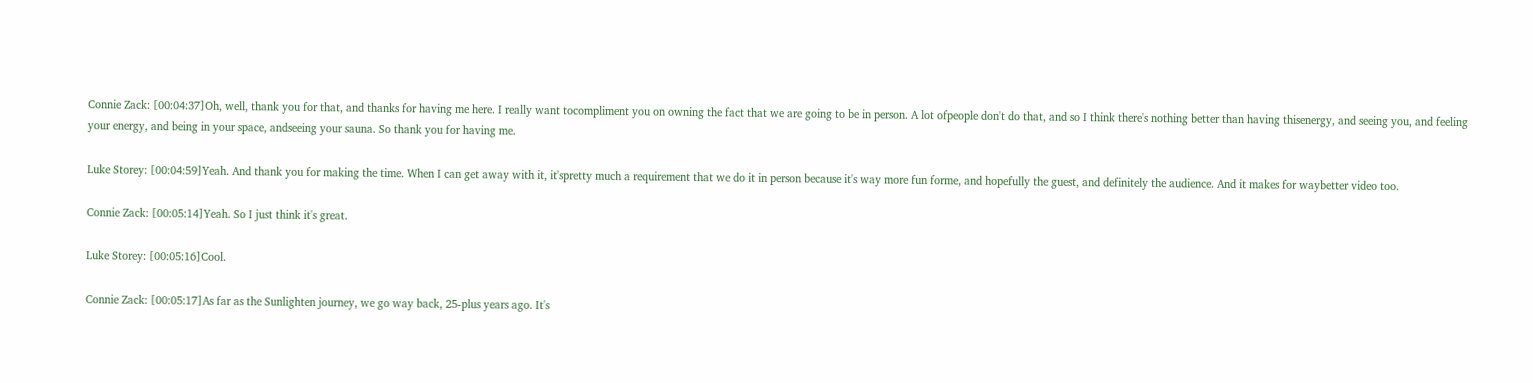Connie Zack: [00:04:37]Oh, well, thank you for that, and thanks for having me here. I really want tocompliment you on owning the fact that we are going to be in person. A lot ofpeople don't do that, and so I think there's nothing better than having thisenergy, and seeing you, and feeling your energy, and being in your space, andseeing your sauna. So thank you for having me.

Luke Storey: [00:04:59]Yeah. And thank you for making the time. When I can get away with it, it'spretty much a requirement that we do it in person because it's way more fun forme, and hopefully the guest, and definitely the audience. And it makes for waybetter video too.

Connie Zack: [00:05:14]Yeah. So I just think it's great.

Luke Storey: [00:05:16]Cool.

Connie Zack: [00:05:17]As far as the Sunlighten journey, we go way back, 25-plus years ago. It's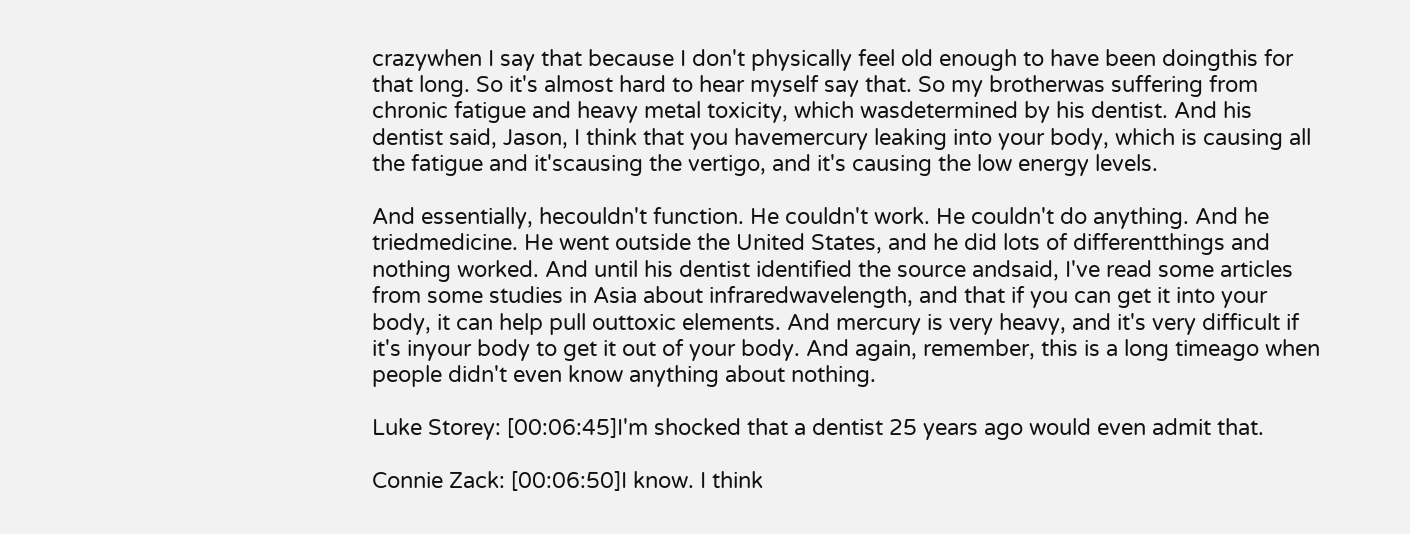crazywhen I say that because I don't physically feel old enough to have been doingthis for that long. So it's almost hard to hear myself say that. So my brotherwas suffering from chronic fatigue and heavy metal toxicity, which wasdetermined by his dentist. And his dentist said, Jason, I think that you havemercury leaking into your body, which is causing all the fatigue and it'scausing the vertigo, and it's causing the low energy levels.

And essentially, hecouldn't function. He couldn't work. He couldn't do anything. And he triedmedicine. He went outside the United States, and he did lots of differentthings and nothing worked. And until his dentist identified the source andsaid, I've read some articles from some studies in Asia about infraredwavelength, and that if you can get it into your body, it can help pull outtoxic elements. And mercury is very heavy, and it's very difficult if it's inyour body to get it out of your body. And again, remember, this is a long timeago when people didn't even know anything about nothing.

Luke Storey: [00:06:45]I'm shocked that a dentist 25 years ago would even admit that.

Connie Zack: [00:06:50]I know. I think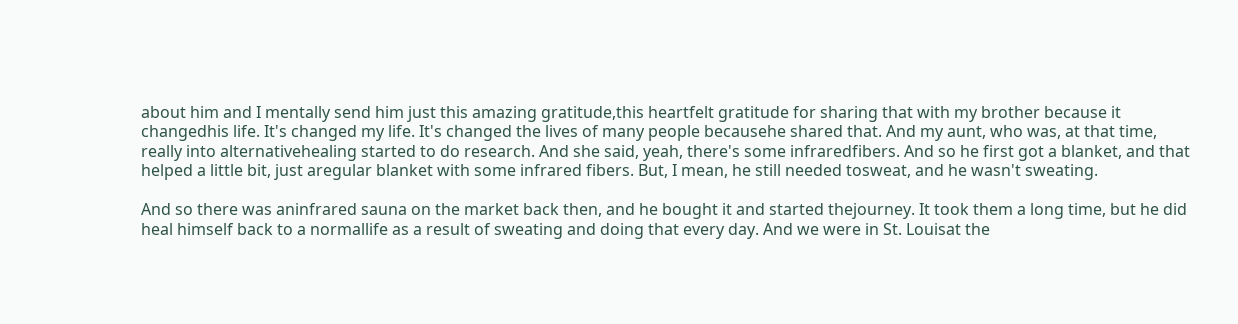about him and I mentally send him just this amazing gratitude,this heartfelt gratitude for sharing that with my brother because it changedhis life. It's changed my life. It's changed the lives of many people becausehe shared that. And my aunt, who was, at that time, really into alternativehealing started to do research. And she said, yeah, there's some infraredfibers. And so he first got a blanket, and that helped a little bit, just aregular blanket with some infrared fibers. But, I mean, he still needed tosweat, and he wasn't sweating.

And so there was aninfrared sauna on the market back then, and he bought it and started thejourney. It took them a long time, but he did heal himself back to a normallife as a result of sweating and doing that every day. And we were in St. Louisat the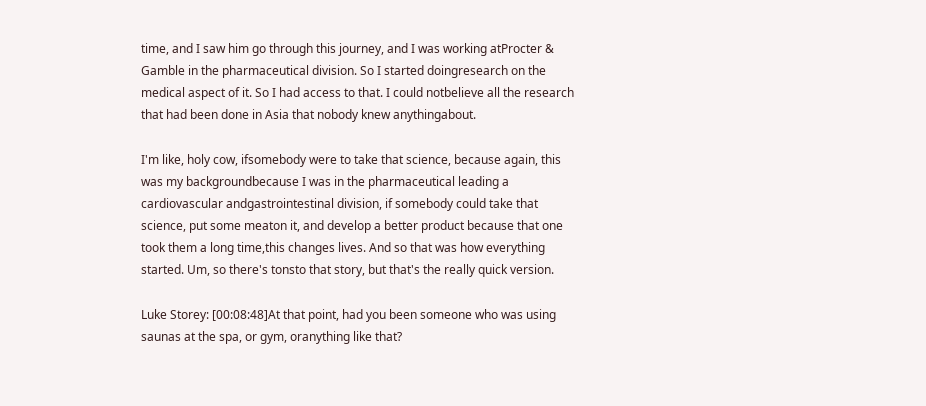time, and I saw him go through this journey, and I was working atProcter & Gamble in the pharmaceutical division. So I started doingresearch on the medical aspect of it. So I had access to that. I could notbelieve all the research that had been done in Asia that nobody knew anythingabout.

I'm like, holy cow, ifsomebody were to take that science, because again, this was my backgroundbecause I was in the pharmaceutical leading a cardiovascular andgastrointestinal division, if somebody could take that science, put some meaton it, and develop a better product because that one took them a long time,this changes lives. And so that was how everything started. Um, so there's tonsto that story, but that's the really quick version.

Luke Storey: [00:08:48]At that point, had you been someone who was using saunas at the spa, or gym, oranything like that?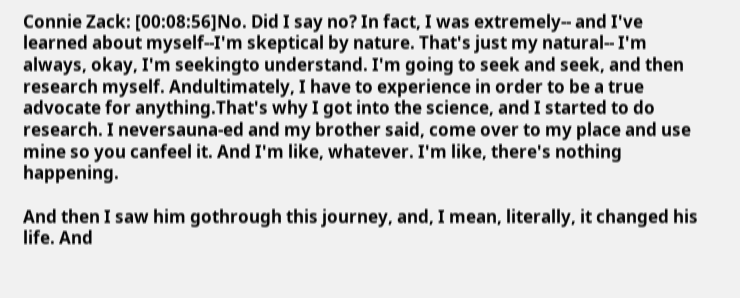Connie Zack: [00:08:56]No. Did I say no? In fact, I was extremely-- and I've learned about myself--I'm skeptical by nature. That's just my natural-- I'm always, okay, I'm seekingto understand. I'm going to seek and seek, and then research myself. Andultimately, I have to experience in order to be a true advocate for anything.That's why I got into the science, and I started to do research. I neversauna-ed and my brother said, come over to my place and use mine so you canfeel it. And I'm like, whatever. I'm like, there's nothing happening.

And then I saw him gothrough this journey, and, I mean, literally, it changed his life. And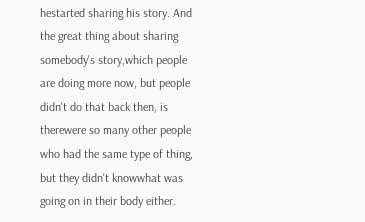hestarted sharing his story. And the great thing about sharing somebody's story,which people are doing more now, but people didn't do that back then, is therewere so many other people who had the same type of thing, but they didn't knowwhat was going on in their body either.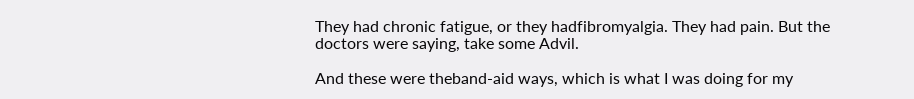They had chronic fatigue, or they hadfibromyalgia. They had pain. But the doctors were saying, take some Advil.

And these were theband-aid ways, which is what I was doing for my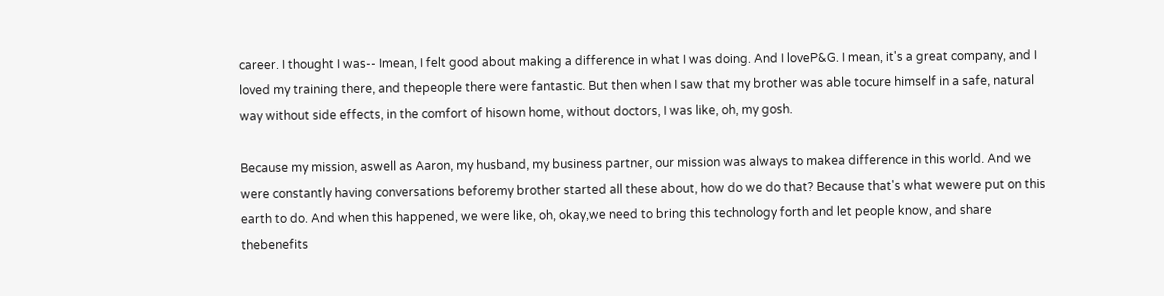career. I thought I was-- Imean, I felt good about making a difference in what I was doing. And I loveP&G. I mean, it's a great company, and I loved my training there, and thepeople there were fantastic. But then when I saw that my brother was able tocure himself in a safe, natural way without side effects, in the comfort of hisown home, without doctors, I was like, oh, my gosh.

Because my mission, aswell as Aaron, my husband, my business partner, our mission was always to makea difference in this world. And we were constantly having conversations beforemy brother started all these about, how do we do that? Because that's what wewere put on this earth to do. And when this happened, we were like, oh, okay,we need to bring this technology forth and let people know, and share thebenefits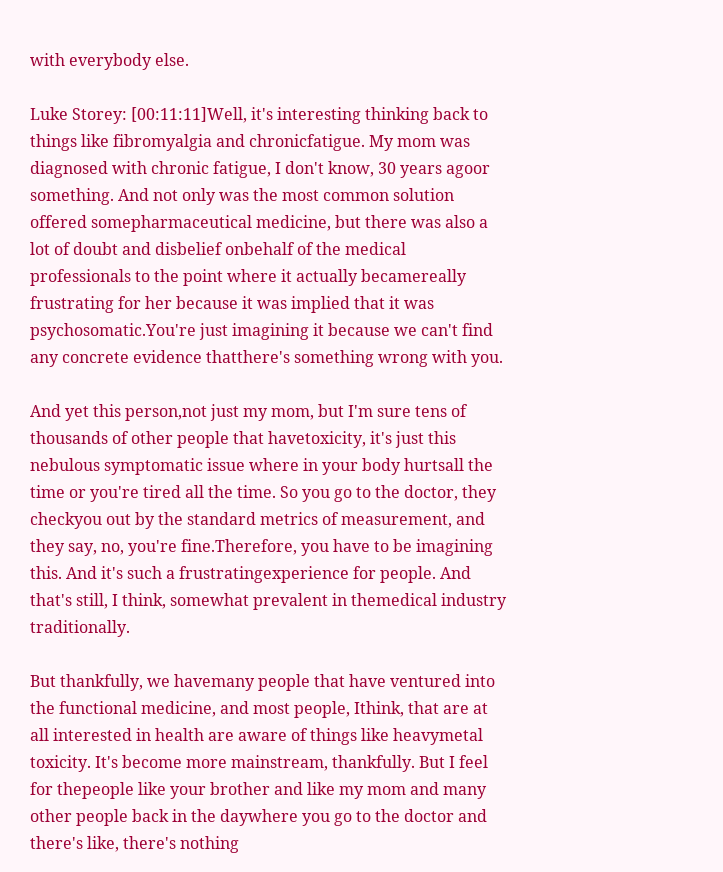with everybody else.

Luke Storey: [00:11:11]Well, it's interesting thinking back to things like fibromyalgia and chronicfatigue. My mom was diagnosed with chronic fatigue, I don't know, 30 years agoor something. And not only was the most common solution offered somepharmaceutical medicine, but there was also a lot of doubt and disbelief onbehalf of the medical professionals to the point where it actually becamereally frustrating for her because it was implied that it was psychosomatic.You're just imagining it because we can't find any concrete evidence thatthere's something wrong with you.

And yet this person,not just my mom, but I'm sure tens of thousands of other people that havetoxicity, it's just this nebulous symptomatic issue where in your body hurtsall the time or you're tired all the time. So you go to the doctor, they checkyou out by the standard metrics of measurement, and they say, no, you're fine.Therefore, you have to be imagining this. And it's such a frustratingexperience for people. And that's still, I think, somewhat prevalent in themedical industry traditionally.

But thankfully, we havemany people that have ventured into the functional medicine, and most people, Ithink, that are at all interested in health are aware of things like heavymetal toxicity. It's become more mainstream, thankfully. But I feel for thepeople like your brother and like my mom and many other people back in the daywhere you go to the doctor and there's like, there's nothing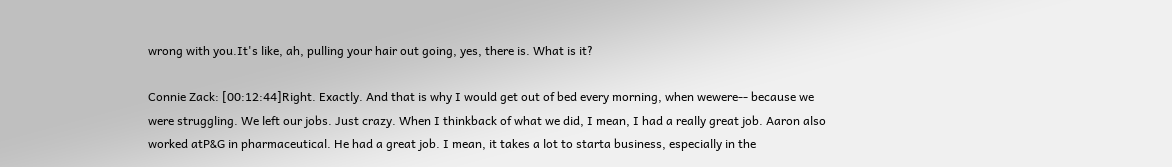wrong with you.It's like, ah, pulling your hair out going, yes, there is. What is it?

Connie Zack: [00:12:44]Right. Exactly. And that is why I would get out of bed every morning, when wewere-- because we were struggling. We left our jobs. Just crazy. When I thinkback of what we did, I mean, I had a really great job. Aaron also worked atP&G in pharmaceutical. He had a great job. I mean, it takes a lot to starta business, especially in the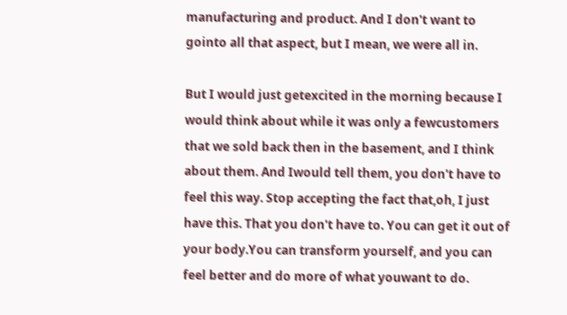manufacturing and product. And I don't want to gointo all that aspect, but I mean, we were all in.

But I would just getexcited in the morning because I would think about while it was only a fewcustomers that we sold back then in the basement, and I think about them. And Iwould tell them, you don't have to feel this way. Stop accepting the fact that,oh, I just have this. That you don't have to. You can get it out of your body.You can transform yourself, and you can feel better and do more of what youwant to do.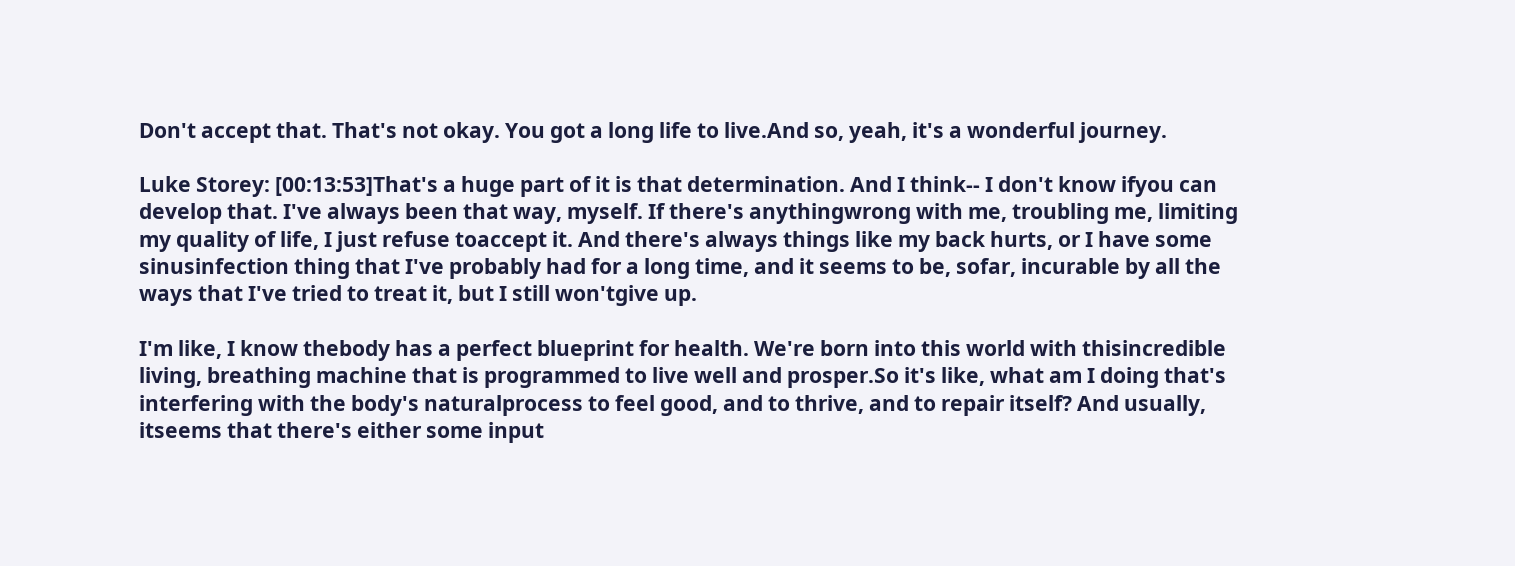Don't accept that. That's not okay. You got a long life to live.And so, yeah, it's a wonderful journey.

Luke Storey: [00:13:53]That's a huge part of it is that determination. And I think-- I don't know ifyou can develop that. I've always been that way, myself. If there's anythingwrong with me, troubling me, limiting my quality of life, I just refuse toaccept it. And there's always things like my back hurts, or I have some sinusinfection thing that I've probably had for a long time, and it seems to be, sofar, incurable by all the ways that I've tried to treat it, but I still won'tgive up.

I'm like, I know thebody has a perfect blueprint for health. We're born into this world with thisincredible living, breathing machine that is programmed to live well and prosper.So it's like, what am I doing that's interfering with the body's naturalprocess to feel good, and to thrive, and to repair itself? And usually, itseems that there's either some input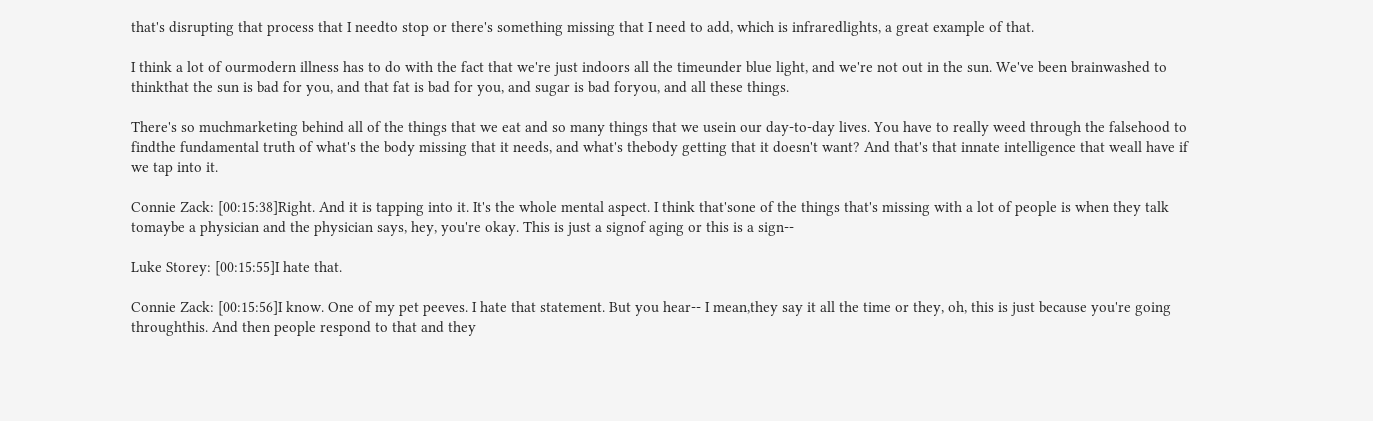that's disrupting that process that I needto stop or there's something missing that I need to add, which is infraredlights, a great example of that.

I think a lot of ourmodern illness has to do with the fact that we're just indoors all the timeunder blue light, and we're not out in the sun. We've been brainwashed to thinkthat the sun is bad for you, and that fat is bad for you, and sugar is bad foryou, and all these things.

There's so muchmarketing behind all of the things that we eat and so many things that we usein our day-to-day lives. You have to really weed through the falsehood to findthe fundamental truth of what's the body missing that it needs, and what's thebody getting that it doesn't want? And that's that innate intelligence that weall have if we tap into it.

Connie Zack: [00:15:38]Right. And it is tapping into it. It's the whole mental aspect. I think that'sone of the things that's missing with a lot of people is when they talk tomaybe a physician and the physician says, hey, you're okay. This is just a signof aging or this is a sign--

Luke Storey: [00:15:55]I hate that.

Connie Zack: [00:15:56]I know. One of my pet peeves. I hate that statement. But you hear-- I mean,they say it all the time or they, oh, this is just because you're going throughthis. And then people respond to that and they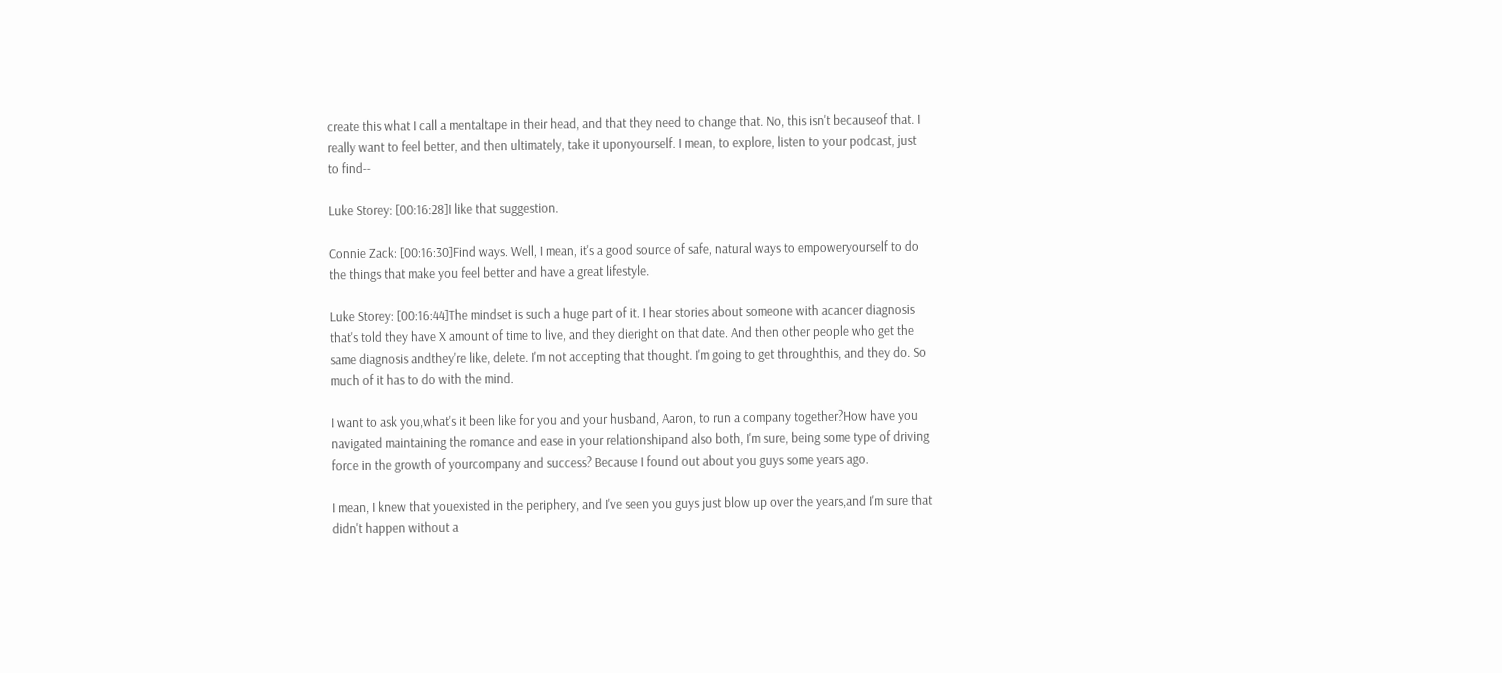create this what I call a mentaltape in their head, and that they need to change that. No, this isn't becauseof that. I really want to feel better, and then ultimately, take it uponyourself. I mean, to explore, listen to your podcast, just to find--

Luke Storey: [00:16:28]I like that suggestion.

Connie Zack: [00:16:30]Find ways. Well, I mean, it's a good source of safe, natural ways to empoweryourself to do the things that make you feel better and have a great lifestyle.

Luke Storey: [00:16:44]The mindset is such a huge part of it. I hear stories about someone with acancer diagnosis that's told they have X amount of time to live, and they dieright on that date. And then other people who get the same diagnosis andthey're like, delete. I'm not accepting that thought. I'm going to get throughthis, and they do. So much of it has to do with the mind.

I want to ask you,what's it been like for you and your husband, Aaron, to run a company together?How have you navigated maintaining the romance and ease in your relationshipand also both, I'm sure, being some type of driving force in the growth of yourcompany and success? Because I found out about you guys some years ago.

I mean, I knew that youexisted in the periphery, and I've seen you guys just blow up over the years,and I'm sure that didn't happen without a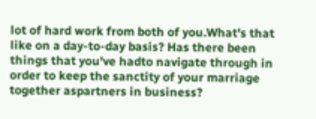lot of hard work from both of you.What's that like on a day-to-day basis? Has there been things that you've hadto navigate through in order to keep the sanctity of your marriage together aspartners in business?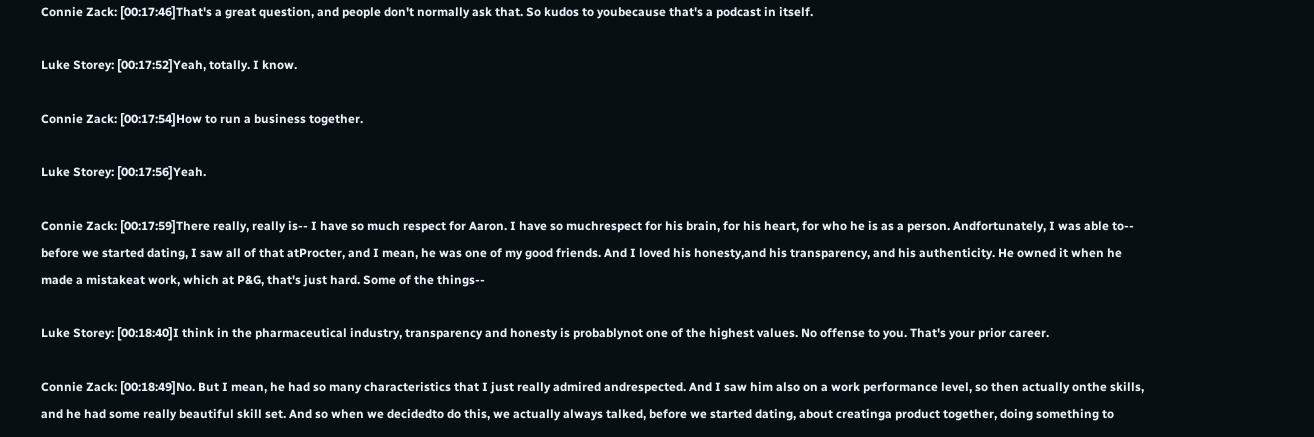Connie Zack: [00:17:46]That's a great question, and people don't normally ask that. So kudos to youbecause that's a podcast in itself.

Luke Storey: [00:17:52]Yeah, totally. I know.

Connie Zack: [00:17:54]How to run a business together.

Luke Storey: [00:17:56]Yeah.

Connie Zack: [00:17:59]There really, really is-- I have so much respect for Aaron. I have so muchrespect for his brain, for his heart, for who he is as a person. Andfortunately, I was able to-- before we started dating, I saw all of that atProcter, and I mean, he was one of my good friends. And I loved his honesty,and his transparency, and his authenticity. He owned it when he made a mistakeat work, which at P&G, that's just hard. Some of the things--

Luke Storey: [00:18:40]I think in the pharmaceutical industry, transparency and honesty is probablynot one of the highest values. No offense to you. That's your prior career.

Connie Zack: [00:18:49]No. But I mean, he had so many characteristics that I just really admired andrespected. And I saw him also on a work performance level, so then actually onthe skills, and he had some really beautiful skill set. And so when we decidedto do this, we actually always talked, before we started dating, about creatinga product together, doing something to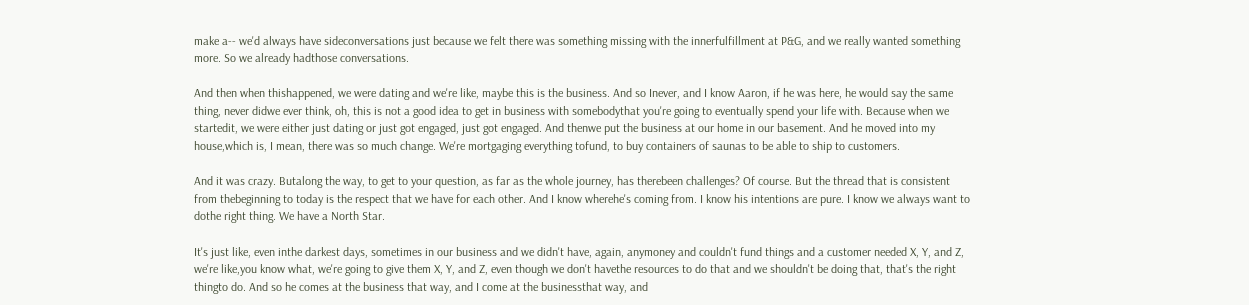make a-- we'd always have sideconversations just because we felt there was something missing with the innerfulfillment at P&G, and we really wanted something more. So we already hadthose conversations.

And then when thishappened, we were dating and we're like, maybe this is the business. And so Inever, and I know Aaron, if he was here, he would say the same thing, never didwe ever think, oh, this is not a good idea to get in business with somebodythat you're going to eventually spend your life with. Because when we startedit, we were either just dating or just got engaged, just got engaged. And thenwe put the business at our home in our basement. And he moved into my house,which is, I mean, there was so much change. We're mortgaging everything tofund, to buy containers of saunas to be able to ship to customers.

And it was crazy. Butalong the way, to get to your question, as far as the whole journey, has therebeen challenges? Of course. But the thread that is consistent from thebeginning to today is the respect that we have for each other. And I know wherehe's coming from. I know his intentions are pure. I know we always want to dothe right thing. We have a North Star.

It's just like, even inthe darkest days, sometimes in our business and we didn't have, again, anymoney and couldn't fund things and a customer needed X, Y, and Z, we're like,you know what, we're going to give them X, Y, and Z, even though we don't havethe resources to do that and we shouldn't be doing that, that's the right thingto do. And so he comes at the business that way, and I come at the businessthat way, and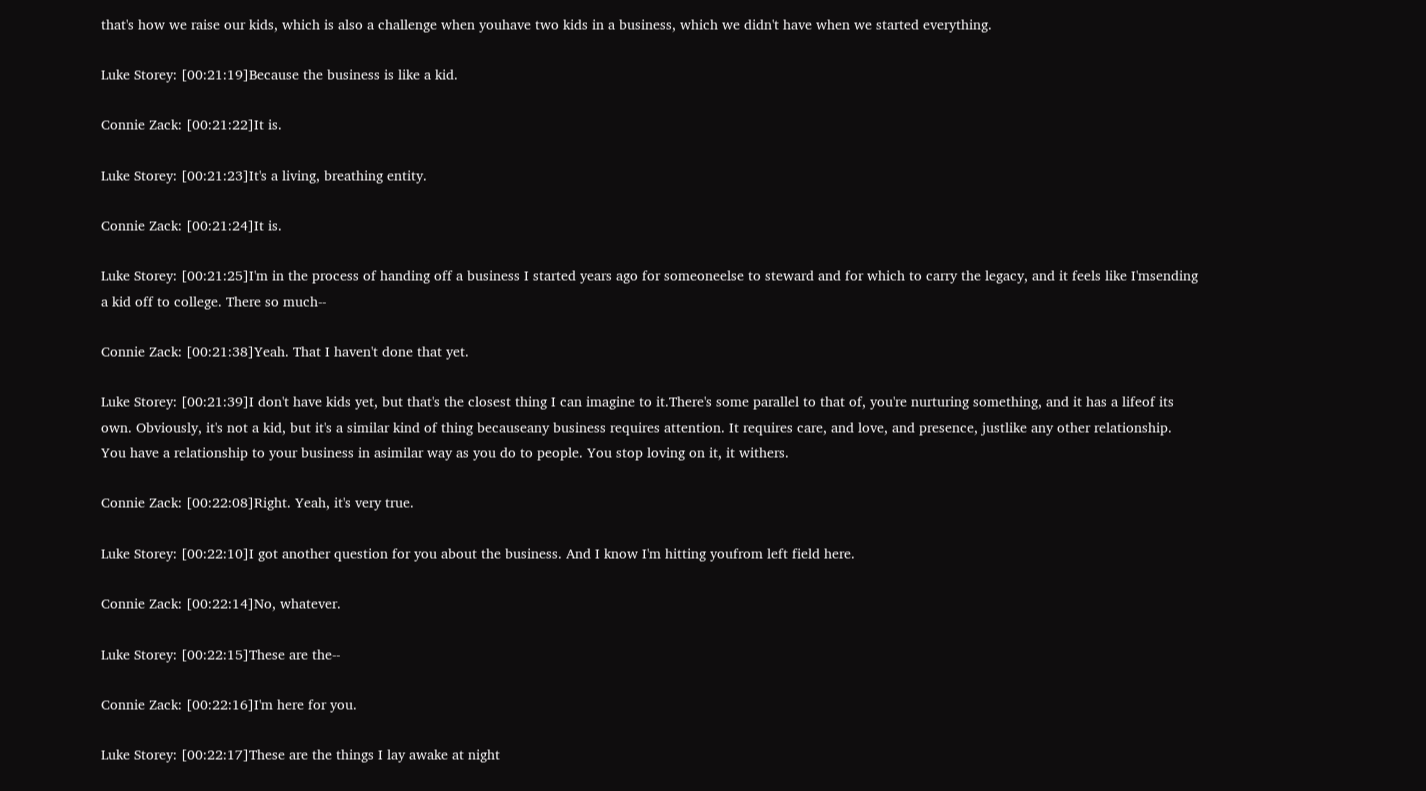that's how we raise our kids, which is also a challenge when youhave two kids in a business, which we didn't have when we started everything.

Luke Storey: [00:21:19]Because the business is like a kid.

Connie Zack: [00:21:22]It is.

Luke Storey: [00:21:23]It's a living, breathing entity.

Connie Zack: [00:21:24]It is.

Luke Storey: [00:21:25]I'm in the process of handing off a business I started years ago for someoneelse to steward and for which to carry the legacy, and it feels like I'msending a kid off to college. There so much--

Connie Zack: [00:21:38]Yeah. That I haven't done that yet.

Luke Storey: [00:21:39]I don't have kids yet, but that's the closest thing I can imagine to it.There's some parallel to that of, you're nurturing something, and it has a lifeof its own. Obviously, it's not a kid, but it's a similar kind of thing becauseany business requires attention. It requires care, and love, and presence, justlike any other relationship. You have a relationship to your business in asimilar way as you do to people. You stop loving on it, it withers.

Connie Zack: [00:22:08]Right. Yeah, it's very true.

Luke Storey: [00:22:10]I got another question for you about the business. And I know I'm hitting youfrom left field here.

Connie Zack: [00:22:14]No, whatever.

Luke Storey: [00:22:15]These are the--

Connie Zack: [00:22:16]I'm here for you.

Luke Storey: [00:22:17]These are the things I lay awake at night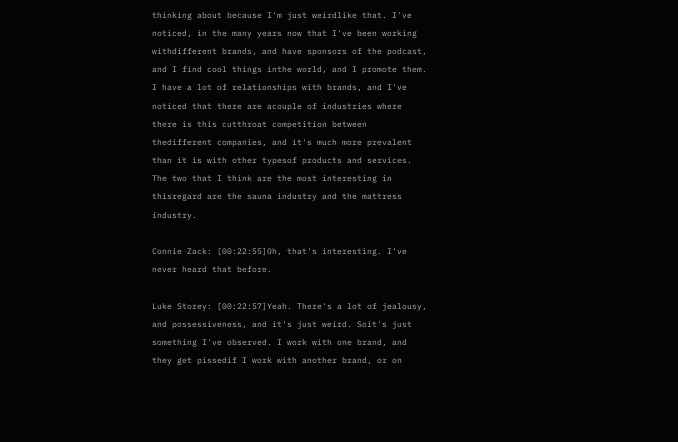thinking about because I'm just weirdlike that. I've noticed, in the many years now that I've been working withdifferent brands, and have sponsors of the podcast, and I find cool things inthe world, and I promote them.
I have a lot of relationships with brands, and I've noticed that there are acouple of industries where there is this cutthroat competition between thedifferent companies, and it's much more prevalent than it is with other typesof products and services. The two that I think are the most interesting in thisregard are the sauna industry and the mattress industry.

Connie Zack: [00:22:55]Oh, that's interesting. I've never heard that before.

Luke Storey: [00:22:57]Yeah. There's a lot of jealousy, and possessiveness, and it's just weird. Soit's just something I've observed. I work with one brand, and they get pissedif I work with another brand, or on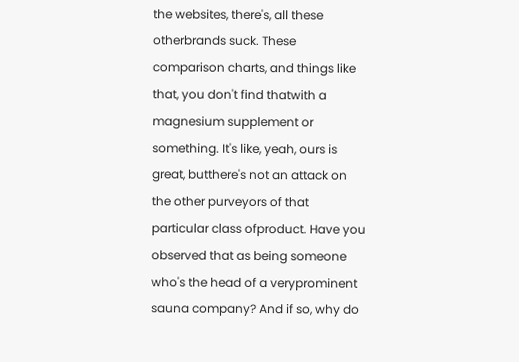the websites, there's, all these otherbrands suck. These comparison charts, and things like that, you don't find thatwith a magnesium supplement or something. It's like, yeah, ours is great, butthere's not an attack on the other purveyors of that particular class ofproduct. Have you observed that as being someone who's the head of a veryprominent sauna company? And if so, why do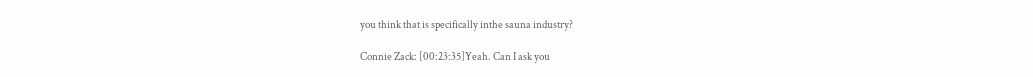you think that is specifically inthe sauna industry?

Connie Zack: [00:23:35]Yeah. Can I ask you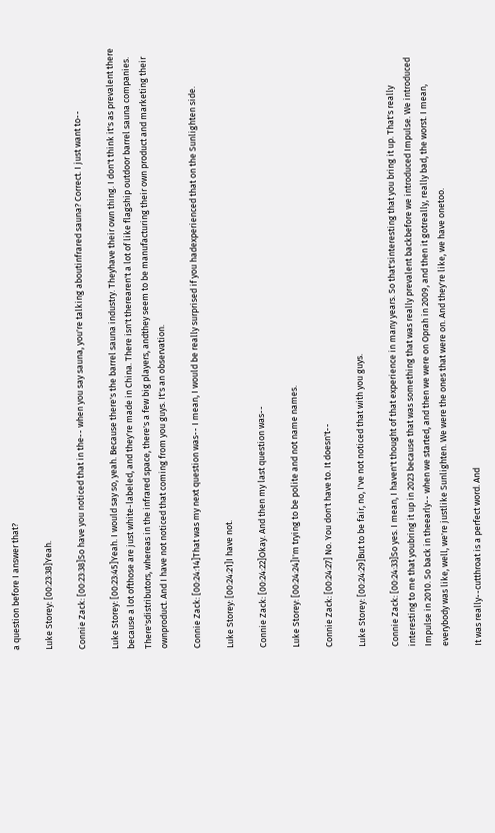a question before I answer that?

Luke Storey: [00:23:38]Yeah.

Connie Zack: [00:23:38]So have you noticed that in the-- when you say sauna, you're talking aboutinfrared sauna? Correct. I just want to--

Luke Storey: [00:23:45]Yeah. I would say so, yeah. Because there's the barrel sauna industry. Theyhave their own thing. I don't think it's as prevalent there because a lot ofthose are just white-labeled, and they're made in China. There isn't therearen't a lot of like flagship outdoor barrel sauna companies. There'sdistributors, whereas in the infrared space, there's a few big players, andthey seem to be manufacturing their own product and marketing their ownproduct. And I have not noticed that coming from you guys. It's an observation.

Connie Zack: [00:24:14]That was my next question was-- I mean, I would be really surprised if you hadexperienced that on the Sunlighten side.

Luke Storey: [00:24:21]I have not.

Connie Zack: [00:24:22]Okay. And then my last question was--

Luke Storey: [00:24:24]I'm trying to be polite and not name names.

Connie Zack: [00:24:27] No. You don't have to. It doesn't--

Luke Storey: [00:24:29]But to be fair, no, I've not noticed that with you guys.

Connie Zack: [00:24:33]So yes. I mean, I haven't thought of that experience in many years. So that'sinteresting that you bring it up. That's really interesting to me that youbring it up in 2023 because that was something that was really prevalent backbefore we introduced Impulse. We introduced Impulse in 2010. So back in theearly-- when we started, and then we were on Oprah in 2009, and then it gotreally, really bad, the worst. I mean, everybody was like, well, we're justlike Sunlighten. We were the ones that were on. And they're like, we have onetoo.

It was really--cutthroat is a perfect word. And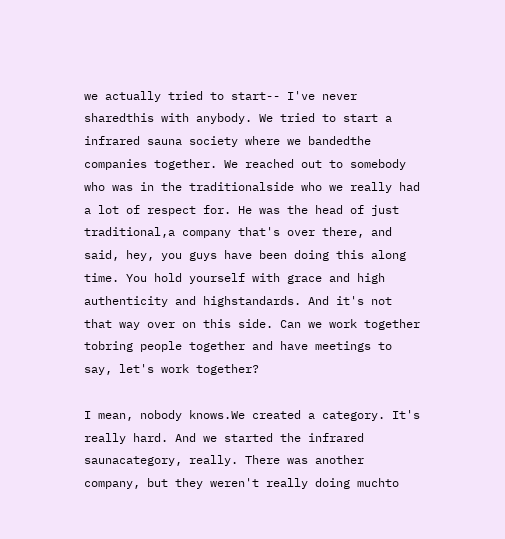we actually tried to start-- I've never sharedthis with anybody. We tried to start a infrared sauna society where we bandedthe companies together. We reached out to somebody who was in the traditionalside who we really had a lot of respect for. He was the head of just traditional,a company that's over there, and said, hey, you guys have been doing this along time. You hold yourself with grace and high authenticity and highstandards. And it's not that way over on this side. Can we work together tobring people together and have meetings to say, let's work together?

I mean, nobody knows.We created a category. It's really hard. And we started the infrared saunacategory, really. There was another company, but they weren't really doing muchto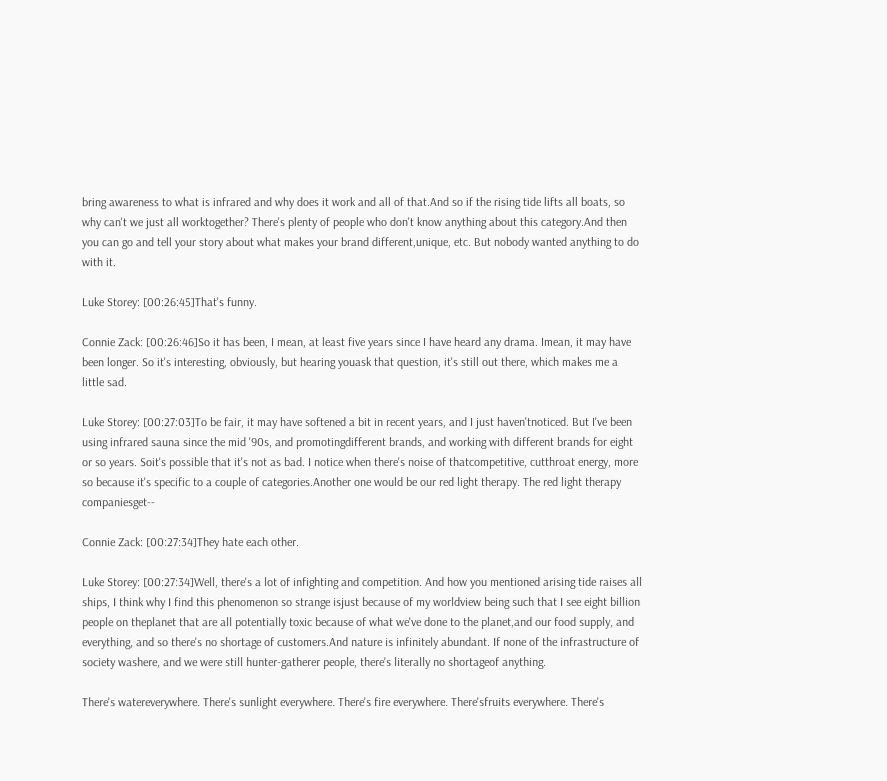bring awareness to what is infrared and why does it work and all of that.And so if the rising tide lifts all boats, so why can't we just all worktogether? There's plenty of people who don't know anything about this category.And then you can go and tell your story about what makes your brand different,unique, etc. But nobody wanted anything to do with it.

Luke Storey: [00:26:45]That's funny.

Connie Zack: [00:26:46]So it has been, I mean, at least five years since I have heard any drama. Imean, it may have been longer. So it's interesting, obviously, but hearing youask that question, it's still out there, which makes me a little sad.

Luke Storey: [00:27:03]To be fair, it may have softened a bit in recent years, and I just haven'tnoticed. But I've been using infrared sauna since the mid '90s, and promotingdifferent brands, and working with different brands for eight or so years. Soit's possible that it's not as bad. I notice when there's noise of thatcompetitive, cutthroat energy, more so because it's specific to a couple of categories.Another one would be our red light therapy. The red light therapy companiesget--

Connie Zack: [00:27:34]They hate each other.

Luke Storey: [00:27:34]Well, there's a lot of infighting and competition. And how you mentioned arising tide raises all ships, I think why I find this phenomenon so strange isjust because of my worldview being such that I see eight billion people on theplanet that are all potentially toxic because of what we've done to the planet,and our food supply, and everything, and so there's no shortage of customers.And nature is infinitely abundant. If none of the infrastructure of society washere, and we were still hunter-gatherer people, there's literally no shortageof anything.

There's watereverywhere. There's sunlight everywhere. There's fire everywhere. There'sfruits everywhere. There's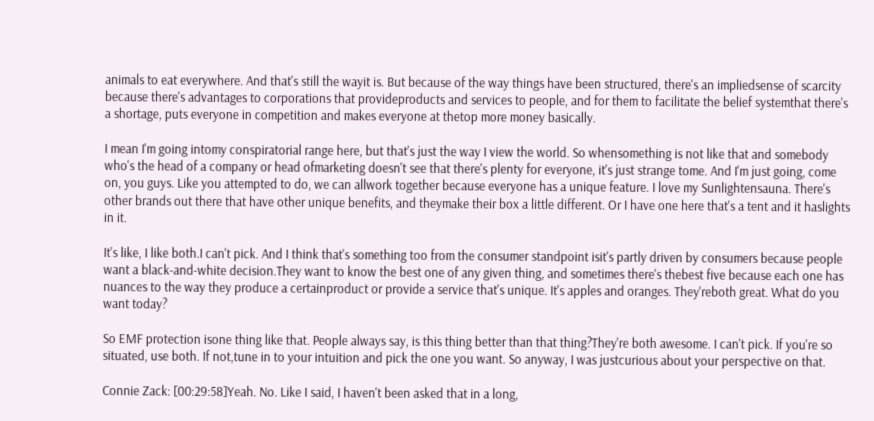animals to eat everywhere. And that's still the wayit is. But because of the way things have been structured, there's an impliedsense of scarcity because there's advantages to corporations that provideproducts and services to people, and for them to facilitate the belief systemthat there's a shortage, puts everyone in competition and makes everyone at thetop more money basically.

I mean I'm going intomy conspiratorial range here, but that's just the way I view the world. So whensomething is not like that and somebody who's the head of a company or head ofmarketing doesn't see that there's plenty for everyone, it's just strange tome. And I'm just going, come on, you guys. Like you attempted to do, we can allwork together because everyone has a unique feature. I love my Sunlightensauna. There's other brands out there that have other unique benefits, and theymake their box a little different. Or I have one here that's a tent and it haslights in it.

It's like, I like both.I can't pick. And I think that's something too from the consumer standpoint isit's partly driven by consumers because people want a black-and-white decision.They want to know the best one of any given thing, and sometimes there's thebest five because each one has nuances to the way they produce a certainproduct or provide a service that's unique. It's apples and oranges. They'reboth great. What do you want today?

So EMF protection isone thing like that. People always say, is this thing better than that thing?They're both awesome. I can't pick. If you're so situated, use both. If not,tune in to your intuition and pick the one you want. So anyway, I was justcurious about your perspective on that.

Connie Zack: [00:29:58]Yeah. No. Like I said, I haven't been asked that in a long,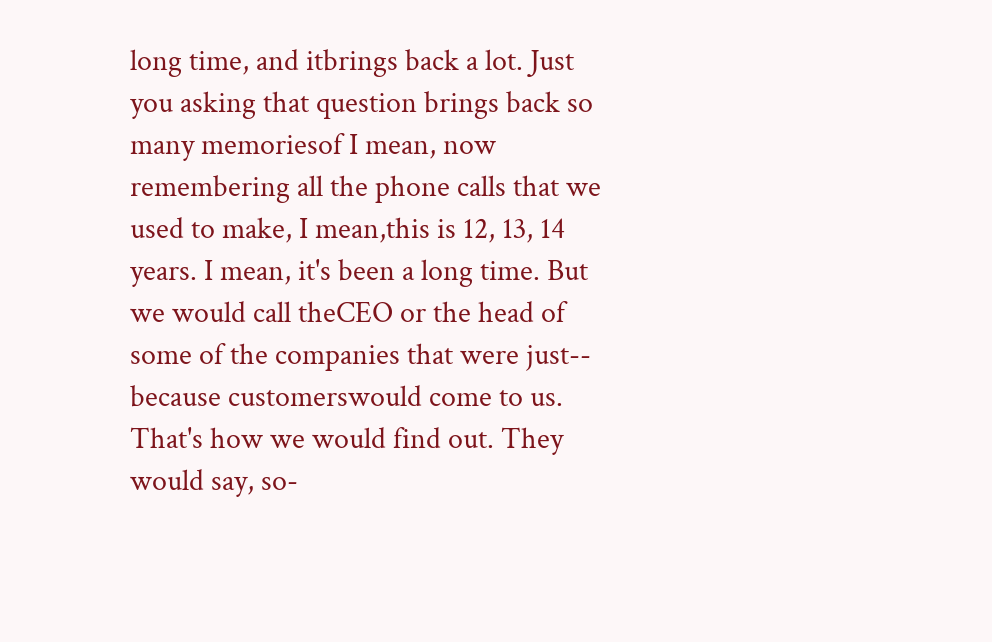long time, and itbrings back a lot. Just you asking that question brings back so many memoriesof I mean, now remembering all the phone calls that we used to make, I mean,this is 12, 13, 14 years. I mean, it's been a long time. But we would call theCEO or the head of some of the companies that were just-- because customerswould come to us. That's how we would find out. They would say, so-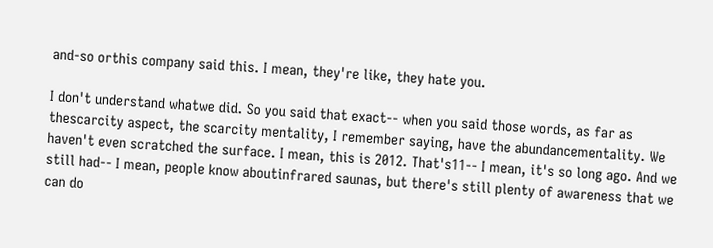and-so orthis company said this. I mean, they're like, they hate you.

I don't understand whatwe did. So you said that exact-- when you said those words, as far as thescarcity aspect, the scarcity mentality, I remember saying, have the abundancementality. We haven't even scratched the surface. I mean, this is 2012. That's11-- I mean, it's so long ago. And we still had-- I mean, people know aboutinfrared saunas, but there's still plenty of awareness that we can do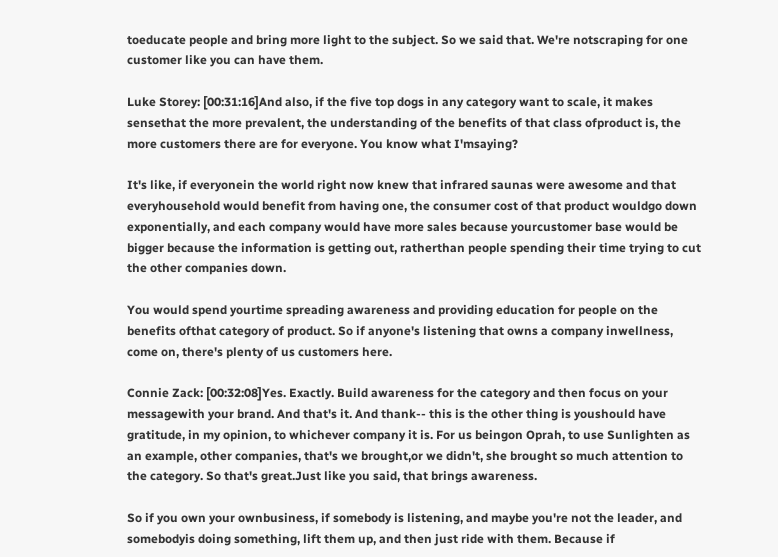toeducate people and bring more light to the subject. So we said that. We're notscraping for one customer like you can have them.

Luke Storey: [00:31:16]And also, if the five top dogs in any category want to scale, it makes sensethat the more prevalent, the understanding of the benefits of that class ofproduct is, the more customers there are for everyone. You know what I'msaying?

It's like, if everyonein the world right now knew that infrared saunas were awesome and that everyhousehold would benefit from having one, the consumer cost of that product wouldgo down exponentially, and each company would have more sales because yourcustomer base would be bigger because the information is getting out, ratherthan people spending their time trying to cut the other companies down.

You would spend yourtime spreading awareness and providing education for people on the benefits ofthat category of product. So if anyone's listening that owns a company inwellness, come on, there's plenty of us customers here.

Connie Zack: [00:32:08]Yes. Exactly. Build awareness for the category and then focus on your messagewith your brand. And that's it. And thank-- this is the other thing is youshould have gratitude, in my opinion, to whichever company it is. For us beingon Oprah, to use Sunlighten as an example, other companies, that's we brought,or we didn't, she brought so much attention to the category. So that's great.Just like you said, that brings awareness.

So if you own your ownbusiness, if somebody is listening, and maybe you're not the leader, and somebodyis doing something, lift them up, and then just ride with them. Because if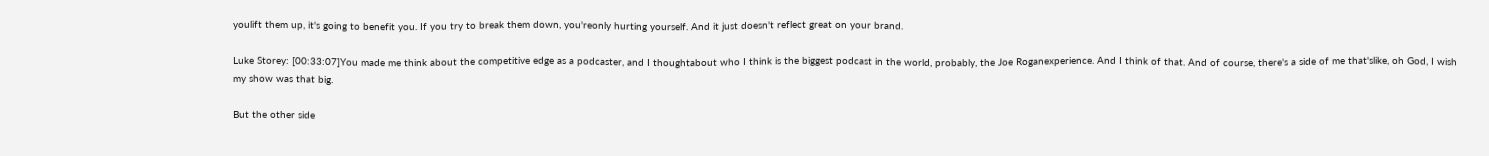youlift them up, it's going to benefit you. If you try to break them down, you'reonly hurting yourself. And it just doesn't reflect great on your brand.

Luke Storey: [00:33:07]You made me think about the competitive edge as a podcaster, and I thoughtabout who I think is the biggest podcast in the world, probably, the Joe Roganexperience. And I think of that. And of course, there's a side of me that'slike, oh God, I wish my show was that big.

But the other side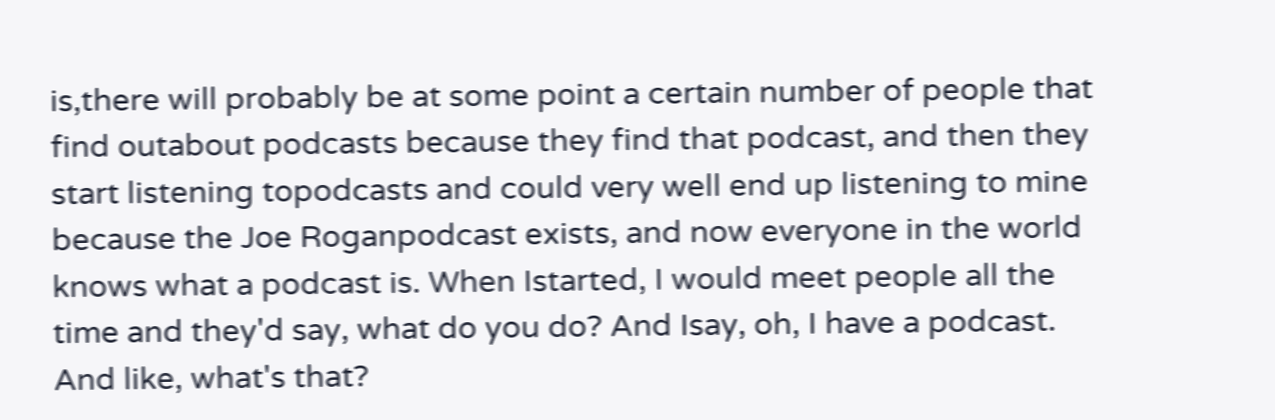is,there will probably be at some point a certain number of people that find outabout podcasts because they find that podcast, and then they start listening topodcasts and could very well end up listening to mine because the Joe Roganpodcast exists, and now everyone in the world knows what a podcast is. When Istarted, I would meet people all the time and they'd say, what do you do? And Isay, oh, I have a podcast. And like, what's that?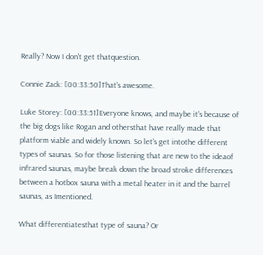Really? Now I don't get thatquestion.

Connie Zack: [00:33:50]That's awesome.

Luke Storey: [00:33:51]Everyone knows, and maybe it's because of the big dogs like Rogan and othersthat have really made that platform viable and widely known. So let's get intothe different types of saunas. So for those listening that are new to the ideaof infrared saunas, maybe break down the broad stroke differences between a hotbox sauna with a metal heater in it and the barrel saunas, as Imentioned.

What differentiatesthat type of sauna? Or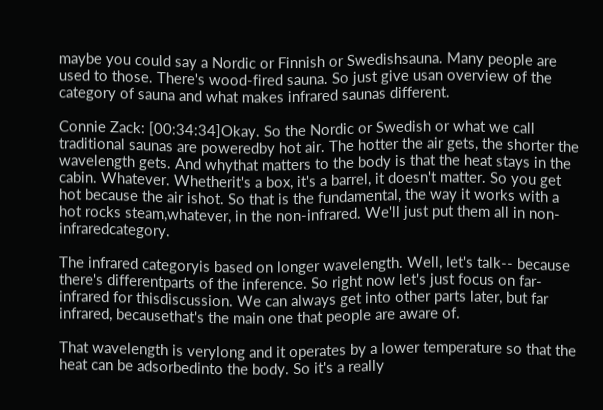maybe you could say a Nordic or Finnish or Swedishsauna. Many people are used to those. There's wood-fired sauna. So just give usan overview of the category of sauna and what makes infrared saunas different.

Connie Zack: [00:34:34]Okay. So the Nordic or Swedish or what we call traditional saunas are poweredby hot air. The hotter the air gets, the shorter the wavelength gets. And whythat matters to the body is that the heat stays in the cabin. Whatever. Whetherit's a box, it's a barrel, it doesn't matter. So you get hot because the air ishot. So that is the fundamental, the way it works with a hot rocks steam,whatever, in the non-infrared. We'll just put them all in non-infraredcategory.

The infrared categoryis based on longer wavelength. Well, let's talk-- because there's differentparts of the inference. So right now let's just focus on far-infrared for thisdiscussion. We can always get into other parts later, but far infrared, becausethat's the main one that people are aware of.

That wavelength is verylong and it operates by a lower temperature so that the heat can be adsorbedinto the body. So it's a really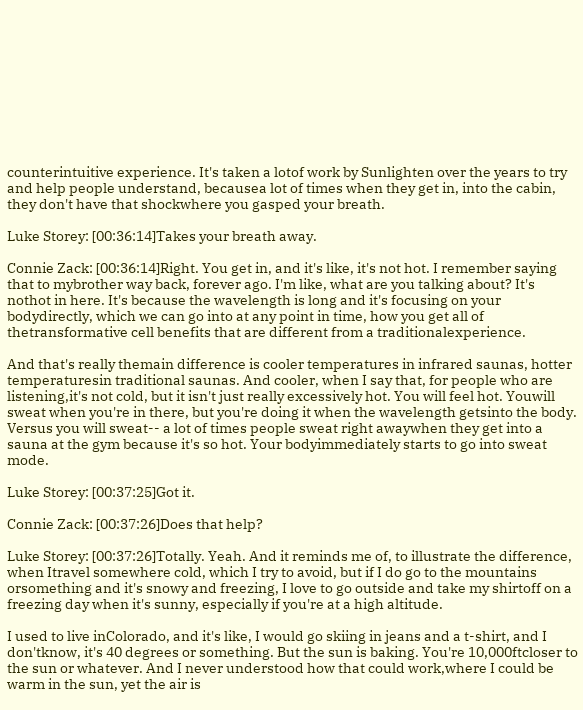counterintuitive experience. It's taken a lotof work by Sunlighten over the years to try and help people understand, becausea lot of times when they get in, into the cabin, they don't have that shockwhere you gasped your breath.

Luke Storey: [00:36:14]Takes your breath away.

Connie Zack: [00:36:14]Right. You get in, and it's like, it's not hot. I remember saying that to mybrother way back, forever ago. I'm like, what are you talking about? It's nothot in here. It's because the wavelength is long and it's focusing on your bodydirectly, which we can go into at any point in time, how you get all of thetransformative cell benefits that are different from a traditionalexperience.

And that's really themain difference is cooler temperatures in infrared saunas, hotter temperaturesin traditional saunas. And cooler, when I say that, for people who are listening,it's not cold, but it isn't just really excessively hot. You will feel hot. Youwill sweat when you're in there, but you're doing it when the wavelength getsinto the body. Versus you will sweat-- a lot of times people sweat right awaywhen they get into a sauna at the gym because it's so hot. Your bodyimmediately starts to go into sweat mode.

Luke Storey: [00:37:25]Got it.

Connie Zack: [00:37:26]Does that help?

Luke Storey: [00:37:26]Totally. Yeah. And it reminds me of, to illustrate the difference, when Itravel somewhere cold, which I try to avoid, but if I do go to the mountains orsomething and it's snowy and freezing, I love to go outside and take my shirtoff on a freezing day when it's sunny, especially if you're at a high altitude.

I used to live inColorado, and it's like, I would go skiing in jeans and a t-shirt, and I don'tknow, it's 40 degrees or something. But the sun is baking. You're 10,000ftcloser to the sun or whatever. And I never understood how that could work,where I could be warm in the sun, yet the air is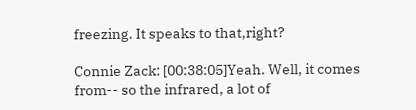freezing. It speaks to that,right?

Connie Zack: [00:38:05]Yeah. Well, it comes from-- so the infrared, a lot of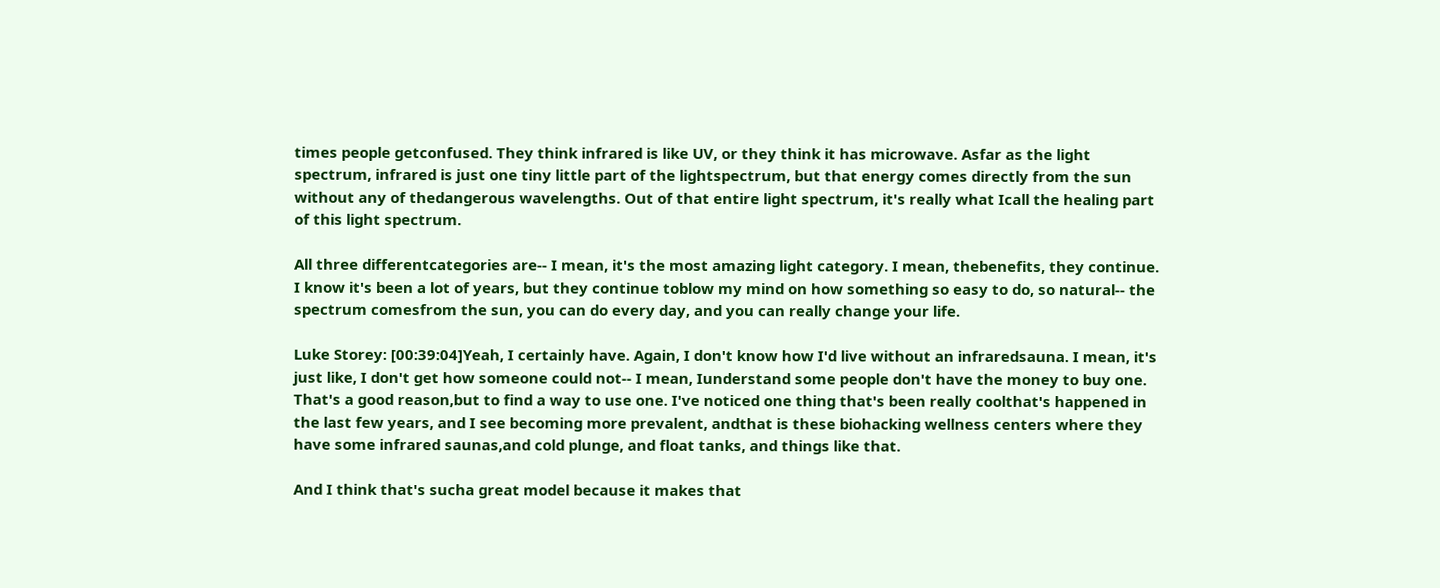times people getconfused. They think infrared is like UV, or they think it has microwave. Asfar as the light spectrum, infrared is just one tiny little part of the lightspectrum, but that energy comes directly from the sun without any of thedangerous wavelengths. Out of that entire light spectrum, it's really what Icall the healing part of this light spectrum.

All three differentcategories are-- I mean, it's the most amazing light category. I mean, thebenefits, they continue. I know it's been a lot of years, but they continue toblow my mind on how something so easy to do, so natural-- the spectrum comesfrom the sun, you can do every day, and you can really change your life.

Luke Storey: [00:39:04]Yeah, I certainly have. Again, I don't know how I'd live without an infraredsauna. I mean, it's just like, I don't get how someone could not-- I mean, Iunderstand some people don't have the money to buy one. That's a good reason,but to find a way to use one. I've noticed one thing that's been really coolthat's happened in the last few years, and I see becoming more prevalent, andthat is these biohacking wellness centers where they have some infrared saunas,and cold plunge, and float tanks, and things like that.

And I think that's sucha great model because it makes that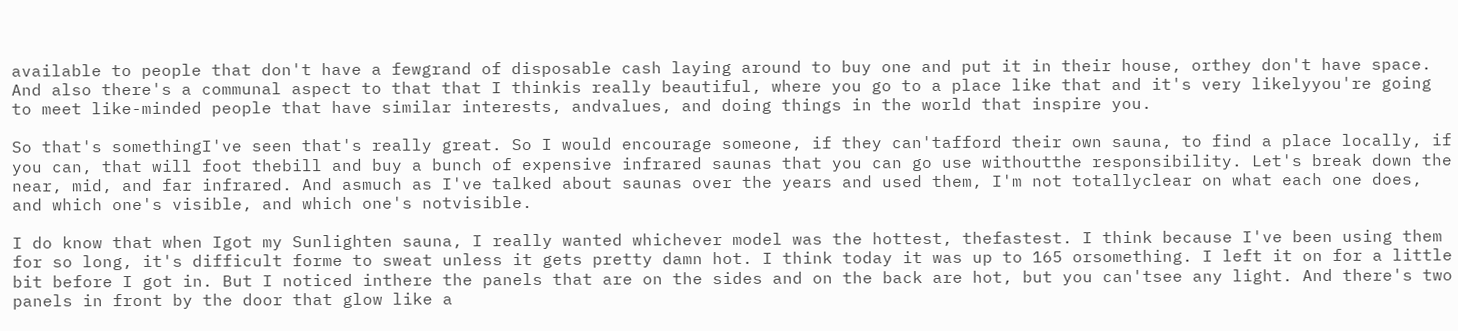available to people that don't have a fewgrand of disposable cash laying around to buy one and put it in their house, orthey don't have space. And also there's a communal aspect to that that I thinkis really beautiful, where you go to a place like that and it's very likelyyou're going to meet like-minded people that have similar interests, andvalues, and doing things in the world that inspire you.

So that's somethingI've seen that's really great. So I would encourage someone, if they can'tafford their own sauna, to find a place locally, if you can, that will foot thebill and buy a bunch of expensive infrared saunas that you can go use withoutthe responsibility. Let's break down the near, mid, and far infrared. And asmuch as I've talked about saunas over the years and used them, I'm not totallyclear on what each one does, and which one's visible, and which one's notvisible.

I do know that when Igot my Sunlighten sauna, I really wanted whichever model was the hottest, thefastest. I think because I've been using them for so long, it's difficult forme to sweat unless it gets pretty damn hot. I think today it was up to 165 orsomething. I left it on for a little bit before I got in. But I noticed inthere the panels that are on the sides and on the back are hot, but you can'tsee any light. And there's two panels in front by the door that glow like a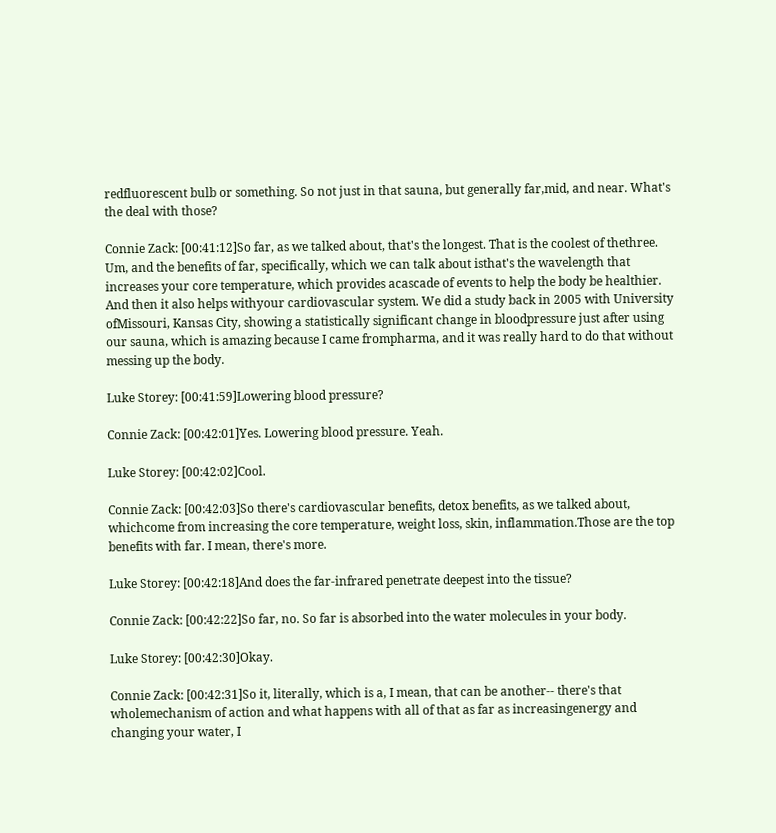redfluorescent bulb or something. So not just in that sauna, but generally far,mid, and near. What's the deal with those?

Connie Zack: [00:41:12]So far, as we talked about, that's the longest. That is the coolest of thethree. Um, and the benefits of far, specifically, which we can talk about isthat's the wavelength that increases your core temperature, which provides acascade of events to help the body be healthier. And then it also helps withyour cardiovascular system. We did a study back in 2005 with University ofMissouri, Kansas City, showing a statistically significant change in bloodpressure just after using our sauna, which is amazing because I came frompharma, and it was really hard to do that without messing up the body.

Luke Storey: [00:41:59]Lowering blood pressure?

Connie Zack: [00:42:01]Yes. Lowering blood pressure. Yeah.

Luke Storey: [00:42:02]Cool.

Connie Zack: [00:42:03]So there's cardiovascular benefits, detox benefits, as we talked about, whichcome from increasing the core temperature, weight loss, skin, inflammation.Those are the top benefits with far. I mean, there's more.

Luke Storey: [00:42:18]And does the far-infrared penetrate deepest into the tissue?

Connie Zack: [00:42:22]So far, no. So far is absorbed into the water molecules in your body.

Luke Storey: [00:42:30]Okay.

Connie Zack: [00:42:31]So it, literally, which is a, I mean, that can be another-- there's that wholemechanism of action and what happens with all of that as far as increasingenergy and changing your water, I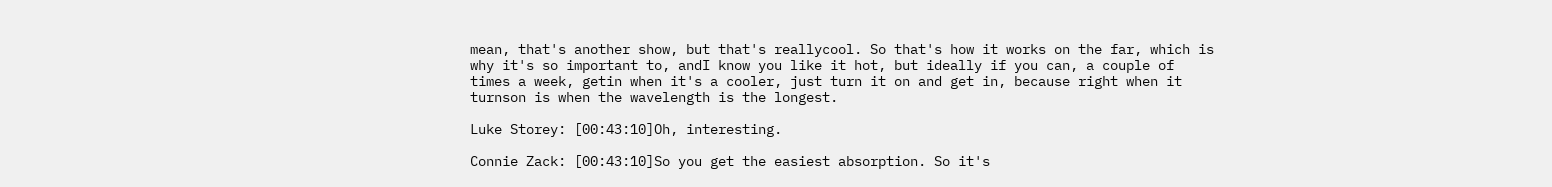mean, that's another show, but that's reallycool. So that's how it works on the far, which is why it's so important to, andI know you like it hot, but ideally if you can, a couple of times a week, getin when it's a cooler, just turn it on and get in, because right when it turnson is when the wavelength is the longest.

Luke Storey: [00:43:10]Oh, interesting.

Connie Zack: [00:43:10]So you get the easiest absorption. So it's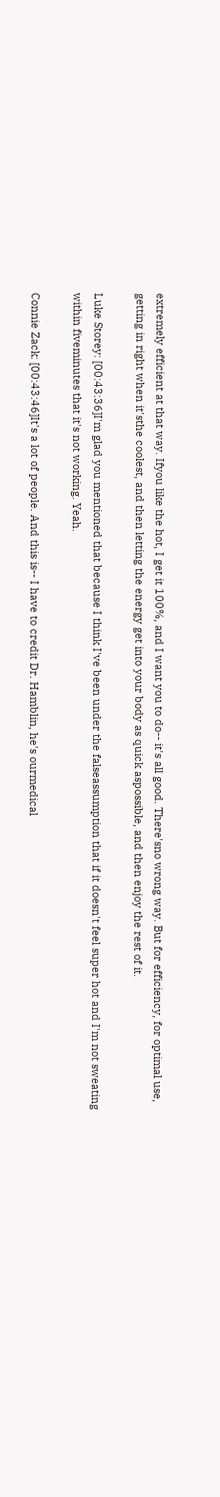extremely efficient at that way. Ifyou like the hot, I get it 100%, and I want you to do-- it's all good. There'sno wrong way. But for efficiency, for optimal use, getting in right when it'sthe coolest, and then letting the energy get into your body as quick aspossible, and then enjoy the rest of it.

Luke Storey: [00:43:36]I'm glad you mentioned that because I think I've been under the falseassumption that if it doesn't feel super hot and I'm not sweating within fiveminutes that it's not working. Yeah.

Connie Zack: [00:43:46]It's a lot of people. And this is-- I have to credit Dr. Hamblin, he's ourmedical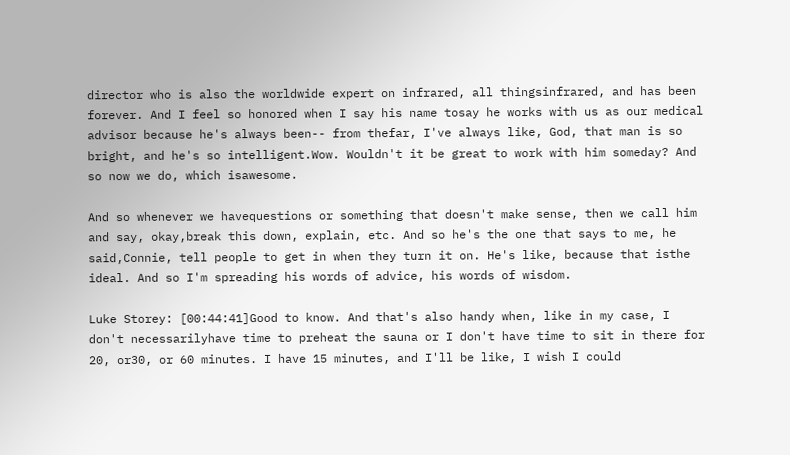director who is also the worldwide expert on infrared, all thingsinfrared, and has been forever. And I feel so honored when I say his name tosay he works with us as our medical advisor because he's always been-- from thefar, I've always like, God, that man is so bright, and he's so intelligent.Wow. Wouldn't it be great to work with him someday? And so now we do, which isawesome.

And so whenever we havequestions or something that doesn't make sense, then we call him and say, okay,break this down, explain, etc. And so he's the one that says to me, he said,Connie, tell people to get in when they turn it on. He's like, because that isthe ideal. And so I'm spreading his words of advice, his words of wisdom.

Luke Storey: [00:44:41]Good to know. And that's also handy when, like in my case, I don't necessarilyhave time to preheat the sauna or I don't have time to sit in there for 20, or30, or 60 minutes. I have 15 minutes, and I'll be like, I wish I could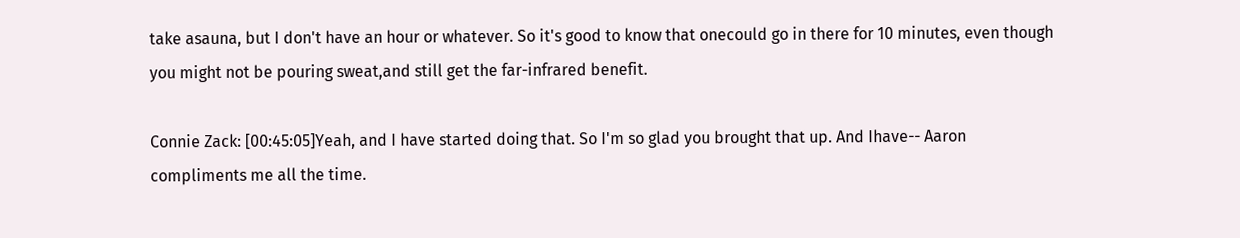take asauna, but I don't have an hour or whatever. So it's good to know that onecould go in there for 10 minutes, even though you might not be pouring sweat,and still get the far-infrared benefit.

Connie Zack: [00:45:05]Yeah, and I have started doing that. So I'm so glad you brought that up. And Ihave-- Aaron compliments me all the time.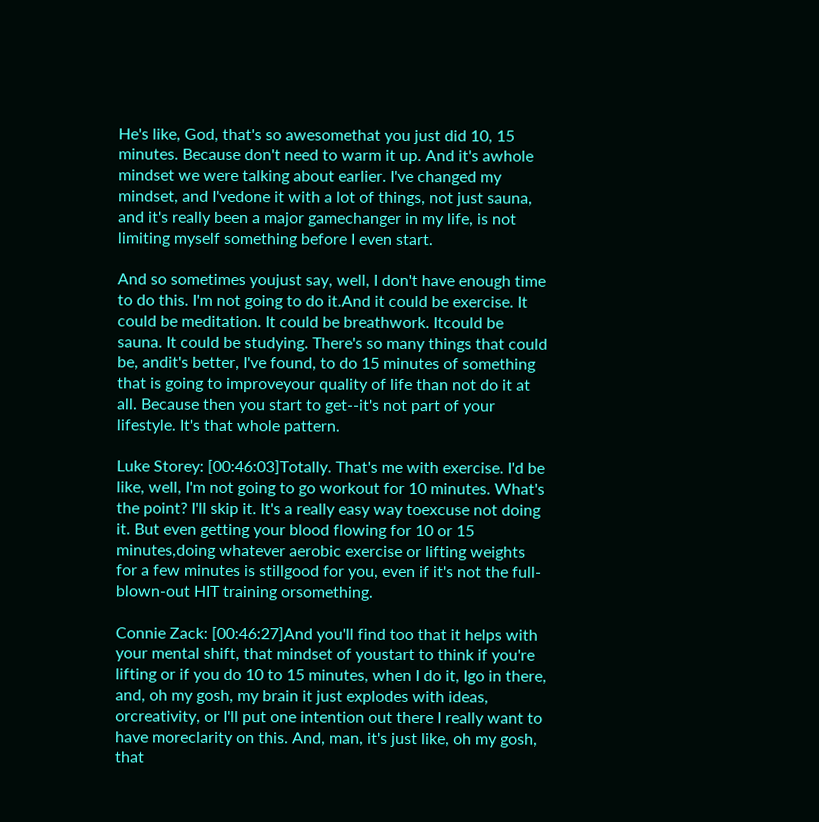He's like, God, that's so awesomethat you just did 10, 15 minutes. Because don't need to warm it up. And it's awhole mindset we were talking about earlier. I've changed my mindset, and I'vedone it with a lot of things, not just sauna, and it's really been a major gamechanger in my life, is not limiting myself something before I even start.

And so sometimes youjust say, well, I don't have enough time to do this. I'm not going to do it.And it could be exercise. It could be meditation. It could be breathwork. Itcould be sauna. It could be studying. There's so many things that could be, andit's better, I've found, to do 15 minutes of something that is going to improveyour quality of life than not do it at all. Because then you start to get--it's not part of your lifestyle. It's that whole pattern.

Luke Storey: [00:46:03]Totally. That's me with exercise. I'd be like, well, I'm not going to go workout for 10 minutes. What's the point? I'll skip it. It's a really easy way toexcuse not doing it. But even getting your blood flowing for 10 or 15 minutes,doing whatever aerobic exercise or lifting weights for a few minutes is stillgood for you, even if it's not the full-blown-out HIT training orsomething.

Connie Zack: [00:46:27]And you'll find too that it helps with your mental shift, that mindset of youstart to think if you're lifting or if you do 10 to 15 minutes, when I do it, Igo in there, and, oh my gosh, my brain it just explodes with ideas, orcreativity, or I'll put one intention out there I really want to have moreclarity on this. And, man, it's just like, oh my gosh, that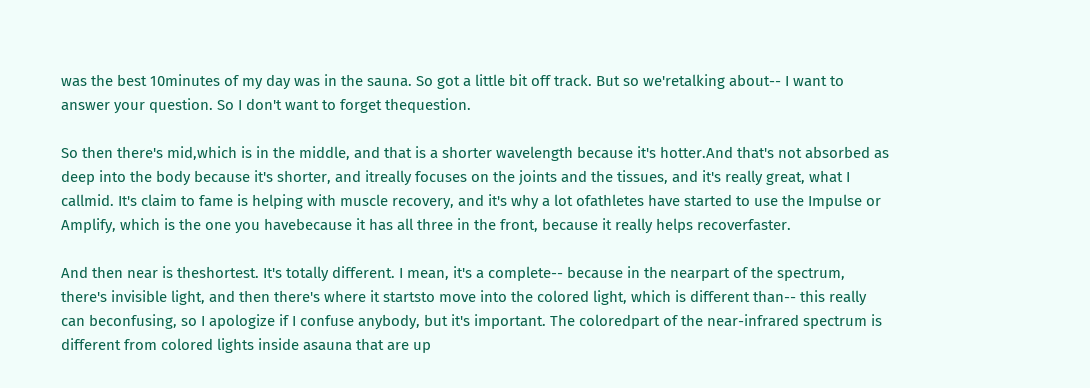was the best 10minutes of my day was in the sauna. So got a little bit off track. But so we'retalking about-- I want to answer your question. So I don't want to forget thequestion.

So then there's mid,which is in the middle, and that is a shorter wavelength because it's hotter.And that's not absorbed as deep into the body because it's shorter, and itreally focuses on the joints and the tissues, and it's really great, what I callmid. It's claim to fame is helping with muscle recovery, and it's why a lot ofathletes have started to use the Impulse or Amplify, which is the one you havebecause it has all three in the front, because it really helps recoverfaster.

And then near is theshortest. It's totally different. I mean, it's a complete-- because in the nearpart of the spectrum, there's invisible light, and then there's where it startsto move into the colored light, which is different than-- this really can beconfusing, so I apologize if I confuse anybody, but it's important. The coloredpart of the near-infrared spectrum is different from colored lights inside asauna that are up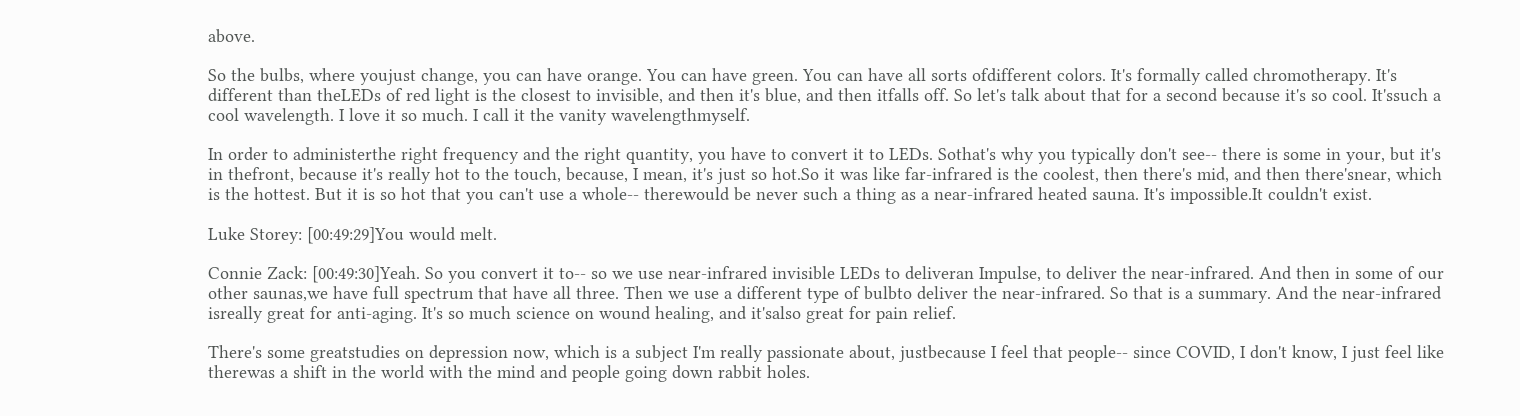above.

So the bulbs, where youjust change, you can have orange. You can have green. You can have all sorts ofdifferent colors. It's formally called chromotherapy. It's different than theLEDs of red light is the closest to invisible, and then it's blue, and then itfalls off. So let's talk about that for a second because it's so cool. It'ssuch a cool wavelength. I love it so much. I call it the vanity wavelengthmyself.

In order to administerthe right frequency and the right quantity, you have to convert it to LEDs. Sothat's why you typically don't see-- there is some in your, but it's in thefront, because it's really hot to the touch, because, I mean, it's just so hot.So it was like far-infrared is the coolest, then there's mid, and then there'snear, which is the hottest. But it is so hot that you can't use a whole-- therewould be never such a thing as a near-infrared heated sauna. It's impossible.It couldn't exist.

Luke Storey: [00:49:29]You would melt.

Connie Zack: [00:49:30]Yeah. So you convert it to-- so we use near-infrared invisible LEDs to deliveran Impulse, to deliver the near-infrared. And then in some of our other saunas,we have full spectrum that have all three. Then we use a different type of bulbto deliver the near-infrared. So that is a summary. And the near-infrared isreally great for anti-aging. It's so much science on wound healing, and it'salso great for pain relief.

There's some greatstudies on depression now, which is a subject I'm really passionate about, justbecause I feel that people-- since COVID, I don't know, I just feel like therewas a shift in the world with the mind and people going down rabbit holes.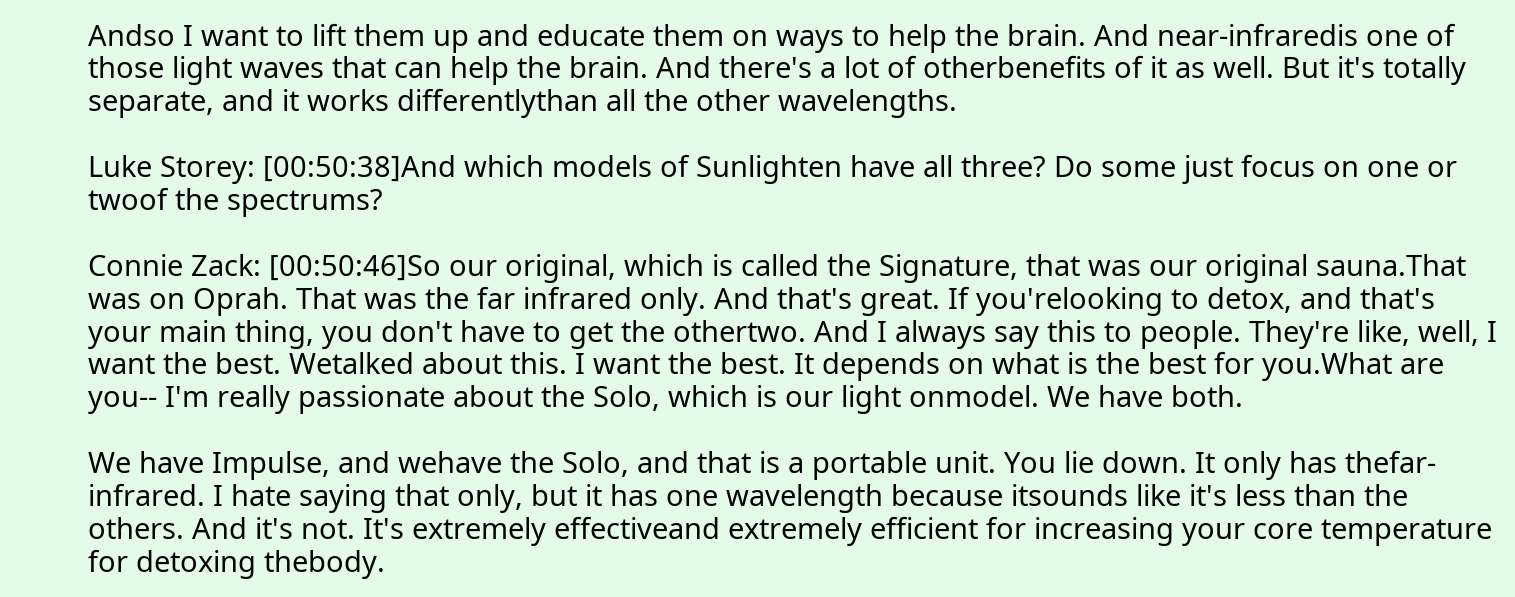Andso I want to lift them up and educate them on ways to help the brain. And near-infraredis one of those light waves that can help the brain. And there's a lot of otherbenefits of it as well. But it's totally separate, and it works differentlythan all the other wavelengths.

Luke Storey: [00:50:38]And which models of Sunlighten have all three? Do some just focus on one or twoof the spectrums?

Connie Zack: [00:50:46]So our original, which is called the Signature, that was our original sauna.That was on Oprah. That was the far infrared only. And that's great. If you'relooking to detox, and that's your main thing, you don't have to get the othertwo. And I always say this to people. They're like, well, I want the best. Wetalked about this. I want the best. It depends on what is the best for you.What are you-- I'm really passionate about the Solo, which is our light onmodel. We have both.

We have Impulse, and wehave the Solo, and that is a portable unit. You lie down. It only has thefar-infrared. I hate saying that only, but it has one wavelength because itsounds like it's less than the others. And it's not. It's extremely effectiveand extremely efficient for increasing your core temperature for detoxing thebody.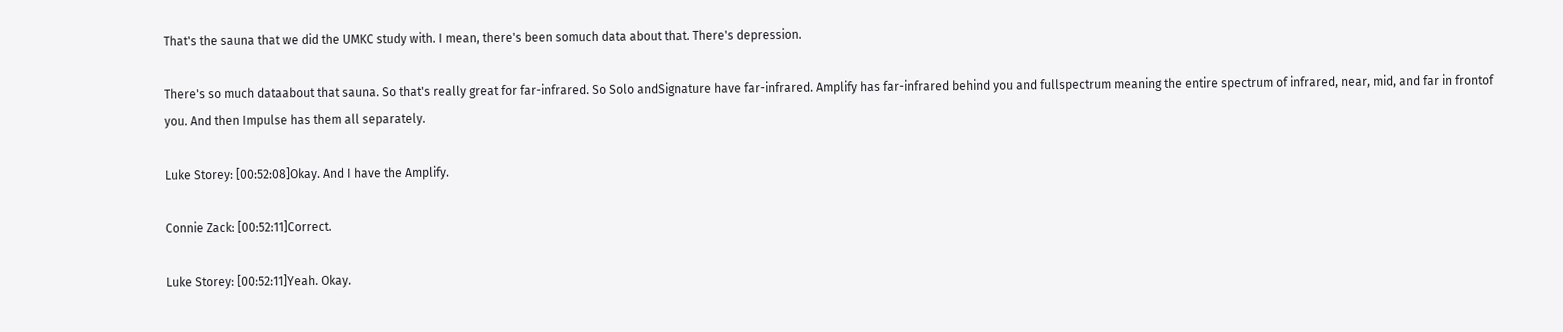That's the sauna that we did the UMKC study with. I mean, there's been somuch data about that. There's depression.

There's so much dataabout that sauna. So that's really great for far-infrared. So Solo andSignature have far-infrared. Amplify has far-infrared behind you and fullspectrum meaning the entire spectrum of infrared, near, mid, and far in frontof you. And then Impulse has them all separately.

Luke Storey: [00:52:08]Okay. And I have the Amplify.

Connie Zack: [00:52:11]Correct.

Luke Storey: [00:52:11]Yeah. Okay.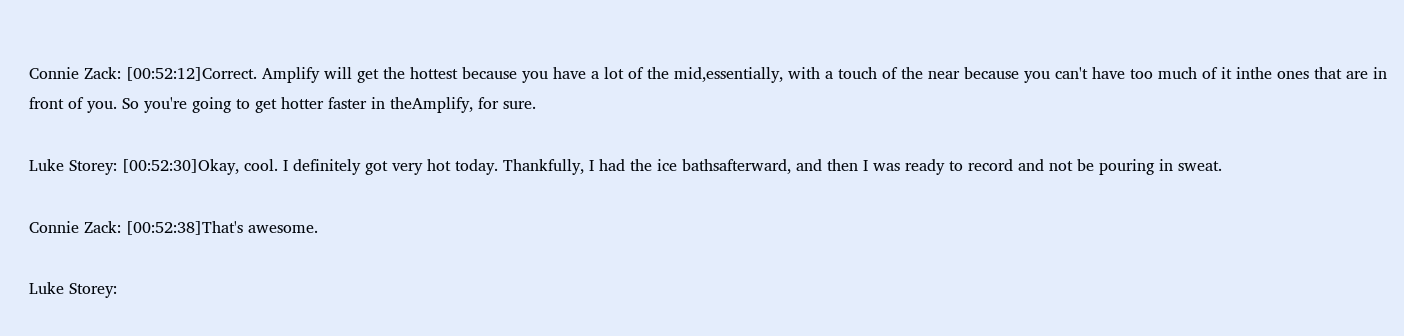Connie Zack: [00:52:12]Correct. Amplify will get the hottest because you have a lot of the mid,essentially, with a touch of the near because you can't have too much of it inthe ones that are in front of you. So you're going to get hotter faster in theAmplify, for sure.

Luke Storey: [00:52:30]Okay, cool. I definitely got very hot today. Thankfully, I had the ice bathsafterward, and then I was ready to record and not be pouring in sweat.

Connie Zack: [00:52:38]That's awesome.

Luke Storey: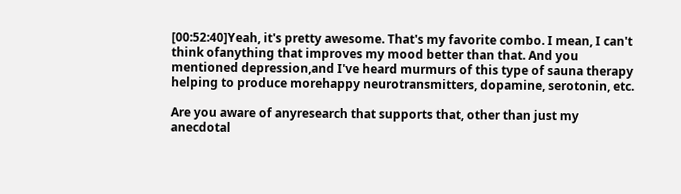[00:52:40]Yeah, it's pretty awesome. That's my favorite combo. I mean, I can't think ofanything that improves my mood better than that. And you mentioned depression,and I've heard murmurs of this type of sauna therapy helping to produce morehappy neurotransmitters, dopamine, serotonin, etc.

Are you aware of anyresearch that supports that, other than just my anecdotal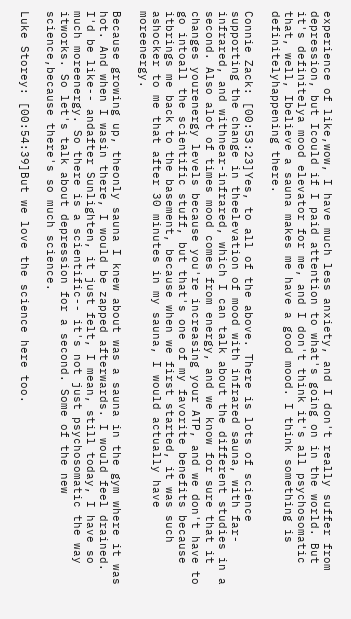experience of like,wow, I have much less anxiety, and I don't really suffer from depression, but Icould if I paid attention to what's going on in the world. But it's definitelya mood elevator for me, and I don't think it's all psychosomatic that, well, Ibelieve a sauna makes me have a good mood. I think something is definitelyhappening there.

Connie Zack: [00:53:23]Yes, to all of the above. There is lots of science supporting the change in theelevation of mood with infrared sauna, with far-infrared, and withnear-infrared, which I can talk about the different studies in a second. Also alot of times mood comes from energy, and we know for sure that it changes yourenergy levels because you're increasing your ATP, and we don't have to go intoall the scientific stuff, but that's one of my favorite benefits because itbrings me back to the basement, because when we first started, it was such ashocker to me that after 30 minutes in my sauna, I would actually have moreenergy.

Because growing up, theonly sauna I knew about was a sauna in the gym where it was hot. And when I wasin there, I would be zapped afterwards. I would feel drained. I'd be like-- andafter Sunlighten, it just felt, I mean, still today, I have so much moreenergy. So there is a scientific-- it's not just psychosomatic the way itworks. So let's talk about depression for a second. Some of the new science,because there's so much science.

Luke Storey: [00:54:39]But we love the science here too.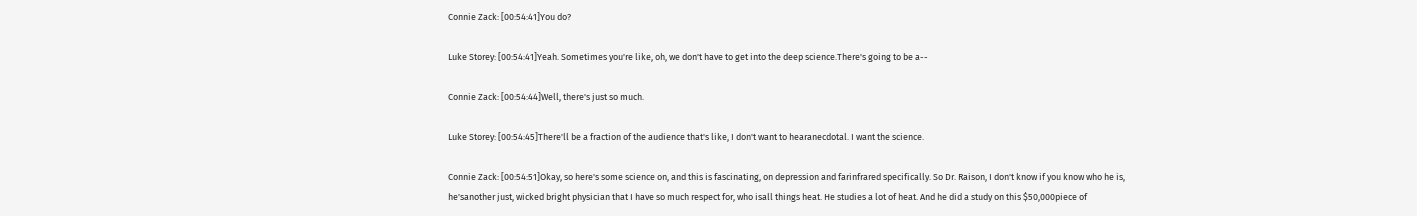Connie Zack: [00:54:41]You do?

Luke Storey: [00:54:41]Yeah. Sometimes you're like, oh, we don't have to get into the deep science.There's going to be a--

Connie Zack: [00:54:44]Well, there's just so much.

Luke Storey: [00:54:45]There'll be a fraction of the audience that's like, I don't want to hearanecdotal. I want the science.

Connie Zack: [00:54:51]Okay, so here's some science on, and this is fascinating, on depression and farinfrared specifically. So Dr. Raison, I don't know if you know who he is, he'sanother just, wicked bright physician that I have so much respect for, who isall things heat. He studies a lot of heat. And he did a study on this $50,000piece of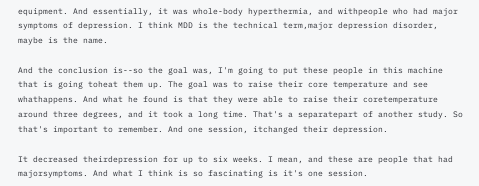equipment. And essentially, it was whole-body hyperthermia, and withpeople who had major symptoms of depression. I think MDD is the technical term,major depression disorder, maybe is the name.

And the conclusion is--so the goal was, I'm going to put these people in this machine that is going toheat them up. The goal was to raise their core temperature and see whathappens. And what he found is that they were able to raise their coretemperature around three degrees, and it took a long time. That's a separatepart of another study. So that's important to remember. And one session, itchanged their depression.

It decreased theirdepression for up to six weeks. I mean, and these are people that had majorsymptoms. And what I think is so fascinating is it's one session.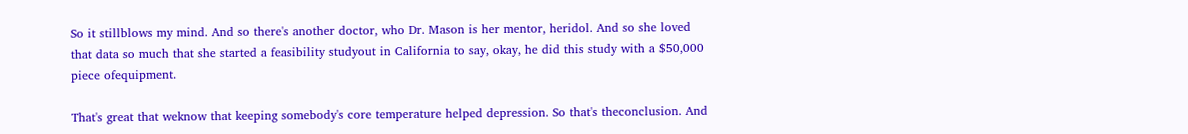So it stillblows my mind. And so there's another doctor, who Dr. Mason is her mentor, heridol. And so she loved that data so much that she started a feasibility studyout in California to say, okay, he did this study with a $50,000 piece ofequipment.

That's great that weknow that keeping somebody's core temperature helped depression. So that's theconclusion. And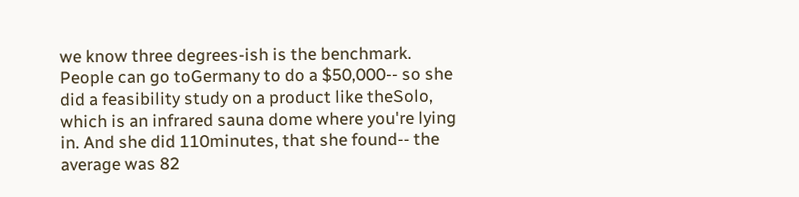we know three degrees-ish is the benchmark. People can go toGermany to do a $50,000-- so she did a feasibility study on a product like theSolo, which is an infrared sauna dome where you're lying in. And she did 110minutes, that she found-- the average was 82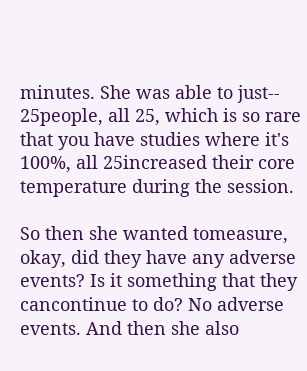minutes. She was able to just-- 25people, all 25, which is so rare that you have studies where it's 100%, all 25increased their core temperature during the session.

So then she wanted tomeasure, okay, did they have any adverse events? Is it something that they cancontinue to do? No adverse events. And then she also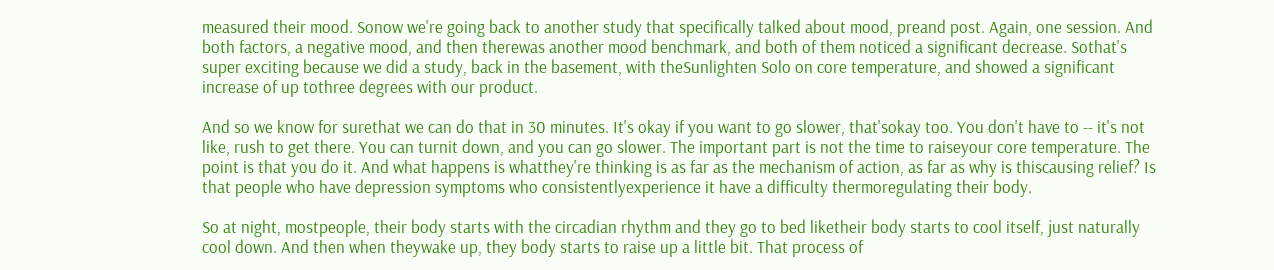measured their mood. Sonow we're going back to another study that specifically talked about mood, preand post. Again, one session. And both factors, a negative mood, and then therewas another mood benchmark, and both of them noticed a significant decrease. Sothat's super exciting because we did a study, back in the basement, with theSunlighten Solo on core temperature, and showed a significant increase of up tothree degrees with our product.

And so we know for surethat we can do that in 30 minutes. It's okay if you want to go slower, that'sokay too. You don't have to -- it's not like, rush to get there. You can turnit down, and you can go slower. The important part is not the time to raiseyour core temperature. The point is that you do it. And what happens is whatthey're thinking is as far as the mechanism of action, as far as why is thiscausing relief? Is that people who have depression symptoms who consistentlyexperience it have a difficulty thermoregulating their body.

So at night, mostpeople, their body starts with the circadian rhythm and they go to bed liketheir body starts to cool itself, just naturally cool down. And then when theywake up, they body starts to raise up a little bit. That process of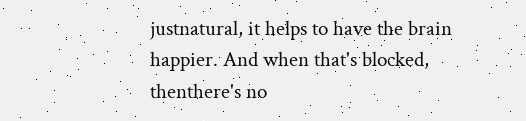justnatural, it helps to have the brain happier. And when that's blocked, thenthere's no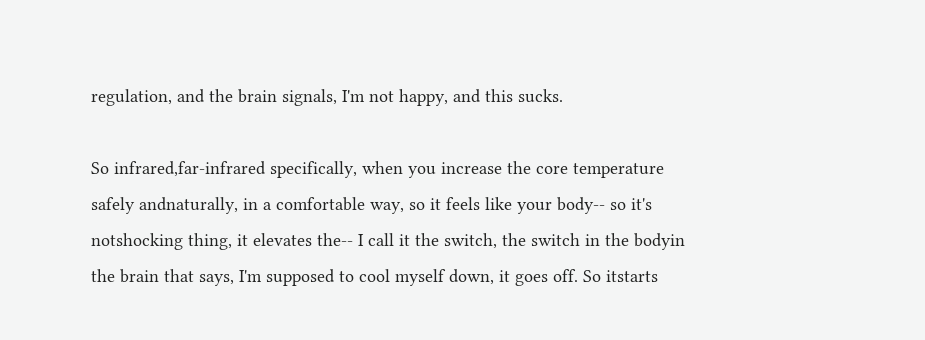regulation, and the brain signals, I'm not happy, and this sucks.

So infrared,far-infrared specifically, when you increase the core temperature safely andnaturally, in a comfortable way, so it feels like your body-- so it's notshocking thing, it elevates the-- I call it the switch, the switch in the bodyin the brain that says, I'm supposed to cool myself down, it goes off. So itstarts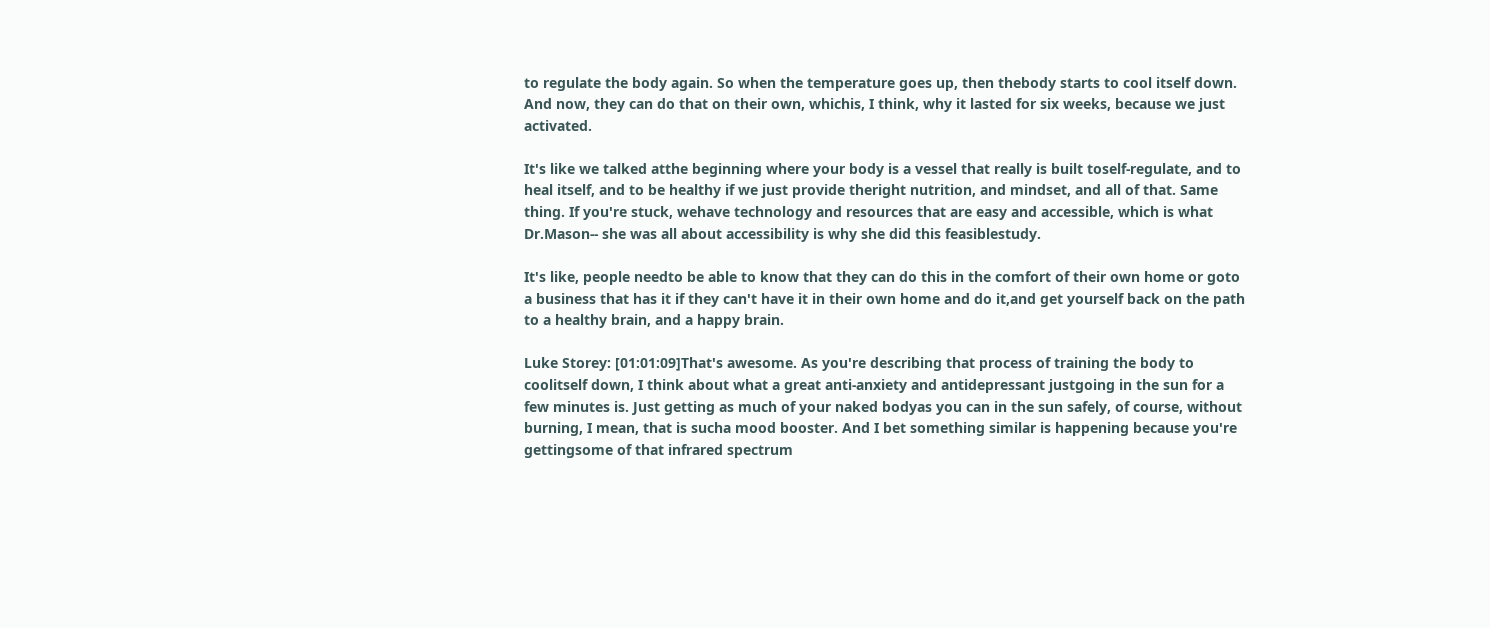to regulate the body again. So when the temperature goes up, then thebody starts to cool itself down. And now, they can do that on their own, whichis, I think, why it lasted for six weeks, because we just activated.

It's like we talked atthe beginning where your body is a vessel that really is built toself-regulate, and to heal itself, and to be healthy if we just provide theright nutrition, and mindset, and all of that. Same thing. If you're stuck, wehave technology and resources that are easy and accessible, which is what Dr.Mason-- she was all about accessibility is why she did this feasiblestudy.

It's like, people needto be able to know that they can do this in the comfort of their own home or goto a business that has it if they can't have it in their own home and do it,and get yourself back on the path to a healthy brain, and a happy brain.

Luke Storey: [01:01:09]That's awesome. As you're describing that process of training the body to coolitself down, I think about what a great anti-anxiety and antidepressant justgoing in the sun for a few minutes is. Just getting as much of your naked bodyas you can in the sun safely, of course, without burning, I mean, that is sucha mood booster. And I bet something similar is happening because you're gettingsome of that infrared spectrum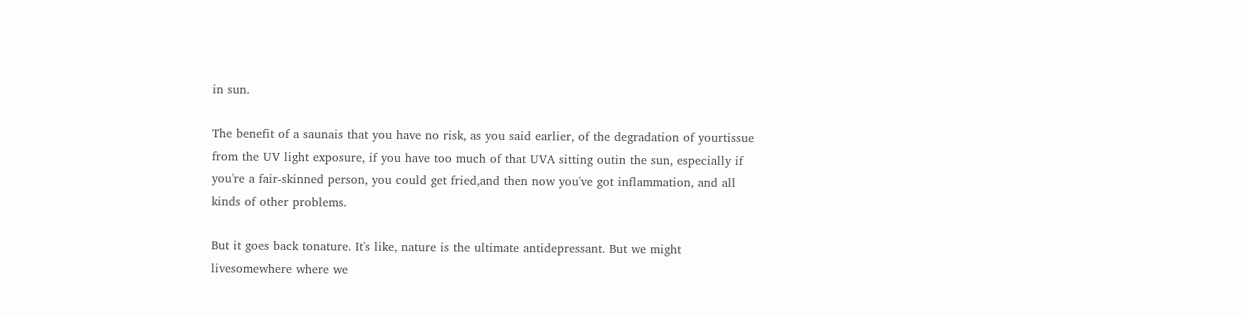in sun.

The benefit of a saunais that you have no risk, as you said earlier, of the degradation of yourtissue from the UV light exposure, if you have too much of that UVA sitting outin the sun, especially if you're a fair-skinned person, you could get fried,and then now you've got inflammation, and all kinds of other problems.

But it goes back tonature. It's like, nature is the ultimate antidepressant. But we might livesomewhere where we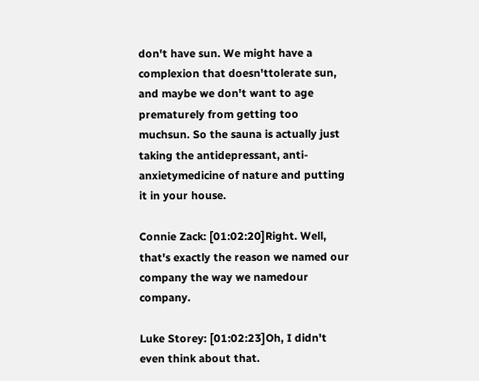don't have sun. We might have a complexion that doesn'ttolerate sun, and maybe we don't want to age prematurely from getting too muchsun. So the sauna is actually just taking the antidepressant, anti-anxietymedicine of nature and putting it in your house.

Connie Zack: [01:02:20]Right. Well, that's exactly the reason we named our company the way we namedour company.

Luke Storey: [01:02:23]Oh, I didn't even think about that.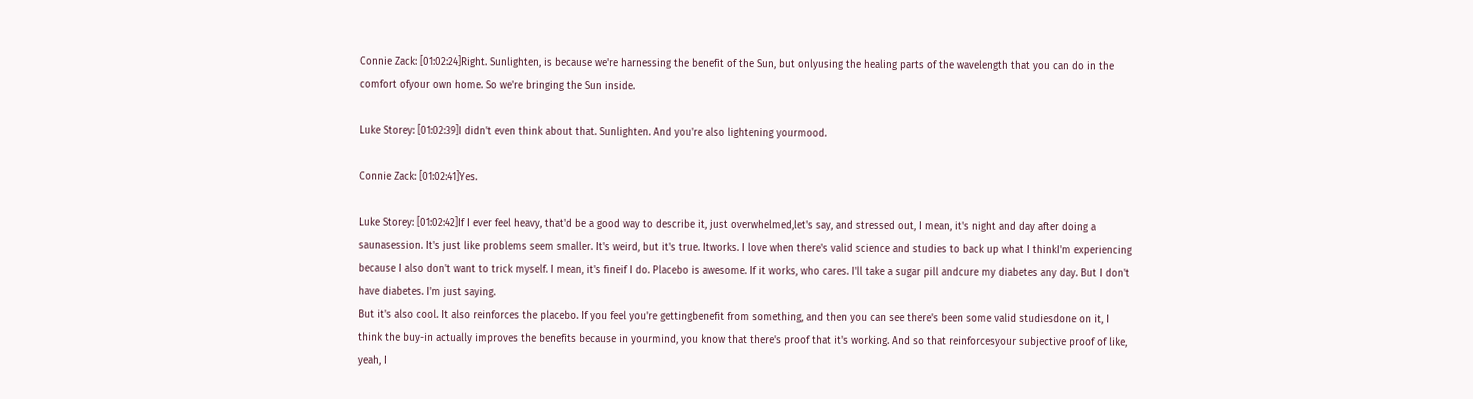Connie Zack: [01:02:24]Right. Sunlighten, is because we're harnessing the benefit of the Sun, but onlyusing the healing parts of the wavelength that you can do in the comfort ofyour own home. So we're bringing the Sun inside.

Luke Storey: [01:02:39]I didn't even think about that. Sunlighten. And you're also lightening yourmood.

Connie Zack: [01:02:41]Yes.

Luke Storey: [01:02:42]If I ever feel heavy, that'd be a good way to describe it, just overwhelmed,let's say, and stressed out, I mean, it's night and day after doing a saunasession. It's just like problems seem smaller. It's weird, but it's true. Itworks. I love when there's valid science and studies to back up what I thinkI'm experiencing because I also don't want to trick myself. I mean, it's fineif I do. Placebo is awesome. If it works, who cares. I'll take a sugar pill andcure my diabetes any day. But I don't have diabetes. I'm just saying.
But it's also cool. It also reinforces the placebo. If you feel you're gettingbenefit from something, and then you can see there's been some valid studiesdone on it, I think the buy-in actually improves the benefits because in yourmind, you know that there's proof that it's working. And so that reinforcesyour subjective proof of like, yeah, I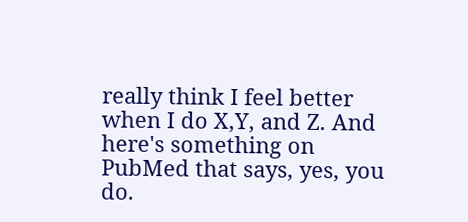really think I feel better when I do X,Y, and Z. And here's something on PubMed that says, yes, you do.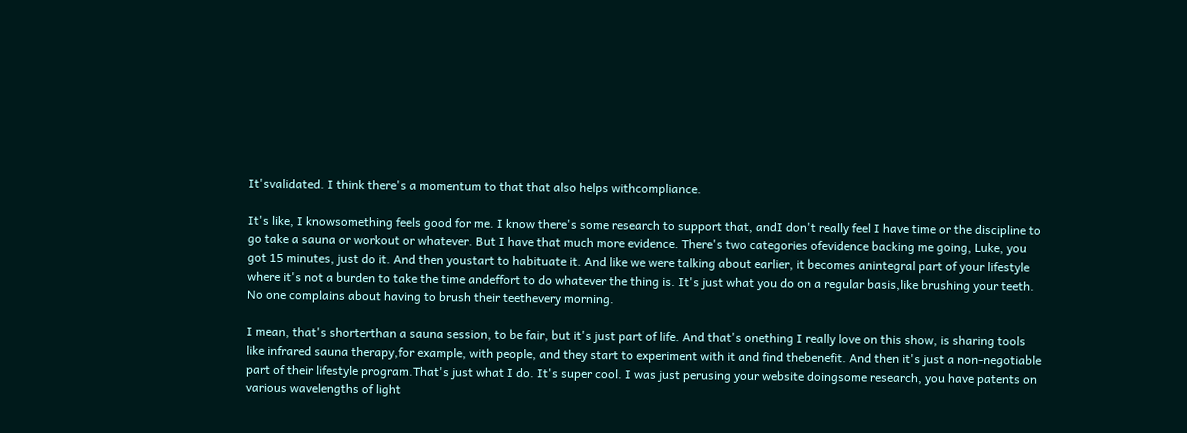It'svalidated. I think there's a momentum to that that also helps withcompliance.

It's like, I knowsomething feels good for me. I know there's some research to support that, andI don't really feel I have time or the discipline to go take a sauna or workout or whatever. But I have that much more evidence. There's two categories ofevidence backing me going, Luke, you got 15 minutes, just do it. And then youstart to habituate it. And like we were talking about earlier, it becomes anintegral part of your lifestyle where it's not a burden to take the time andeffort to do whatever the thing is. It's just what you do on a regular basis,like brushing your teeth. No one complains about having to brush their teethevery morning.

I mean, that's shorterthan a sauna session, to be fair, but it's just part of life. And that's onething I really love on this show, is sharing tools like infrared sauna therapy,for example, with people, and they start to experiment with it and find thebenefit. And then it's just a non-negotiable part of their lifestyle program.That's just what I do. It's super cool. I was just perusing your website doingsome research, you have patents on various wavelengths of light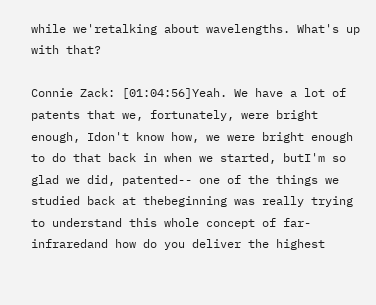while we'retalking about wavelengths. What's up with that?

Connie Zack: [01:04:56]Yeah. We have a lot of patents that we, fortunately, were bright enough, Idon't know how, we were bright enough to do that back in when we started, butI'm so glad we did, patented-- one of the things we studied back at thebeginning was really trying to understand this whole concept of far-infraredand how do you deliver the highest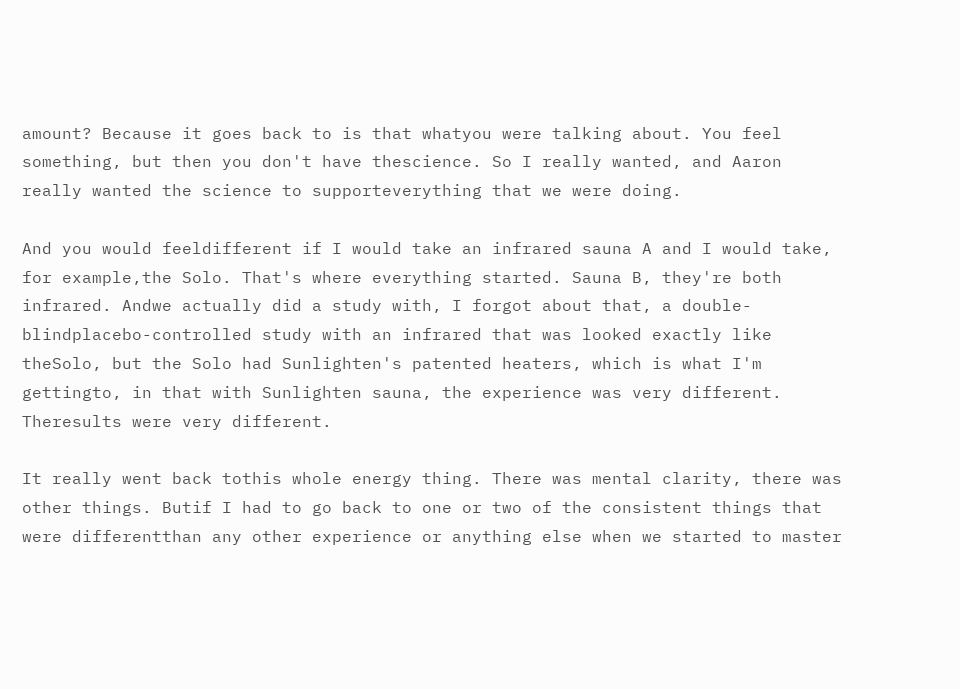amount? Because it goes back to is that whatyou were talking about. You feel something, but then you don't have thescience. So I really wanted, and Aaron really wanted the science to supporteverything that we were doing.

And you would feeldifferent if I would take an infrared sauna A and I would take, for example,the Solo. That's where everything started. Sauna B, they're both infrared. Andwe actually did a study with, I forgot about that, a double-blindplacebo-controlled study with an infrared that was looked exactly like theSolo, but the Solo had Sunlighten's patented heaters, which is what I'm gettingto, in that with Sunlighten sauna, the experience was very different. Theresults were very different.

It really went back tothis whole energy thing. There was mental clarity, there was other things. Butif I had to go back to one or two of the consistent things that were differentthan any other experience or anything else when we started to master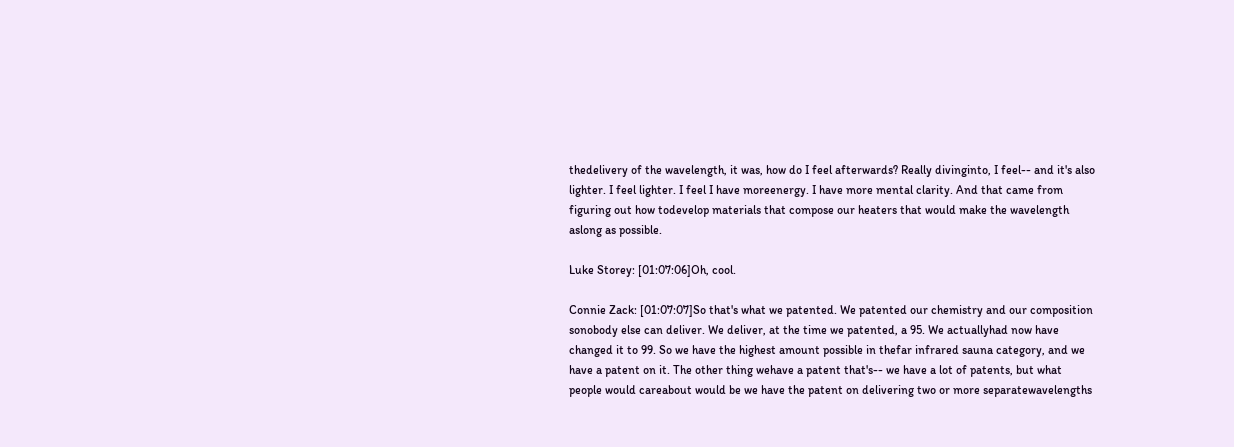thedelivery of the wavelength, it was, how do I feel afterwards? Really divinginto, I feel-- and it's also lighter. I feel lighter. I feel I have moreenergy. I have more mental clarity. And that came from figuring out how todevelop materials that compose our heaters that would make the wavelength aslong as possible.

Luke Storey: [01:07:06]Oh, cool.

Connie Zack: [01:07:07]So that's what we patented. We patented our chemistry and our composition sonobody else can deliver. We deliver, at the time we patented, a 95. We actuallyhad now have changed it to 99. So we have the highest amount possible in thefar infrared sauna category, and we have a patent on it. The other thing wehave a patent that's-- we have a lot of patents, but what people would careabout would be we have the patent on delivering two or more separatewavelengths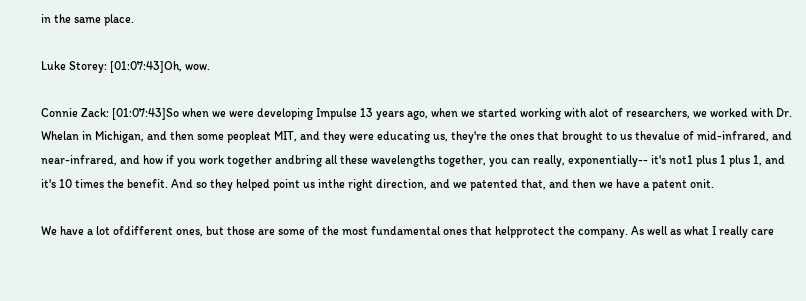in the same place.

Luke Storey: [01:07:43]Oh, wow.

Connie Zack: [01:07:43]So when we were developing Impulse 13 years ago, when we started working with alot of researchers, we worked with Dr. Whelan in Michigan, and then some peopleat MIT, and they were educating us, they're the ones that brought to us thevalue of mid-infrared, and near-infrared, and how if you work together andbring all these wavelengths together, you can really, exponentially-- it's not1 plus 1 plus 1, and it's 10 times the benefit. And so they helped point us inthe right direction, and we patented that, and then we have a patent onit.

We have a lot ofdifferent ones, but those are some of the most fundamental ones that helpprotect the company. As well as what I really care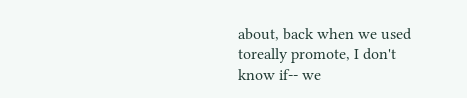about, back when we used toreally promote, I don't know if-- we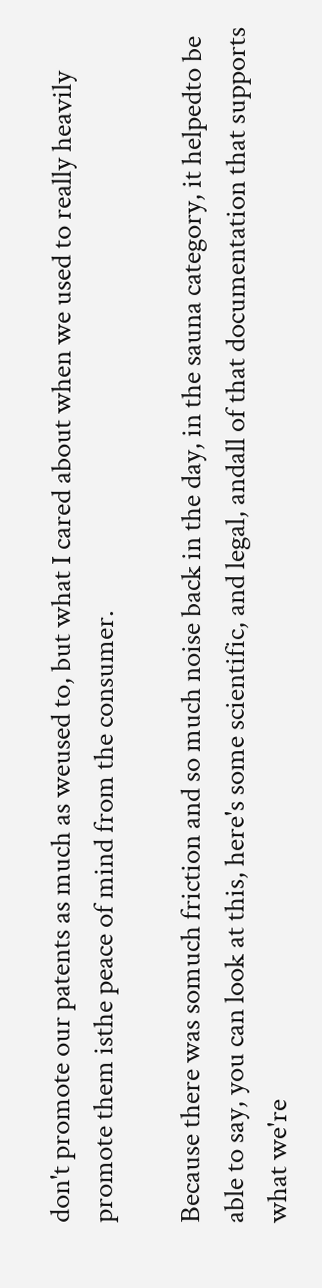don't promote our patents as much as weused to, but what I cared about when we used to really heavily promote them isthe peace of mind from the consumer.

Because there was somuch friction and so much noise back in the day, in the sauna category, it helpedto be able to say, you can look at this, here's some scientific, and legal, andall of that documentation that supports what we're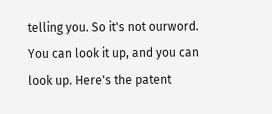telling you. So it's not ourword. You can look it up, and you can look up. Here's the patent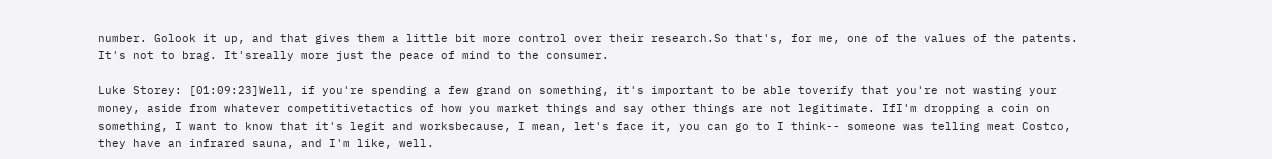number. Golook it up, and that gives them a little bit more control over their research.So that's, for me, one of the values of the patents. It's not to brag. It'sreally more just the peace of mind to the consumer.

Luke Storey: [01:09:23]Well, if you're spending a few grand on something, it's important to be able toverify that you're not wasting your money, aside from whatever competitivetactics of how you market things and say other things are not legitimate. IfI'm dropping a coin on something, I want to know that it's legit and worksbecause, I mean, let's face it, you can go to I think-- someone was telling meat Costco, they have an infrared sauna, and I'm like, well.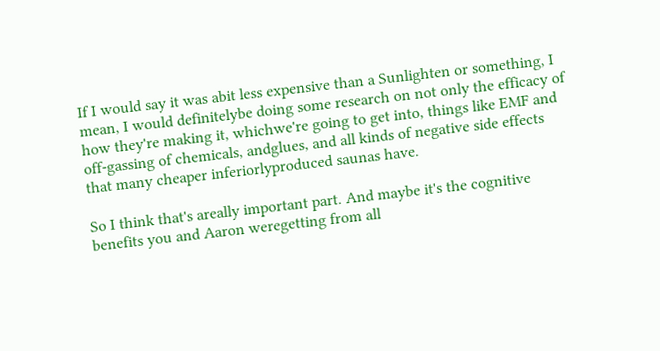If I would say it was abit less expensive than a Sunlighten or something, I mean, I would definitelybe doing some research on not only the efficacy of how they're making it, whichwe're going to get into, things like EMF and off-gassing of chemicals, andglues, and all kinds of negative side effects that many cheaper inferiorlyproduced saunas have.

So I think that's areally important part. And maybe it's the cognitive benefits you and Aaron weregetting from all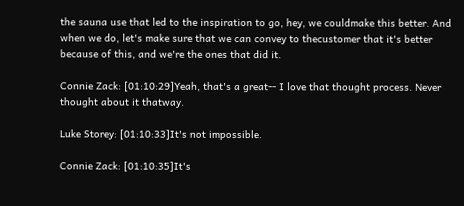the sauna use that led to the inspiration to go, hey, we couldmake this better. And when we do, let's make sure that we can convey to thecustomer that it's better because of this, and we're the ones that did it.

Connie Zack: [01:10:29]Yeah, that's a great-- I love that thought process. Never thought about it thatway.

Luke Storey: [01:10:33]It's not impossible.

Connie Zack: [01:10:35]It's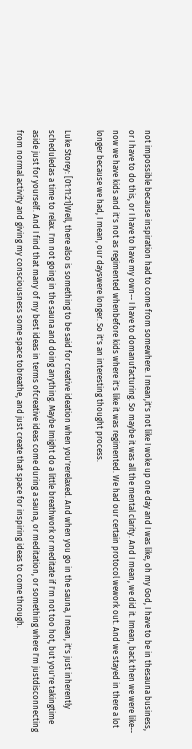not impossible because inspiration had to come from somewhere. I mean,it's not like I woke up one day and I was like, oh my God, I have to be in thesauna business, or I have to do this, or I have to have my own-- I have to domanufacturing. So maybe it was all the mental clarity. And I mean, we did it. Imean, back then we were like-- now we have kids and it's not as regimented whenbefore kids where it's like it was regimented. We had our certain protocol wework out. And we stayed in there a lot longer because we had, I mean, our dayswere longer. So it's an interesting thought process.

Luke Storey: [01:11:21]Well, there also is something to be said for creative ideation when you'rerelaxed. And when you go in the sauna, I mean, it's just inherently scheduledas a time to relax. I'm not going in the sauna and doing anything. Maybe Imight do a little breathwork or meditate if I'm not too hot, but you're takingtime aside just for yourself. And I find that many of my best ideas in terms ofcreative ideas come during a sauna, or meditation, or something where I'm justdisconnecting from normal activity and giving my consciousness some space tobreathe, and just create that space for inspiring ideas to come through.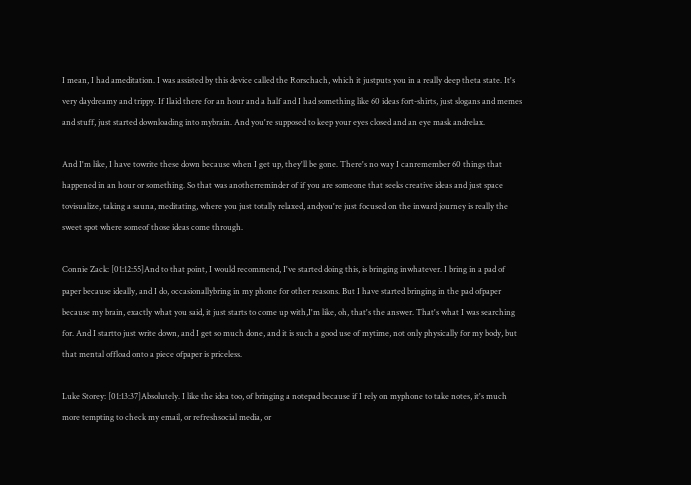I mean, I had ameditation. I was assisted by this device called the Rorschach, which it justputs you in a really deep theta state. It's very daydreamy and trippy. If Ilaid there for an hour and a half and I had something like 60 ideas fort-shirts, just slogans and memes and stuff, just started downloading into mybrain. And you're supposed to keep your eyes closed and an eye mask andrelax.

And I'm like, I have towrite these down because when I get up, they'll be gone. There's no way I canremember 60 things that happened in an hour or something. So that was anotherreminder of if you are someone that seeks creative ideas and just space tovisualize, taking a sauna, meditating, where you just totally relaxed, andyou're just focused on the inward journey is really the sweet spot where someof those ideas come through.

Connie Zack: [01:12:55]And to that point, I would recommend, I've started doing this, is bringing inwhatever. I bring in a pad of paper because ideally, and I do, occasionallybring in my phone for other reasons. But I have started bringing in the pad ofpaper because my brain, exactly what you said, it just starts to come up with,I'm like, oh, that's the answer. That's what I was searching for. And I startto just write down, and I get so much done, and it is such a good use of mytime, not only physically for my body, but that mental offload onto a piece ofpaper is priceless.

Luke Storey: [01:13:37]Absolutely. I like the idea too, of bringing a notepad because if I rely on myphone to take notes, it's much more tempting to check my email, or refreshsocial media, or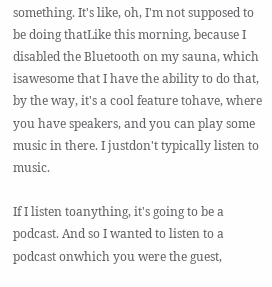something. It's like, oh, I'm not supposed to be doing thatLike this morning, because I disabled the Bluetooth on my sauna, which isawesome that I have the ability to do that, by the way, it's a cool feature tohave, where you have speakers, and you can play some music in there. I justdon't typically listen to music.

If I listen toanything, it's going to be a podcast. And so I wanted to listen to a podcast onwhich you were the guest,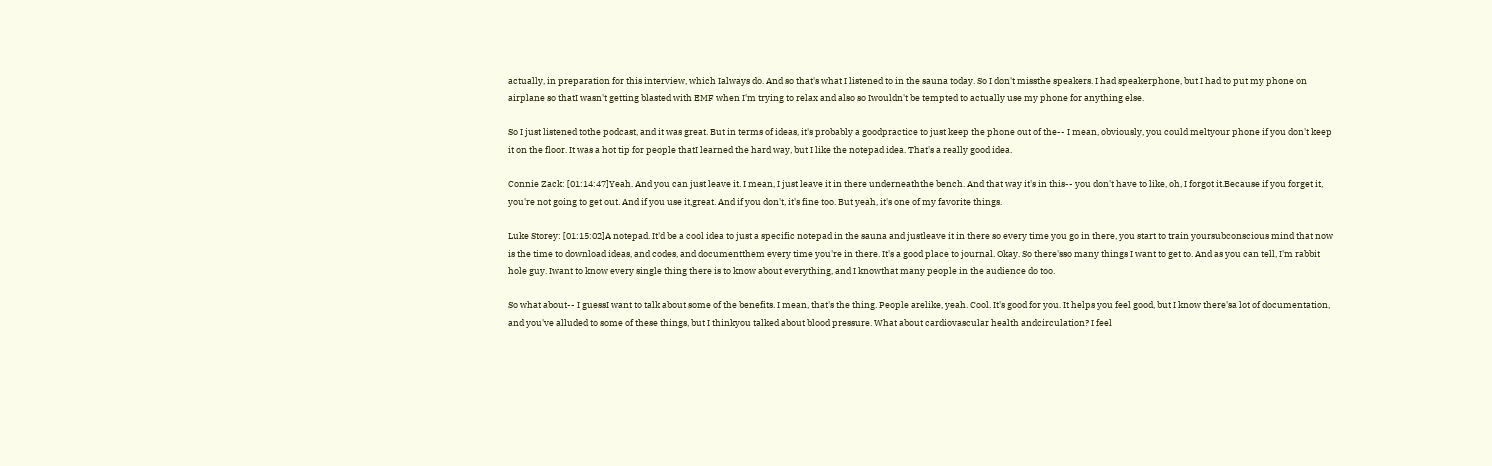actually, in preparation for this interview, which Ialways do. And so that's what I listened to in the sauna today. So I don't missthe speakers. I had speakerphone, but I had to put my phone on airplane so thatI wasn't getting blasted with EMF when I'm trying to relax and also so Iwouldn't be tempted to actually use my phone for anything else.

So I just listened tothe podcast, and it was great. But in terms of ideas, it's probably a goodpractice to just keep the phone out of the-- I mean, obviously, you could meltyour phone if you don't keep it on the floor. It was a hot tip for people thatI learned the hard way, but I like the notepad idea. That's a really good idea.

Connie Zack: [01:14:47]Yeah. And you can just leave it. I mean, I just leave it in there underneaththe bench. And that way it's in this-- you don't have to like, oh, I forgot it.Because if you forget it, you're not going to get out. And if you use it,great. And if you don't, it's fine too. But yeah, it's one of my favorite things.

Luke Storey: [01:15:02]A notepad. It'd be a cool idea to just a specific notepad in the sauna and justleave it in there so every time you go in there, you start to train yoursubconscious mind that now is the time to download ideas, and codes, and documentthem every time you're in there. It's a good place to journal. Okay. So there'sso many things I want to get to. And as you can tell, I'm rabbit hole guy. Iwant to know every single thing there is to know about everything, and I knowthat many people in the audience do too.

So what about-- I guessI want to talk about some of the benefits. I mean, that's the thing. People arelike, yeah. Cool. It's good for you. It helps you feel good, but I know there'sa lot of documentation, and you've alluded to some of these things, but I thinkyou talked about blood pressure. What about cardiovascular health andcirculation? I feel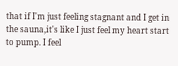that if I'm just feeling stagnant and I get in the sauna,it's like I just feel my heart start to pump. I feel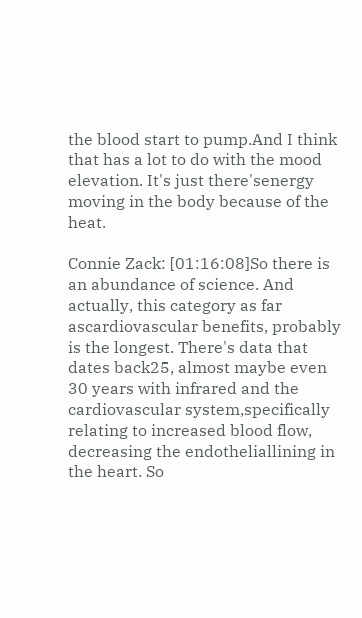the blood start to pump.And I think that has a lot to do with the mood elevation. It's just there'senergy moving in the body because of the heat.

Connie Zack: [01:16:08]So there is an abundance of science. And actually, this category as far ascardiovascular benefits, probably is the longest. There's data that dates back25, almost maybe even 30 years with infrared and the cardiovascular system,specifically relating to increased blood flow, decreasing the endotheliallining in the heart. So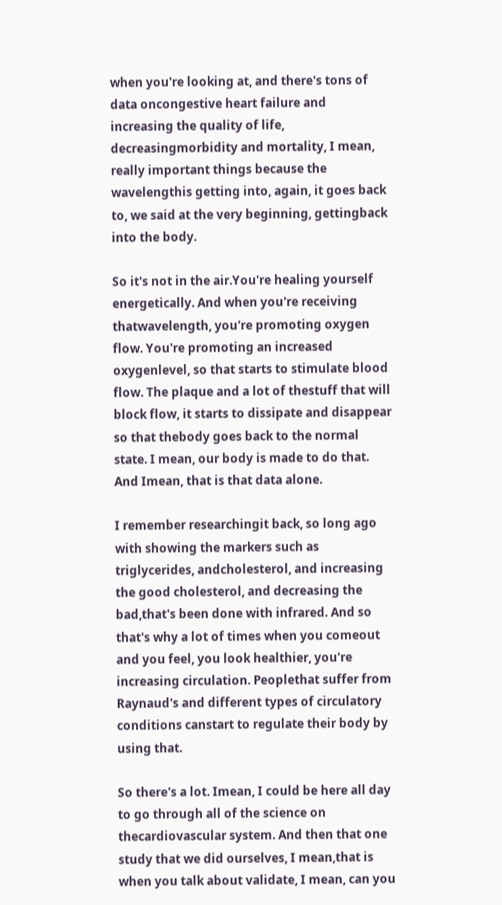when you're looking at, and there's tons of data oncongestive heart failure and increasing the quality of life, decreasingmorbidity and mortality, I mean, really important things because the wavelengthis getting into, again, it goes back to, we said at the very beginning, gettingback into the body.

So it's not in the air.You're healing yourself energetically. And when you're receiving thatwavelength, you're promoting oxygen flow. You're promoting an increased oxygenlevel, so that starts to stimulate blood flow. The plaque and a lot of thestuff that will block flow, it starts to dissipate and disappear so that thebody goes back to the normal state. I mean, our body is made to do that. And Imean, that is that data alone.

I remember researchingit back, so long ago with showing the markers such as triglycerides, andcholesterol, and increasing the good cholesterol, and decreasing the bad,that's been done with infrared. And so that's why a lot of times when you comeout and you feel, you look healthier, you're increasing circulation. Peoplethat suffer from Raynaud's and different types of circulatory conditions canstart to regulate their body by using that.

So there's a lot. Imean, I could be here all day to go through all of the science on thecardiovascular system. And then that one study that we did ourselves, I mean,that is when you talk about validate, I mean, can you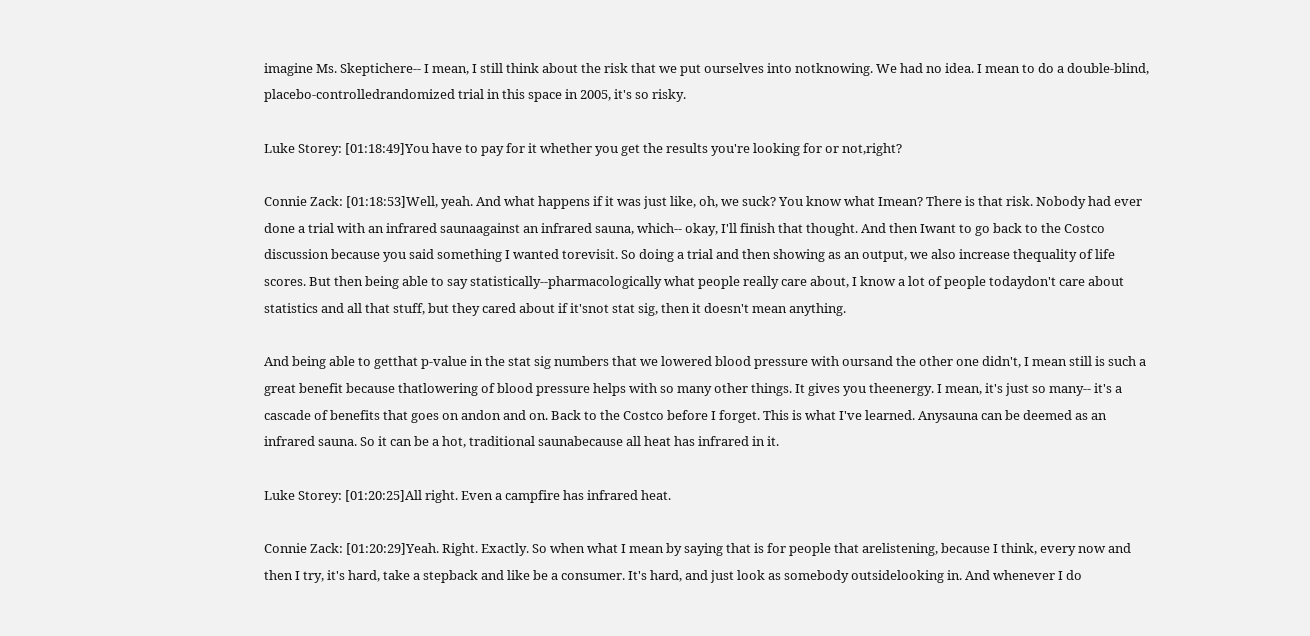imagine Ms. Skeptichere-- I mean, I still think about the risk that we put ourselves into notknowing. We had no idea. I mean to do a double-blind, placebo-controlledrandomized trial in this space in 2005, it's so risky.

Luke Storey: [01:18:49]You have to pay for it whether you get the results you're looking for or not,right?

Connie Zack: [01:18:53]Well, yeah. And what happens if it was just like, oh, we suck? You know what Imean? There is that risk. Nobody had ever done a trial with an infrared saunaagainst an infrared sauna, which-- okay, I'll finish that thought. And then Iwant to go back to the Costco discussion because you said something I wanted torevisit. So doing a trial and then showing as an output, we also increase thequality of life scores. But then being able to say statistically--pharmacologically what people really care about, I know a lot of people todaydon't care about statistics and all that stuff, but they cared about if it'snot stat sig, then it doesn't mean anything.

And being able to getthat p-value in the stat sig numbers that we lowered blood pressure with oursand the other one didn't, I mean still is such a great benefit because thatlowering of blood pressure helps with so many other things. It gives you theenergy. I mean, it's just so many-- it's a cascade of benefits that goes on andon and on. Back to the Costco before I forget. This is what I've learned. Anysauna can be deemed as an infrared sauna. So it can be a hot, traditional saunabecause all heat has infrared in it.

Luke Storey: [01:20:25]All right. Even a campfire has infrared heat.

Connie Zack: [01:20:29]Yeah. Right. Exactly. So when what I mean by saying that is for people that arelistening, because I think, every now and then I try, it's hard, take a stepback and like be a consumer. It's hard, and just look as somebody outsidelooking in. And whenever I do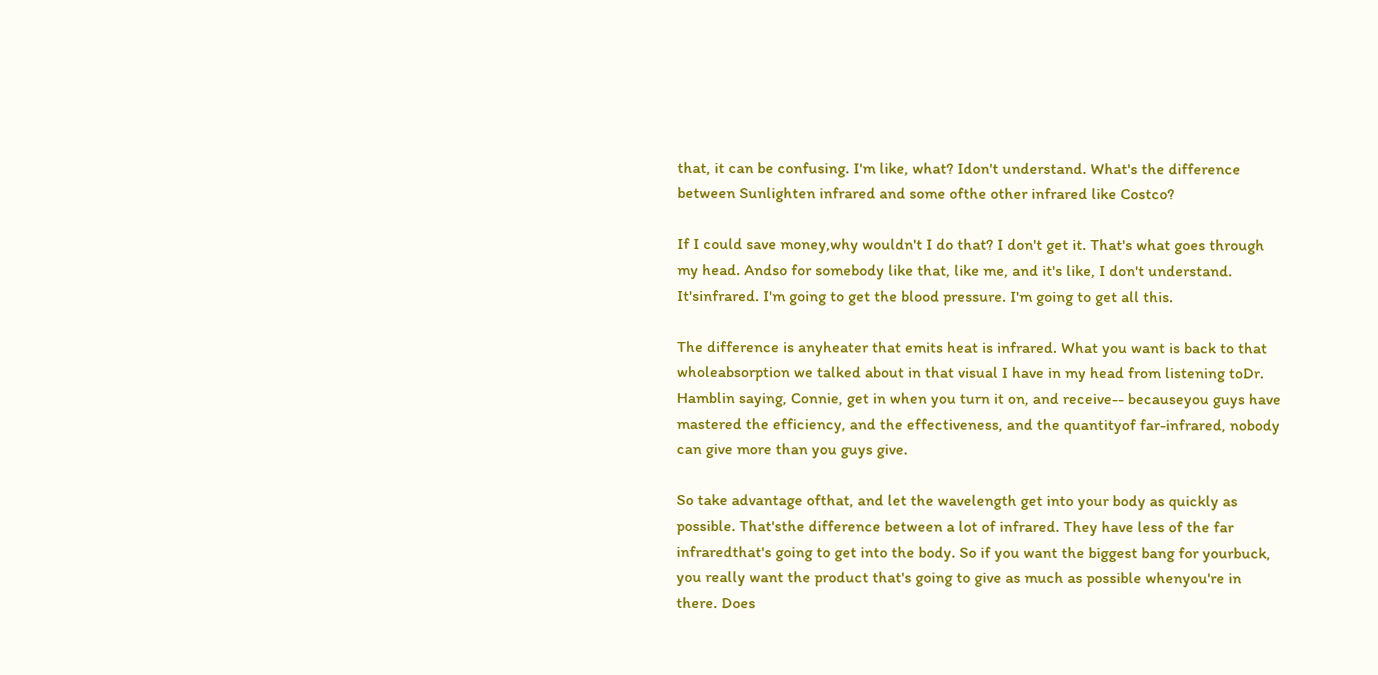that, it can be confusing. I'm like, what? Idon't understand. What's the difference between Sunlighten infrared and some ofthe other infrared like Costco?

If I could save money,why wouldn't I do that? I don't get it. That's what goes through my head. Andso for somebody like that, like me, and it's like, I don't understand. It'sinfrared. I'm going to get the blood pressure. I'm going to get all this.

The difference is anyheater that emits heat is infrared. What you want is back to that wholeabsorption we talked about in that visual I have in my head from listening toDr. Hamblin saying, Connie, get in when you turn it on, and receive-- becauseyou guys have mastered the efficiency, and the effectiveness, and the quantityof far-infrared, nobody can give more than you guys give.

So take advantage ofthat, and let the wavelength get into your body as quickly as possible. That'sthe difference between a lot of infrared. They have less of the far infraredthat's going to get into the body. So if you want the biggest bang for yourbuck, you really want the product that's going to give as much as possible whenyou're in there. Does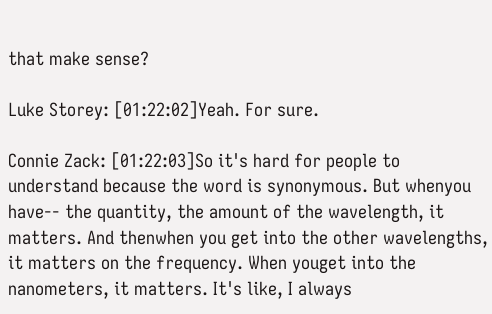that make sense?

Luke Storey: [01:22:02]Yeah. For sure.

Connie Zack: [01:22:03]So it's hard for people to understand because the word is synonymous. But whenyou have-- the quantity, the amount of the wavelength, it matters. And thenwhen you get into the other wavelengths, it matters on the frequency. When youget into the nanometers, it matters. It's like, I always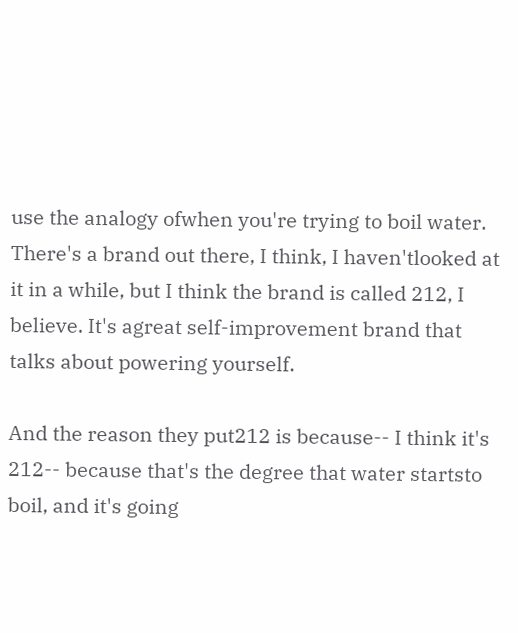use the analogy ofwhen you're trying to boil water. There's a brand out there, I think, I haven'tlooked at it in a while, but I think the brand is called 212, I believe. It's agreat self-improvement brand that talks about powering yourself.

And the reason they put212 is because-- I think it's 212-- because that's the degree that water startsto boil, and it's going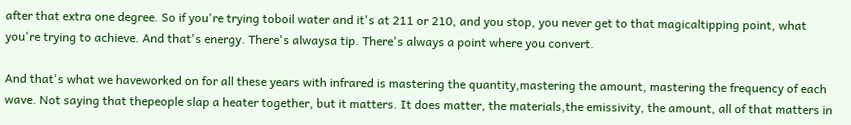after that extra one degree. So if you're trying toboil water and it's at 211 or 210, and you stop, you never get to that magicaltipping point, what you're trying to achieve. And that's energy. There's alwaysa tip. There's always a point where you convert.

And that's what we haveworked on for all these years with infrared is mastering the quantity,mastering the amount, mastering the frequency of each wave. Not saying that thepeople slap a heater together, but it matters. It does matter, the materials,the emissivity, the amount, all of that matters in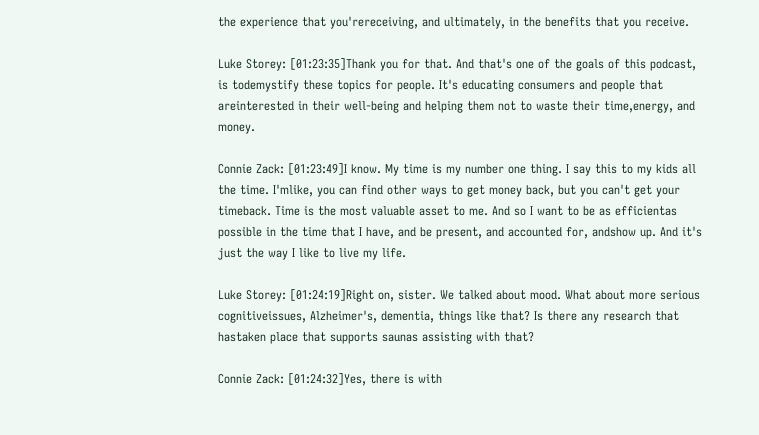the experience that you'rereceiving, and ultimately, in the benefits that you receive.

Luke Storey: [01:23:35]Thank you for that. And that's one of the goals of this podcast, is todemystify these topics for people. It's educating consumers and people that areinterested in their well-being and helping them not to waste their time,energy, and money.

Connie Zack: [01:23:49]I know. My time is my number one thing. I say this to my kids all the time. I'mlike, you can find other ways to get money back, but you can't get your timeback. Time is the most valuable asset to me. And so I want to be as efficientas possible in the time that I have, and be present, and accounted for, andshow up. And it's just the way I like to live my life.

Luke Storey: [01:24:19]Right on, sister. We talked about mood. What about more serious cognitiveissues, Alzheimer's, dementia, things like that? Is there any research that hastaken place that supports saunas assisting with that?

Connie Zack: [01:24:32]Yes, there is with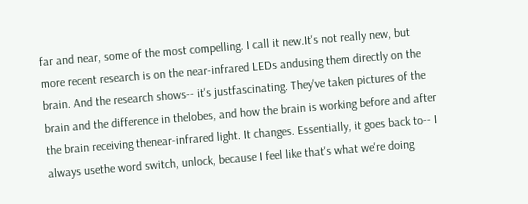far and near, some of the most compelling. I call it new.It's not really new, but more recent research is on the near-infrared LEDs andusing them directly on the brain. And the research shows-- it's justfascinating. They've taken pictures of the brain and the difference in thelobes, and how the brain is working before and after the brain receiving thenear-infrared light. It changes. Essentially, it goes back to-- I always usethe word switch, unlock, because I feel like that's what we're doing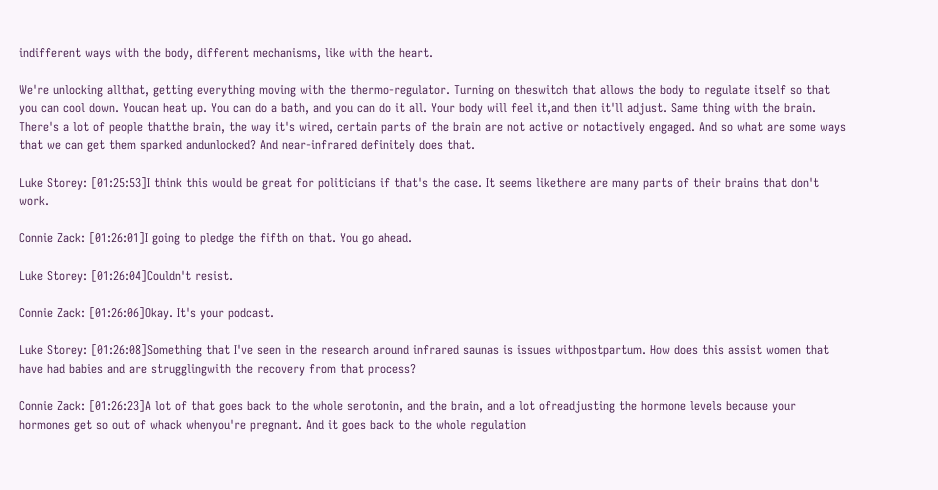indifferent ways with the body, different mechanisms, like with the heart.

We're unlocking allthat, getting everything moving with the thermo-regulator. Turning on theswitch that allows the body to regulate itself so that you can cool down. Youcan heat up. You can do a bath, and you can do it all. Your body will feel it,and then it'll adjust. Same thing with the brain. There's a lot of people thatthe brain, the way it's wired, certain parts of the brain are not active or notactively engaged. And so what are some ways that we can get them sparked andunlocked? And near-infrared definitely does that.

Luke Storey: [01:25:53]I think this would be great for politicians if that's the case. It seems likethere are many parts of their brains that don't work.

Connie Zack: [01:26:01]I going to pledge the fifth on that. You go ahead.

Luke Storey: [01:26:04]Couldn't resist.

Connie Zack: [01:26:06]Okay. It's your podcast.

Luke Storey: [01:26:08]Something that I've seen in the research around infrared saunas is issues withpostpartum. How does this assist women that have had babies and are strugglingwith the recovery from that process?

Connie Zack: [01:26:23]A lot of that goes back to the whole serotonin, and the brain, and a lot ofreadjusting the hormone levels because your hormones get so out of whack whenyou're pregnant. And it goes back to the whole regulation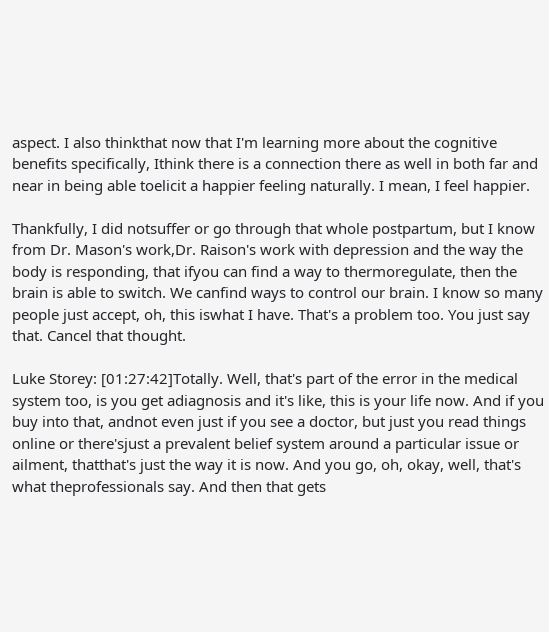aspect. I also thinkthat now that I'm learning more about the cognitive benefits specifically, Ithink there is a connection there as well in both far and near in being able toelicit a happier feeling naturally. I mean, I feel happier.

Thankfully, I did notsuffer or go through that whole postpartum, but I know from Dr. Mason's work,Dr. Raison's work with depression and the way the body is responding, that ifyou can find a way to thermoregulate, then the brain is able to switch. We canfind ways to control our brain. I know so many people just accept, oh, this iswhat I have. That's a problem too. You just say that. Cancel that thought.

Luke Storey: [01:27:42]Totally. Well, that's part of the error in the medical system too, is you get adiagnosis and it's like, this is your life now. And if you buy into that, andnot even just if you see a doctor, but just you read things online or there'sjust a prevalent belief system around a particular issue or ailment, thatthat's just the way it is now. And you go, oh, okay, well, that's what theprofessionals say. And then that gets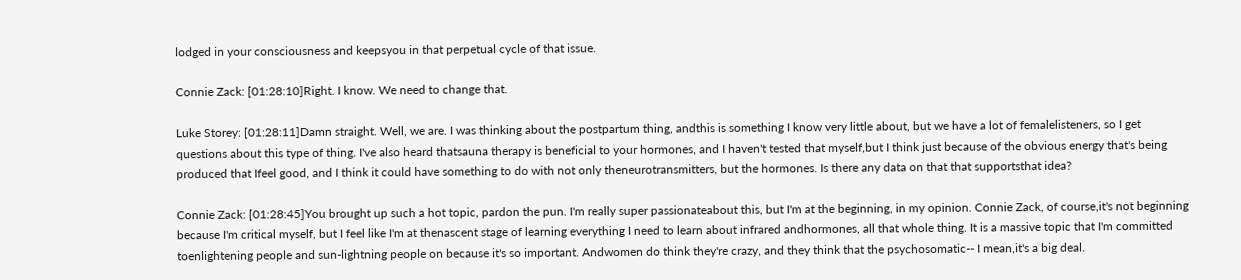lodged in your consciousness and keepsyou in that perpetual cycle of that issue.

Connie Zack: [01:28:10]Right. I know. We need to change that.

Luke Storey: [01:28:11]Damn straight. Well, we are. I was thinking about the postpartum thing, andthis is something I know very little about, but we have a lot of femalelisteners, so I get questions about this type of thing. I've also heard thatsauna therapy is beneficial to your hormones, and I haven't tested that myself,but I think just because of the obvious energy that's being produced that Ifeel good, and I think it could have something to do with not only theneurotransmitters, but the hormones. Is there any data on that that supportsthat idea?

Connie Zack: [01:28:45]You brought up such a hot topic, pardon the pun. I'm really super passionateabout this, but I'm at the beginning, in my opinion. Connie Zack, of course,it's not beginning because I'm critical myself, but I feel like I'm at thenascent stage of learning everything I need to learn about infrared andhormones, all that whole thing. It is a massive topic that I'm committed toenlightening people and sun-lightning people on because it's so important. Andwomen do think they're crazy, and they think that the psychosomatic-- I mean,it's a big deal.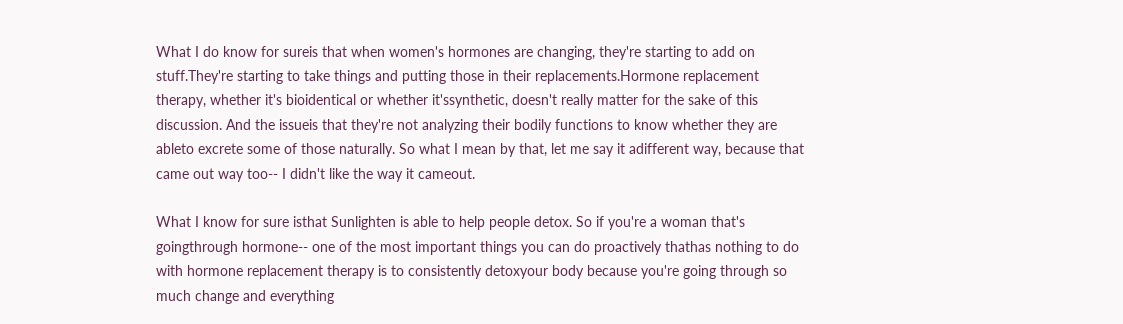What I do know for sureis that when women's hormones are changing, they're starting to add on stuff.They're starting to take things and putting those in their replacements.Hormone replacement therapy, whether it's bioidentical or whether it'ssynthetic, doesn't really matter for the sake of this discussion. And the issueis that they're not analyzing their bodily functions to know whether they are ableto excrete some of those naturally. So what I mean by that, let me say it adifferent way, because that came out way too-- I didn't like the way it cameout.

What I know for sure isthat Sunlighten is able to help people detox. So if you're a woman that's goingthrough hormone-- one of the most important things you can do proactively thathas nothing to do with hormone replacement therapy is to consistently detoxyour body because you're going through so much change and everything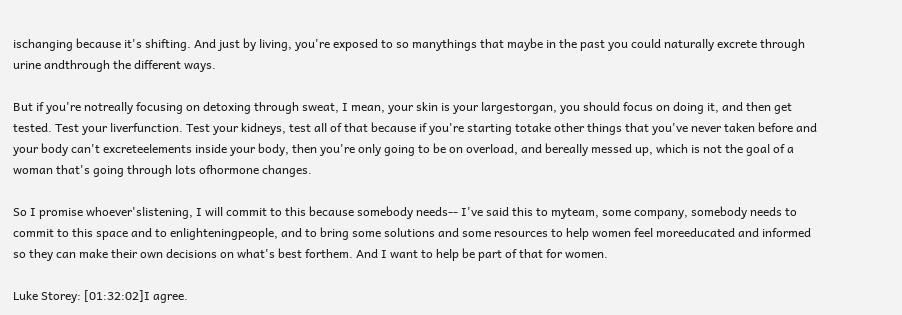ischanging because it's shifting. And just by living, you're exposed to so manythings that maybe in the past you could naturally excrete through urine andthrough the different ways.

But if you're notreally focusing on detoxing through sweat, I mean, your skin is your largestorgan, you should focus on doing it, and then get tested. Test your liverfunction. Test your kidneys, test all of that because if you're starting totake other things that you've never taken before and your body can't excreteelements inside your body, then you're only going to be on overload, and bereally messed up, which is not the goal of a woman that's going through lots ofhormone changes.

So I promise whoever'slistening, I will commit to this because somebody needs-- I've said this to myteam, some company, somebody needs to commit to this space and to enlighteningpeople, and to bring some solutions and some resources to help women feel moreeducated and informed so they can make their own decisions on what's best forthem. And I want to help be part of that for women.

Luke Storey: [01:32:02]I agree.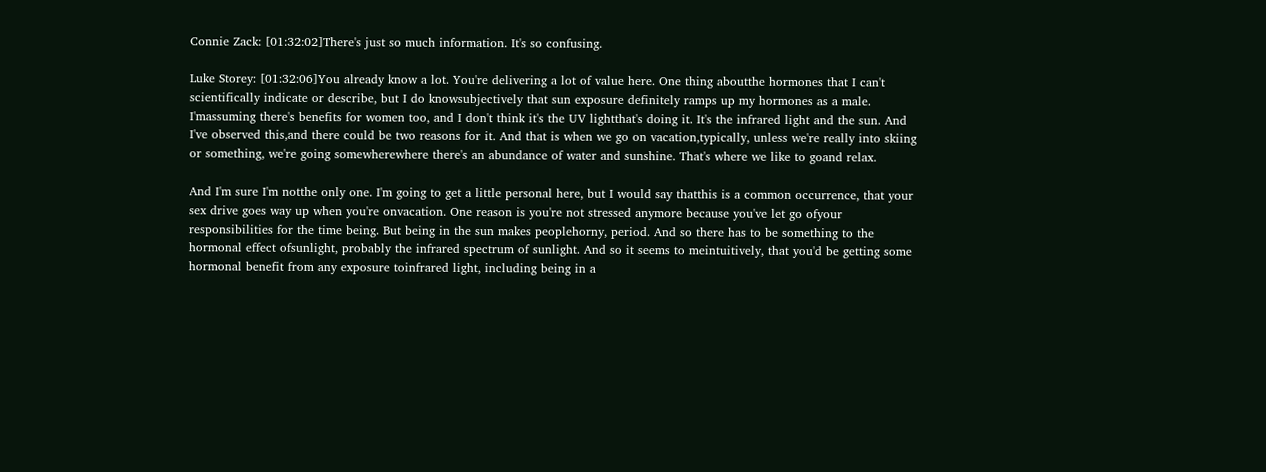Connie Zack: [01:32:02]There's just so much information. It's so confusing.

Luke Storey: [01:32:06]You already know a lot. You're delivering a lot of value here. One thing aboutthe hormones that I can't scientifically indicate or describe, but I do knowsubjectively that sun exposure definitely ramps up my hormones as a male. I'massuming there's benefits for women too, and I don't think it's the UV lightthat's doing it. It's the infrared light and the sun. And I've observed this,and there could be two reasons for it. And that is when we go on vacation,typically, unless we're really into skiing or something, we're going somewherewhere there's an abundance of water and sunshine. That's where we like to goand relax.

And I'm sure I'm notthe only one. I'm going to get a little personal here, but I would say thatthis is a common occurrence, that your sex drive goes way up when you're onvacation. One reason is you're not stressed anymore because you've let go ofyour responsibilities for the time being. But being in the sun makes peoplehorny, period. And so there has to be something to the hormonal effect ofsunlight, probably the infrared spectrum of sunlight. And so it seems to meintuitively, that you'd be getting some hormonal benefit from any exposure toinfrared light, including being in a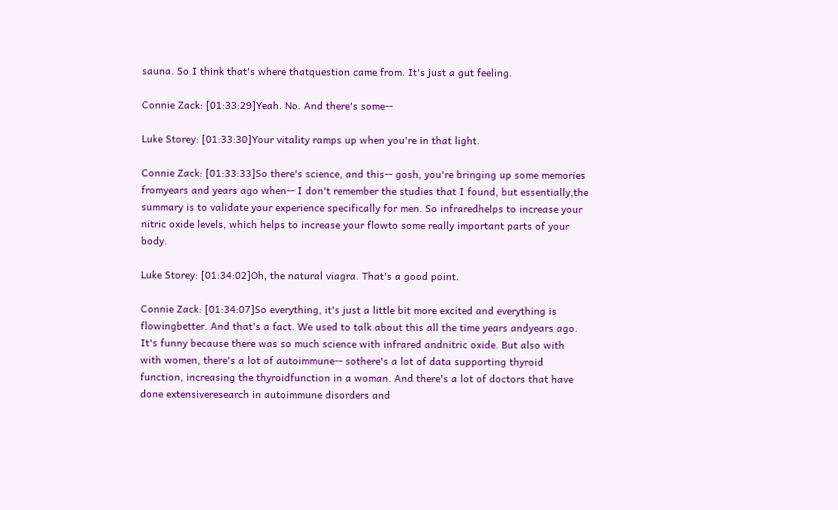sauna. So I think that's where thatquestion came from. It's just a gut feeling.

Connie Zack: [01:33:29]Yeah. No. And there's some--

Luke Storey: [01:33:30]Your vitality ramps up when you're in that light.

Connie Zack: [01:33:33]So there's science, and this-- gosh, you're bringing up some memories fromyears and years ago when-- I don't remember the studies that I found, but essentially,the summary is to validate your experience specifically for men. So infraredhelps to increase your nitric oxide levels, which helps to increase your flowto some really important parts of your body.

Luke Storey: [01:34:02]Oh, the natural viagra. That's a good point.

Connie Zack: [01:34:07]So everything, it's just a little bit more excited and everything is flowingbetter. And that's a fact. We used to talk about this all the time years andyears ago. It's funny because there was so much science with infrared andnitric oxide. But also with with women, there's a lot of autoimmune-- sothere's a lot of data supporting thyroid function, increasing the thyroidfunction in a woman. And there's a lot of doctors that have done extensiveresearch in autoimmune disorders and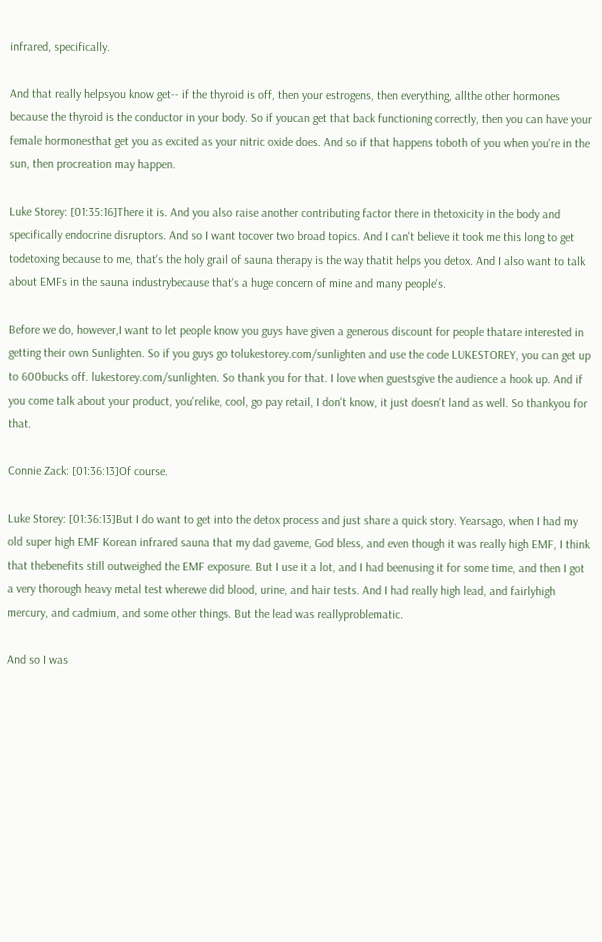infrared, specifically.

And that really helpsyou know get-- if the thyroid is off, then your estrogens, then everything, allthe other hormones because the thyroid is the conductor in your body. So if youcan get that back functioning correctly, then you can have your female hormonesthat get you as excited as your nitric oxide does. And so if that happens toboth of you when you're in the sun, then procreation may happen.

Luke Storey: [01:35:16]There it is. And you also raise another contributing factor there in thetoxicity in the body and specifically endocrine disruptors. And so I want tocover two broad topics. And I can't believe it took me this long to get todetoxing because to me, that's the holy grail of sauna therapy is the way thatit helps you detox. And I also want to talk about EMFs in the sauna industrybecause that's a huge concern of mine and many people's.

Before we do, however,I want to let people know you guys have given a generous discount for people thatare interested in getting their own Sunlighten. So if you guys go tolukestorey.com/sunlighten and use the code LUKESTOREY, you can get up to 600bucks off. lukestorey.com/sunlighten. So thank you for that. I love when guestsgive the audience a hook up. And if you come talk about your product, you'relike, cool, go pay retail, I don't know, it just doesn't land as well. So thankyou for that.

Connie Zack: [01:36:13]Of course.

Luke Storey: [01:36:13]But I do want to get into the detox process and just share a quick story. Yearsago, when I had my old super high EMF Korean infrared sauna that my dad gaveme, God bless, and even though it was really high EMF, I think that thebenefits still outweighed the EMF exposure. But I use it a lot, and I had beenusing it for some time, and then I got a very thorough heavy metal test wherewe did blood, urine, and hair tests. And I had really high lead, and fairlyhigh mercury, and cadmium, and some other things. But the lead was reallyproblematic.

And so I was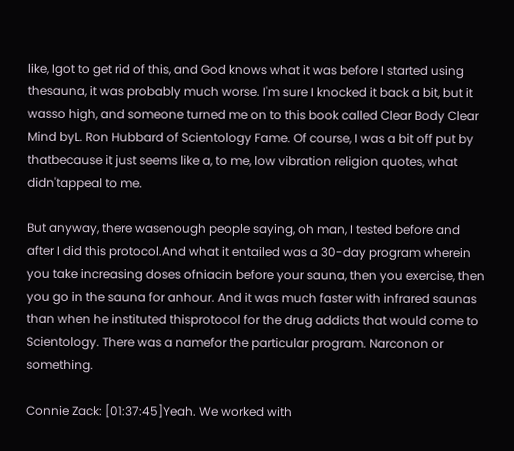like, Igot to get rid of this, and God knows what it was before I started using thesauna, it was probably much worse. I'm sure I knocked it back a bit, but it wasso high, and someone turned me on to this book called Clear Body Clear Mind byL. Ron Hubbard of Scientology Fame. Of course, I was a bit off put by thatbecause it just seems like a, to me, low vibration religion quotes, what didn'tappeal to me.

But anyway, there wasenough people saying, oh man, I tested before and after I did this protocol.And what it entailed was a 30-day program wherein you take increasing doses ofniacin before your sauna, then you exercise, then you go in the sauna for anhour. And it was much faster with infrared saunas than when he instituted thisprotocol for the drug addicts that would come to Scientology. There was a namefor the particular program. Narconon or something.

Connie Zack: [01:37:45]Yeah. We worked with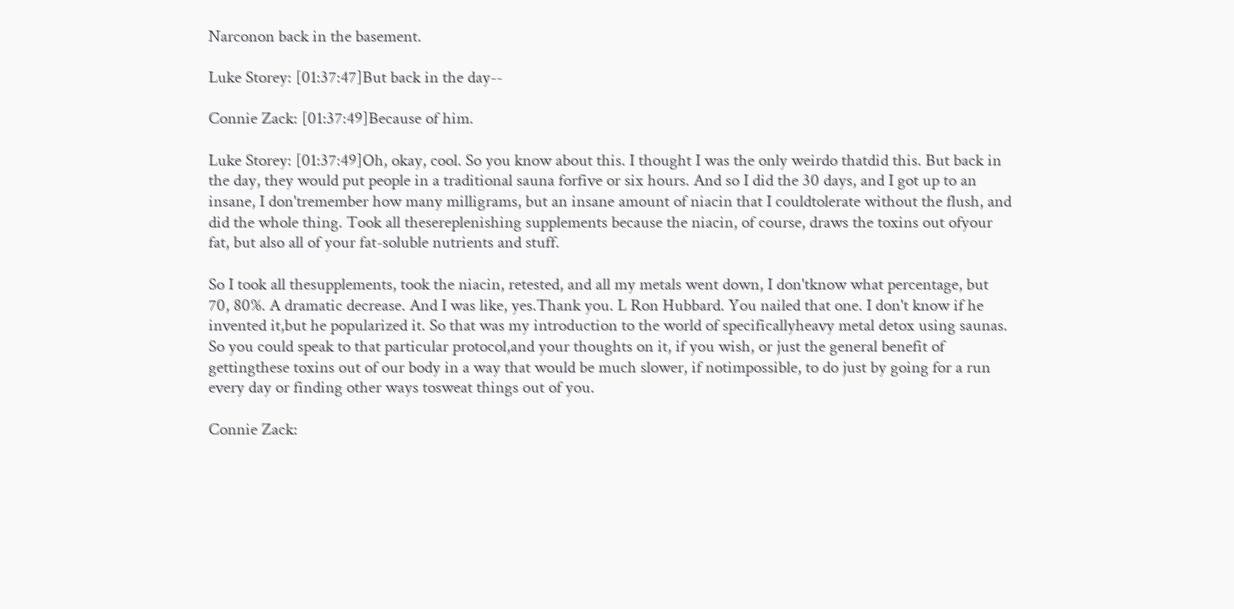Narconon back in the basement.

Luke Storey: [01:37:47]But back in the day--

Connie Zack: [01:37:49]Because of him.

Luke Storey: [01:37:49]Oh, okay, cool. So you know about this. I thought I was the only weirdo thatdid this. But back in the day, they would put people in a traditional sauna forfive or six hours. And so I did the 30 days, and I got up to an insane, I don'tremember how many milligrams, but an insane amount of niacin that I couldtolerate without the flush, and did the whole thing. Took all thesereplenishing supplements because the niacin, of course, draws the toxins out ofyour fat, but also all of your fat-soluble nutrients and stuff.

So I took all thesupplements, took the niacin, retested, and all my metals went down, I don'tknow what percentage, but 70, 80%. A dramatic decrease. And I was like, yes.Thank you. L Ron Hubbard. You nailed that one. I don't know if he invented it,but he popularized it. So that was my introduction to the world of specificallyheavy metal detox using saunas. So you could speak to that particular protocol,and your thoughts on it, if you wish, or just the general benefit of gettingthese toxins out of our body in a way that would be much slower, if notimpossible, to do just by going for a run every day or finding other ways tosweat things out of you.

Connie Zack: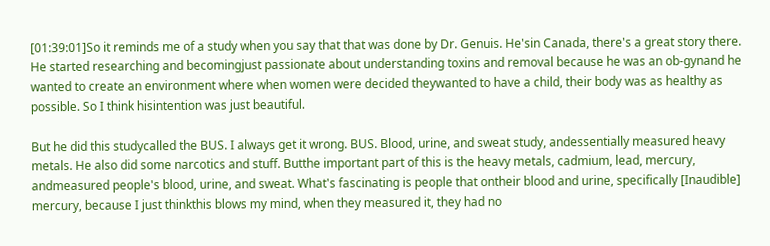[01:39:01]So it reminds me of a study when you say that that was done by Dr. Genuis. He'sin Canada, there's a great story there. He started researching and becomingjust passionate about understanding toxins and removal because he was an ob-gynand he wanted to create an environment where when women were decided theywanted to have a child, their body was as healthy as possible. So I think hisintention was just beautiful.

But he did this studycalled the BUS. I always get it wrong. BUS. Blood, urine, and sweat study, andessentially measured heavy metals. He also did some narcotics and stuff. Butthe important part of this is the heavy metals, cadmium, lead, mercury, andmeasured people's blood, urine, and sweat. What's fascinating is people that ontheir blood and urine, specifically [Inaudible] mercury, because I just thinkthis blows my mind, when they measured it, they had no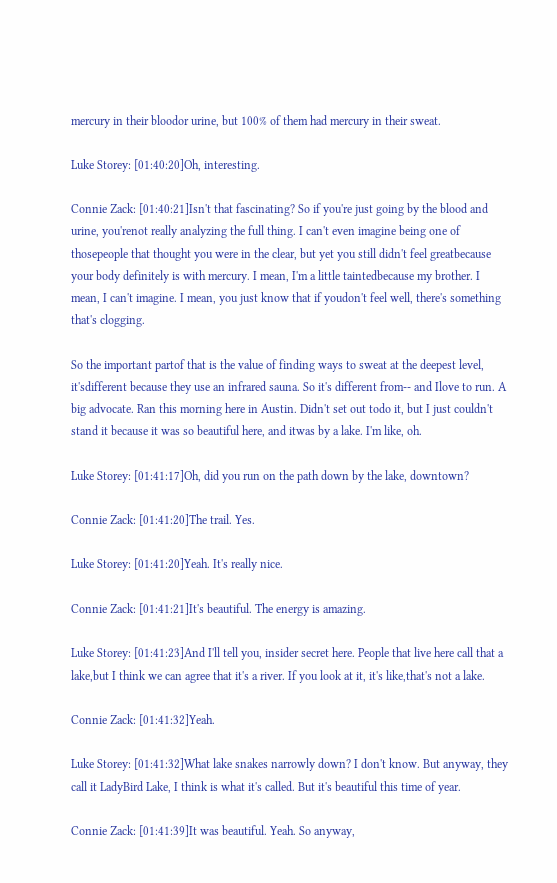mercury in their bloodor urine, but 100% of them had mercury in their sweat.

Luke Storey: [01:40:20]Oh, interesting.

Connie Zack: [01:40:21]Isn't that fascinating? So if you're just going by the blood and urine, you'renot really analyzing the full thing. I can't even imagine being one of thosepeople that thought you were in the clear, but yet you still didn't feel greatbecause your body definitely is with mercury. I mean, I'm a little taintedbecause my brother. I mean, I can't imagine. I mean, you just know that if youdon't feel well, there's something that's clogging.

So the important partof that is the value of finding ways to sweat at the deepest level, it'sdifferent because they use an infrared sauna. So it's different from-- and Ilove to run. A big advocate. Ran this morning here in Austin. Didn't set out todo it, but I just couldn't stand it because it was so beautiful here, and itwas by a lake. I'm like, oh.

Luke Storey: [01:41:17]Oh, did you run on the path down by the lake, downtown?

Connie Zack: [01:41:20]The trail. Yes.

Luke Storey: [01:41:20]Yeah. It's really nice.

Connie Zack: [01:41:21]It's beautiful. The energy is amazing.

Luke Storey: [01:41:23]And I'll tell you, insider secret here. People that live here call that a lake,but I think we can agree that it's a river. If you look at it, it's like,that's not a lake.

Connie Zack: [01:41:32]Yeah.

Luke Storey: [01:41:32]What lake snakes narrowly down? I don't know. But anyway, they call it LadyBird Lake, I think is what it's called. But it's beautiful this time of year.

Connie Zack: [01:41:39]It was beautiful. Yeah. So anyway,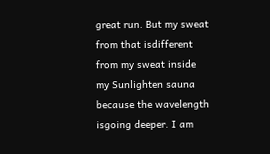great run. But my sweat from that isdifferent from my sweat inside my Sunlighten sauna because the wavelength isgoing deeper. I am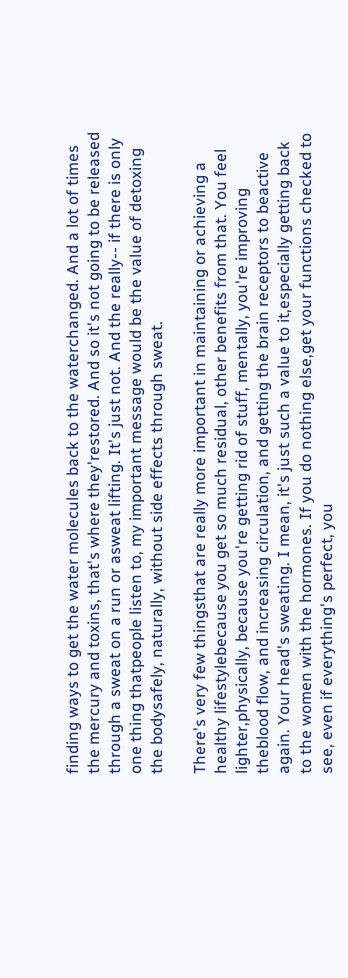finding ways to get the water molecules back to the waterchanged. And a lot of times the mercury and toxins, that's where they'restored. And so it's not going to be released through a sweat on a run or asweat lifting. It's just not. And the really-- if there is only one thing thatpeople listen to, my important message would be the value of detoxing the bodysafely, naturally, without side effects through sweat.

There's very few thingsthat are really more important in maintaining or achieving a healthy lifestylebecause you get so much residual, other benefits from that. You feel lighter,physically, because you're getting rid of stuff, mentally, you're improving theblood flow, and increasing circulation, and getting the brain receptors to beactive again. Your head's sweating. I mean, it's just such a value to it,especially getting back to the women with the hormones. If you do nothing else,get your functions checked to see, even if everything's perfect, you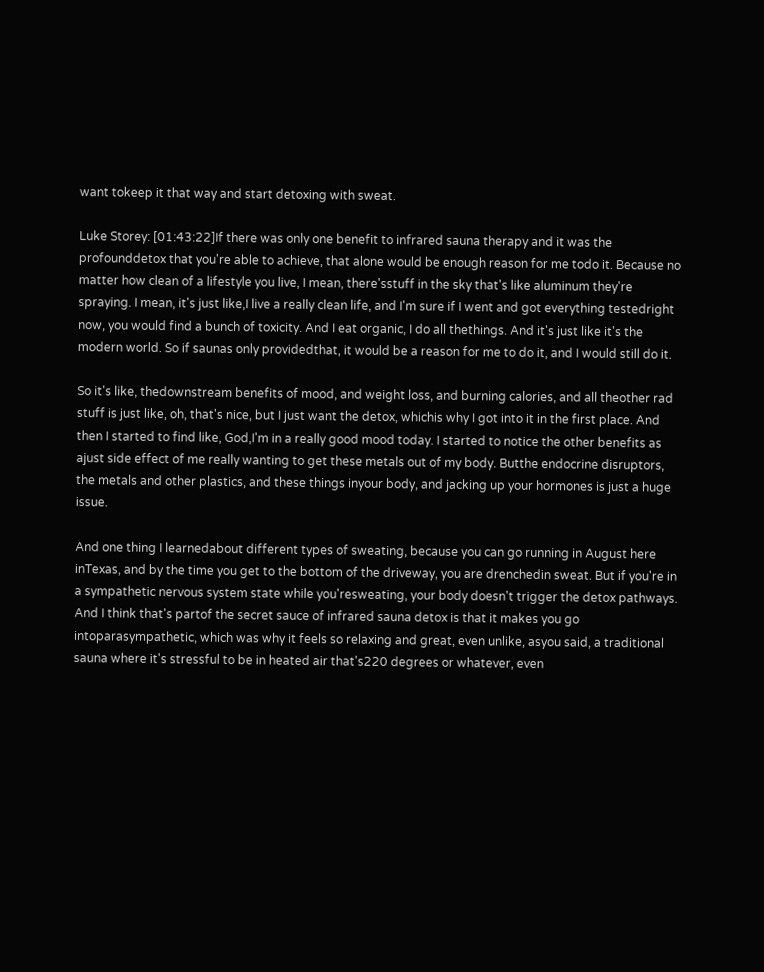want tokeep it that way and start detoxing with sweat.

Luke Storey: [01:43:22]If there was only one benefit to infrared sauna therapy and it was the profounddetox that you're able to achieve, that alone would be enough reason for me todo it. Because no matter how clean of a lifestyle you live, I mean, there'sstuff in the sky that's like aluminum they're spraying. I mean, it's just like,I live a really clean life, and I'm sure if I went and got everything testedright now, you would find a bunch of toxicity. And I eat organic, I do all thethings. And it's just like it's the modern world. So if saunas only providedthat, it would be a reason for me to do it, and I would still do it.

So it's like, thedownstream benefits of mood, and weight loss, and burning calories, and all theother rad stuff is just like, oh, that's nice, but I just want the detox, whichis why I got into it in the first place. And then I started to find like, God,I'm in a really good mood today. I started to notice the other benefits as ajust side effect of me really wanting to get these metals out of my body. Butthe endocrine disruptors, the metals and other plastics, and these things inyour body, and jacking up your hormones is just a huge issue.

And one thing I learnedabout different types of sweating, because you can go running in August here inTexas, and by the time you get to the bottom of the driveway, you are drenchedin sweat. But if you're in a sympathetic nervous system state while you'resweating, your body doesn't trigger the detox pathways. And I think that's partof the secret sauce of infrared sauna detox is that it makes you go intoparasympathetic, which was why it feels so relaxing and great, even unlike, asyou said, a traditional sauna where it's stressful to be in heated air that's220 degrees or whatever, even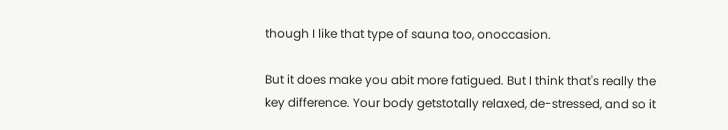though I like that type of sauna too, onoccasion.

But it does make you abit more fatigued. But I think that's really the key difference. Your body getstotally relaxed, de-stressed, and so it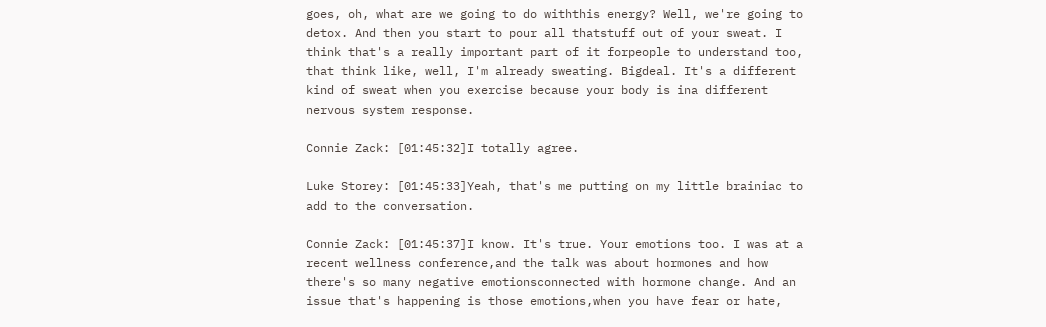goes, oh, what are we going to do withthis energy? Well, we're going to detox. And then you start to pour all thatstuff out of your sweat. I think that's a really important part of it forpeople to understand too, that think like, well, I'm already sweating. Bigdeal. It's a different kind of sweat when you exercise because your body is ina different nervous system response.

Connie Zack: [01:45:32]I totally agree.

Luke Storey: [01:45:33]Yeah, that's me putting on my little brainiac to add to the conversation.

Connie Zack: [01:45:37]I know. It's true. Your emotions too. I was at a recent wellness conference,and the talk was about hormones and how there's so many negative emotionsconnected with hormone change. And an issue that's happening is those emotions,when you have fear or hate,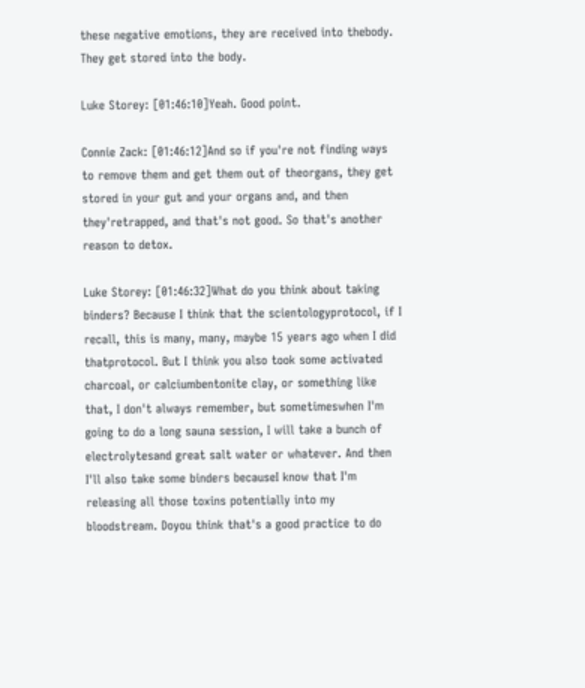these negative emotions, they are received into thebody. They get stored into the body.

Luke Storey: [01:46:10]Yeah. Good point.

Connie Zack: [01:46:12]And so if you're not finding ways to remove them and get them out of theorgans, they get stored in your gut and your organs and, and then they'retrapped, and that's not good. So that's another reason to detox.

Luke Storey: [01:46:32]What do you think about taking binders? Because I think that the scientologyprotocol, if I recall, this is many, many, maybe 15 years ago when I did thatprotocol. But I think you also took some activated charcoal, or calciumbentonite clay, or something like that, I don't always remember, but sometimeswhen I'm going to do a long sauna session, I will take a bunch of electrolytesand great salt water or whatever. And then I'll also take some binders becauseI know that I'm releasing all those toxins potentially into my bloodstream. Doyou think that's a good practice to do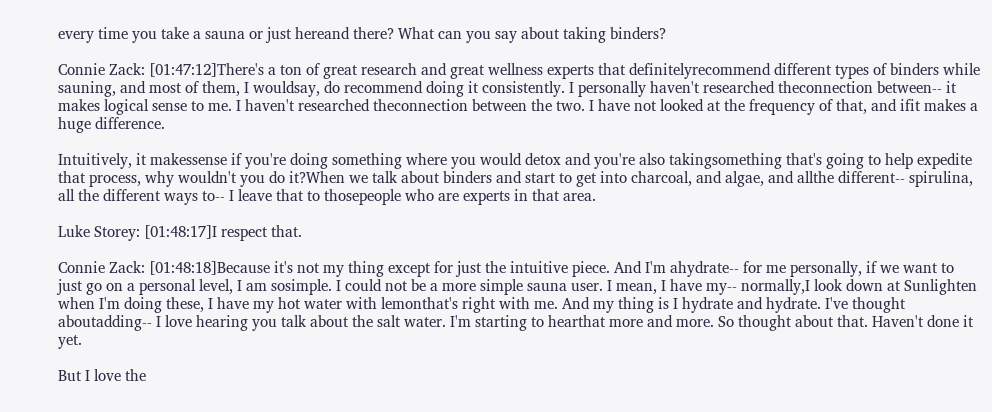every time you take a sauna or just hereand there? What can you say about taking binders?

Connie Zack: [01:47:12]There's a ton of great research and great wellness experts that definitelyrecommend different types of binders while sauning, and most of them, I wouldsay, do recommend doing it consistently. I personally haven't researched theconnection between-- it makes logical sense to me. I haven't researched theconnection between the two. I have not looked at the frequency of that, and ifit makes a huge difference.

Intuitively, it makessense if you're doing something where you would detox and you're also takingsomething that's going to help expedite that process, why wouldn't you do it?When we talk about binders and start to get into charcoal, and algae, and allthe different-- spirulina, all the different ways to-- I leave that to thosepeople who are experts in that area.

Luke Storey: [01:48:17]I respect that.

Connie Zack: [01:48:18]Because it's not my thing except for just the intuitive piece. And I'm ahydrate-- for me personally, if we want to just go on a personal level, I am sosimple. I could not be a more simple sauna user. I mean, I have my-- normally,I look down at Sunlighten when I'm doing these, I have my hot water with lemonthat's right with me. And my thing is I hydrate and hydrate. I've thought aboutadding-- I love hearing you talk about the salt water. I'm starting to hearthat more and more. So thought about that. Haven't done it yet.

But I love the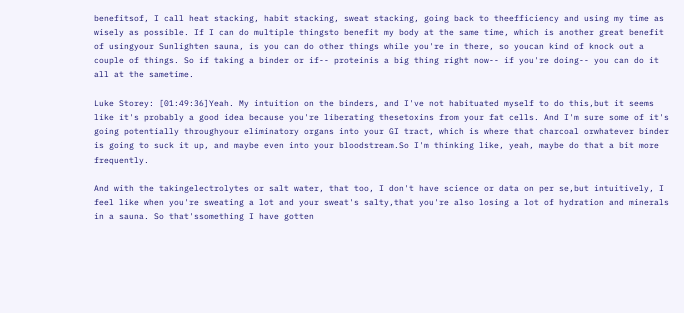benefitsof, I call heat stacking, habit stacking, sweat stacking, going back to theefficiency and using my time as wisely as possible. If I can do multiple thingsto benefit my body at the same time, which is another great benefit of usingyour Sunlighten sauna, is you can do other things while you're in there, so youcan kind of knock out a couple of things. So if taking a binder or if-- proteinis a big thing right now-- if you're doing-- you can do it all at the sametime.

Luke Storey: [01:49:36]Yeah. My intuition on the binders, and I've not habituated myself to do this,but it seems like it's probably a good idea because you're liberating thesetoxins from your fat cells. And I'm sure some of it's going potentially throughyour eliminatory organs into your GI tract, which is where that charcoal orwhatever binder is going to suck it up, and maybe even into your bloodstream.So I'm thinking like, yeah, maybe do that a bit more frequently.

And with the takingelectrolytes or salt water, that too, I don't have science or data on per se,but intuitively, I feel like when you're sweating a lot and your sweat's salty,that you're also losing a lot of hydration and minerals in a sauna. So that'ssomething I have gotten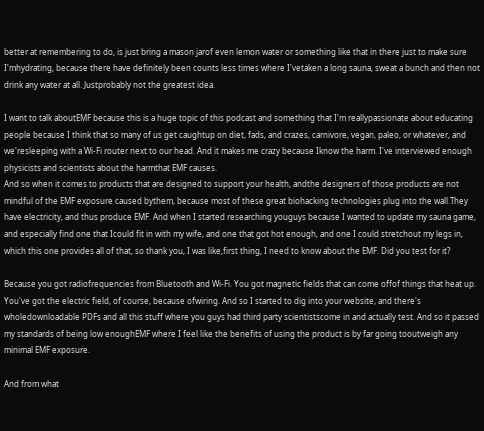better at remembering to do, is just bring a mason jarof even lemon water or something like that in there just to make sure I'mhydrating, because there have definitely been counts less times where I'vetaken a long sauna, sweat a bunch and then not drink any water at all. Justprobably not the greatest idea.

I want to talk aboutEMF because this is a huge topic of this podcast and something that I'm reallypassionate about educating people because I think that so many of us get caughtup on diet, fads, and crazes, carnivore, vegan, paleo, or whatever, and we'resleeping with a Wi-Fi router next to our head. And it makes me crazy because Iknow the harm. I've interviewed enough physicists and scientists about the harmthat EMF causes.
And so when it comes to products that are designed to support your health, andthe designers of those products are not mindful of the EMF exposure caused bythem, because most of these great biohacking technologies plug into the wall.They have electricity, and thus produce EMF. And when I started researching youguys because I wanted to update my sauna game, and especially find one that Icould fit in with my wife, and one that got hot enough, and one I could stretchout my legs in, which this one provides all of that, so thank you, I was like,first thing, I need to know about the EMF. Did you test for it?

Because you got radiofrequencies from Bluetooth and Wi-Fi. You got magnetic fields that can come offof things that heat up. You've got the electric field, of course, because ofwiring. And so I started to dig into your website, and there's wholedownloadable PDFs and all this stuff where you guys had third party scientistscome in and actually test. And so it passed my standards of being low enoughEMF where I feel like the benefits of using the product is by far going tooutweigh any minimal EMF exposure.

And from what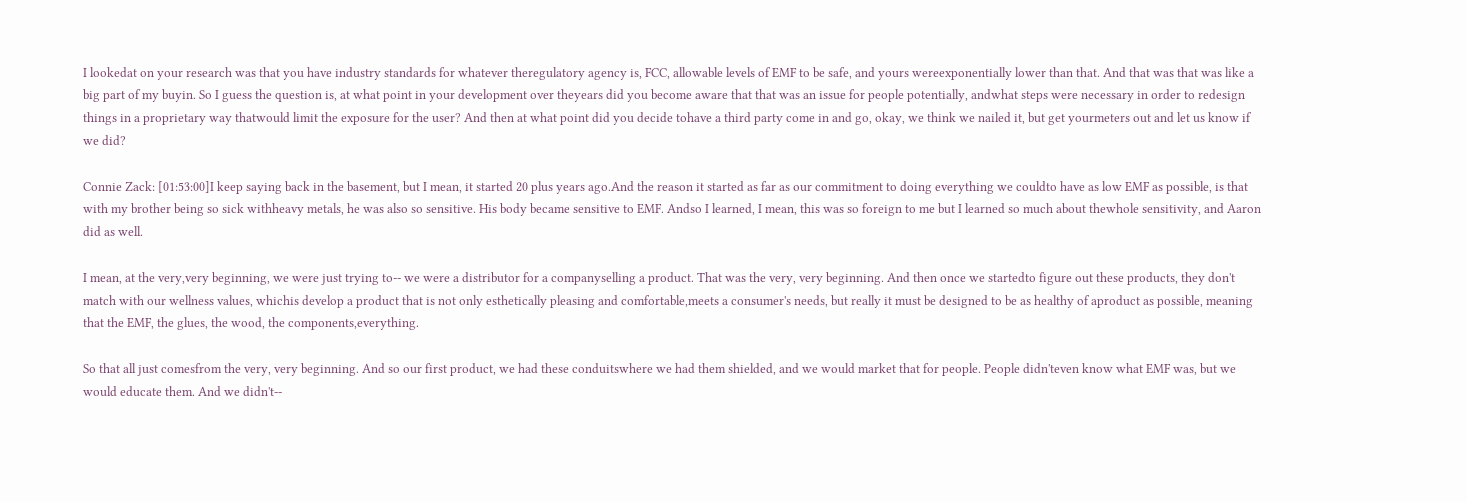I lookedat on your research was that you have industry standards for whatever theregulatory agency is, FCC, allowable levels of EMF to be safe, and yours wereexponentially lower than that. And that was that was like a big part of my buyin. So I guess the question is, at what point in your development over theyears did you become aware that that was an issue for people potentially, andwhat steps were necessary in order to redesign things in a proprietary way thatwould limit the exposure for the user? And then at what point did you decide tohave a third party come in and go, okay, we think we nailed it, but get yourmeters out and let us know if we did?

Connie Zack: [01:53:00]I keep saying back in the basement, but I mean, it started 20 plus years ago.And the reason it started as far as our commitment to doing everything we couldto have as low EMF as possible, is that with my brother being so sick withheavy metals, he was also so sensitive. His body became sensitive to EMF. Andso I learned, I mean, this was so foreign to me but I learned so much about thewhole sensitivity, and Aaron did as well.

I mean, at the very,very beginning, we were just trying to-- we were a distributor for a companyselling a product. That was the very, very beginning. And then once we startedto figure out these products, they don't match with our wellness values, whichis develop a product that is not only esthetically pleasing and comfortable,meets a consumer's needs, but really it must be designed to be as healthy of aproduct as possible, meaning that the EMF, the glues, the wood, the components,everything.

So that all just comesfrom the very, very beginning. And so our first product, we had these conduitswhere we had them shielded, and we would market that for people. People didn'teven know what EMF was, but we would educate them. And we didn't--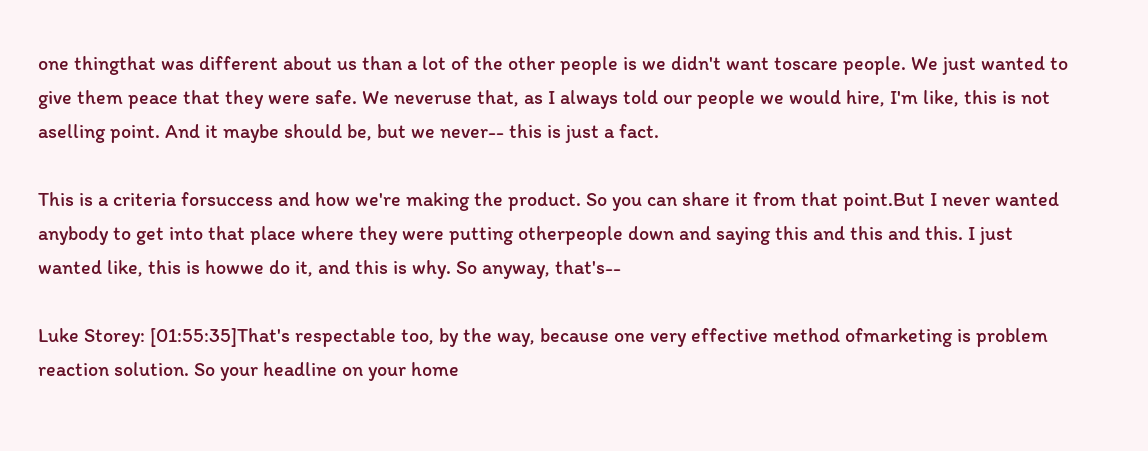one thingthat was different about us than a lot of the other people is we didn't want toscare people. We just wanted to give them peace that they were safe. We neveruse that, as I always told our people we would hire, I'm like, this is not aselling point. And it maybe should be, but we never-- this is just a fact.

This is a criteria forsuccess and how we're making the product. So you can share it from that point.But I never wanted anybody to get into that place where they were putting otherpeople down and saying this and this and this. I just wanted like, this is howwe do it, and this is why. So anyway, that's--

Luke Storey: [01:55:35]That's respectable too, by the way, because one very effective method ofmarketing is problem reaction solution. So your headline on your home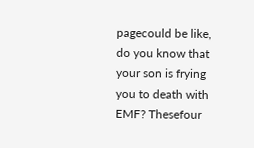pagecould be like, do you know that your son is frying you to death with EMF? Thesefour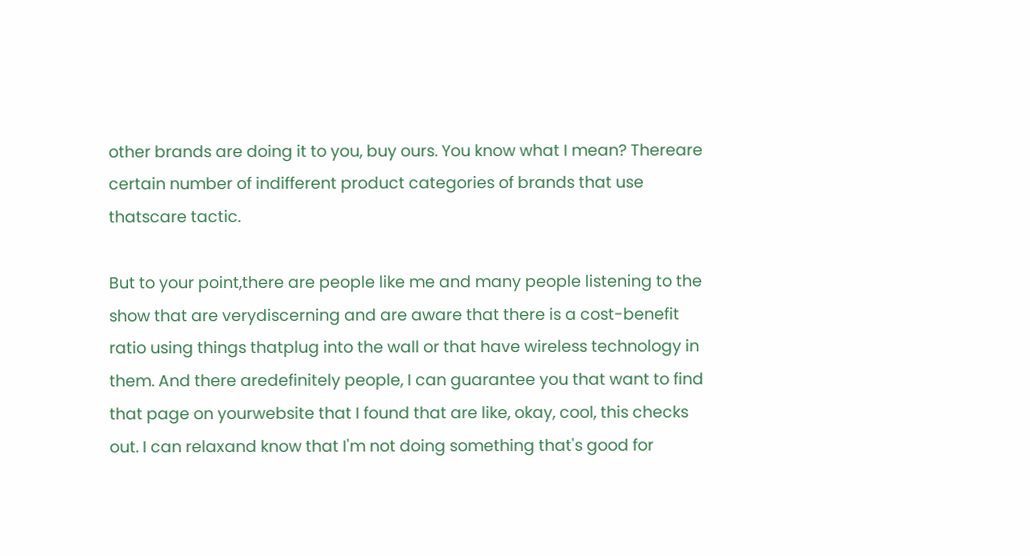other brands are doing it to you, buy ours. You know what I mean? Thereare certain number of indifferent product categories of brands that use thatscare tactic.

But to your point,there are people like me and many people listening to the show that are verydiscerning and are aware that there is a cost-benefit ratio using things thatplug into the wall or that have wireless technology in them. And there aredefinitely people, I can guarantee you that want to find that page on yourwebsite that I found that are like, okay, cool, this checks out. I can relaxand know that I'm not doing something that's good for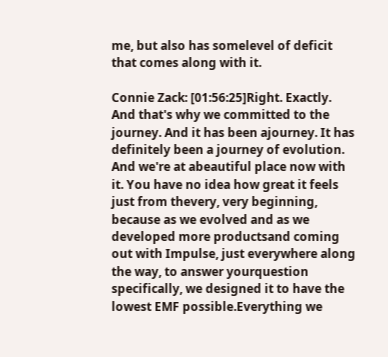me, but also has somelevel of deficit that comes along with it.

Connie Zack: [01:56:25]Right. Exactly. And that's why we committed to the journey. And it has been ajourney. It has definitely been a journey of evolution. And we're at abeautiful place now with it. You have no idea how great it feels just from thevery, very beginning, because as we evolved and as we developed more productsand coming out with Impulse, just everywhere along the way, to answer yourquestion specifically, we designed it to have the lowest EMF possible.Everything we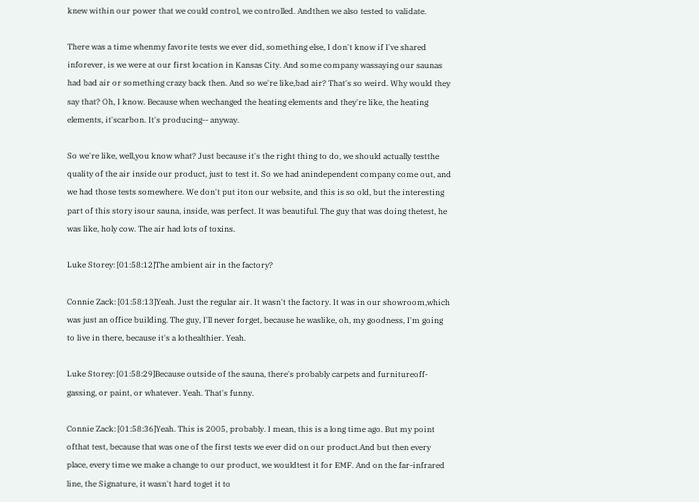knew within our power that we could control, we controlled. Andthen we also tested to validate.

There was a time whenmy favorite tests we ever did, something else, I don't know if I've shared inforever, is we were at our first location in Kansas City. And some company wassaying our saunas had bad air or something crazy back then. And so we're like,bad air? That's so weird. Why would they say that? Oh, I know. Because when wechanged the heating elements and they're like, the heating elements, it'scarbon. It's producing-- anyway.

So we're like, well,you know what? Just because it's the right thing to do, we should actually testthe quality of the air inside our product, just to test it. So we had anindependent company come out, and we had those tests somewhere. We don't put iton our website, and this is so old, but the interesting part of this story isour sauna, inside, was perfect. It was beautiful. The guy that was doing thetest, he was like, holy cow. The air had lots of toxins.

Luke Storey: [01:58:12]The ambient air in the factory?

Connie Zack: [01:58:13]Yeah. Just the regular air. It wasn't the factory. It was in our showroom,which was just an office building. The guy, I'll never forget, because he waslike, oh, my goodness, I'm going to live in there, because it's a lothealthier. Yeah.

Luke Storey: [01:58:29]Because outside of the sauna, there's probably carpets and furnitureoff-gassing, or paint, or whatever. Yeah. That's funny.

Connie Zack: [01:58:36]Yeah. This is 2005, probably. I mean, this is a long time ago. But my point ofthat test, because that was one of the first tests we ever did on our product.And but then every place, every time we make a change to our product, we wouldtest it for EMF. And on the far-infrared line, the Signature, it wasn't hard toget it to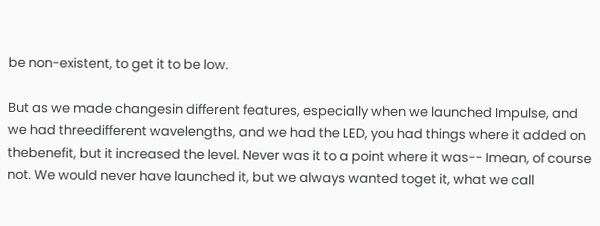be non-existent, to get it to be low.

But as we made changesin different features, especially when we launched Impulse, and we had threedifferent wavelengths, and we had the LED, you had things where it added on thebenefit, but it increased the level. Never was it to a point where it was-- Imean, of course not. We would never have launched it, but we always wanted toget it, what we call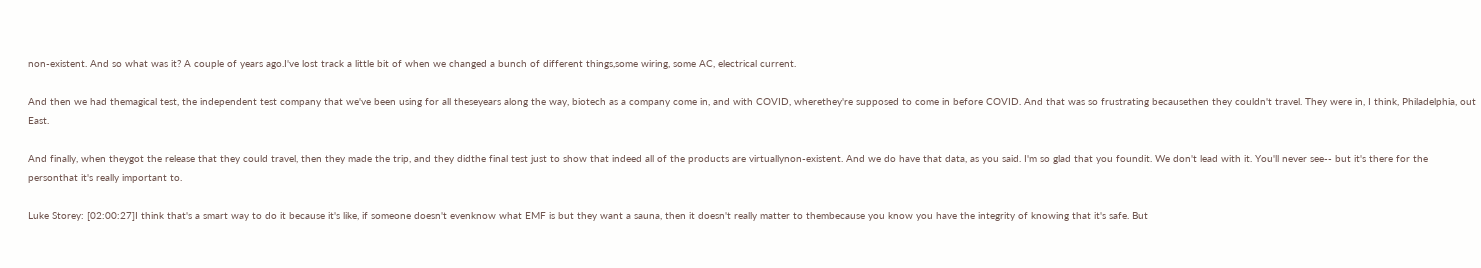non-existent. And so what was it? A couple of years ago.I've lost track a little bit of when we changed a bunch of different things,some wiring, some AC, electrical current.

And then we had themagical test, the independent test company that we've been using for all theseyears along the way, biotech as a company come in, and with COVID, wherethey're supposed to come in before COVID. And that was so frustrating becausethen they couldn't travel. They were in, I think, Philadelphia, out East.

And finally, when theygot the release that they could travel, then they made the trip, and they didthe final test just to show that indeed all of the products are virtuallynon-existent. And we do have that data, as you said. I'm so glad that you foundit. We don't lead with it. You'll never see-- but it's there for the personthat it's really important to.

Luke Storey: [02:00:27]I think that's a smart way to do it because it's like, if someone doesn't evenknow what EMF is but they want a sauna, then it doesn't really matter to thembecause you know you have the integrity of knowing that it's safe. But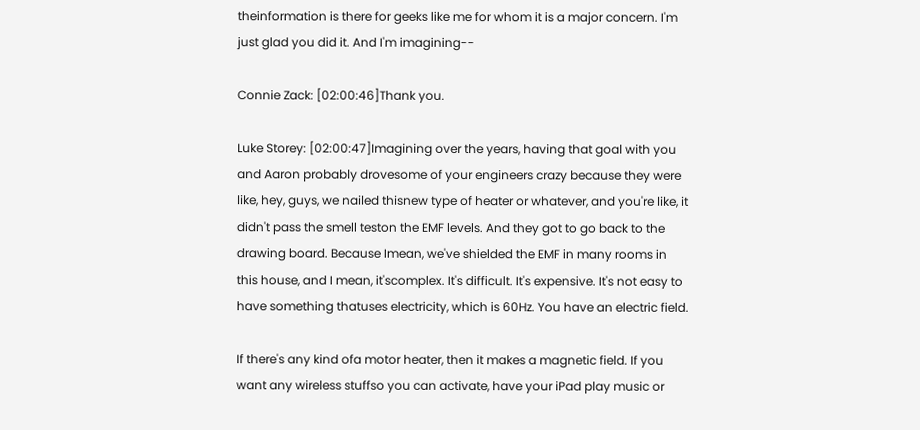theinformation is there for geeks like me for whom it is a major concern. I'm just glad you did it. And I'm imagining--

Connie Zack: [02:00:46]Thank you.

Luke Storey: [02:00:47]Imagining over the years, having that goal with you and Aaron probably drovesome of your engineers crazy because they were like, hey, guys, we nailed thisnew type of heater or whatever, and you're like, it didn't pass the smell teston the EMF levels. And they got to go back to the drawing board. Because Imean, we've shielded the EMF in many rooms in this house, and I mean, it'scomplex. It's difficult. It's expensive. It's not easy to have something thatuses electricity, which is 60Hz. You have an electric field.

If there's any kind ofa motor heater, then it makes a magnetic field. If you want any wireless stuffso you can activate, have your iPad play music or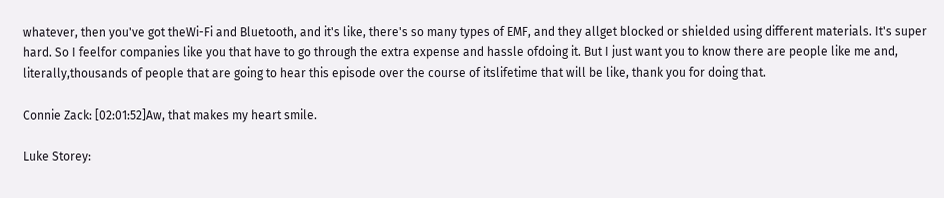whatever, then you've got theWi-Fi and Bluetooth, and it's like, there's so many types of EMF, and they allget blocked or shielded using different materials. It's super hard. So I feelfor companies like you that have to go through the extra expense and hassle ofdoing it. But I just want you to know there are people like me and, literally,thousands of people that are going to hear this episode over the course of itslifetime that will be like, thank you for doing that.

Connie Zack: [02:01:52]Aw, that makes my heart smile.

Luke Storey: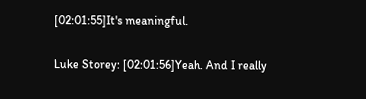[02:01:55]It's meaningful.

Luke Storey: [02:01:56]Yeah. And I really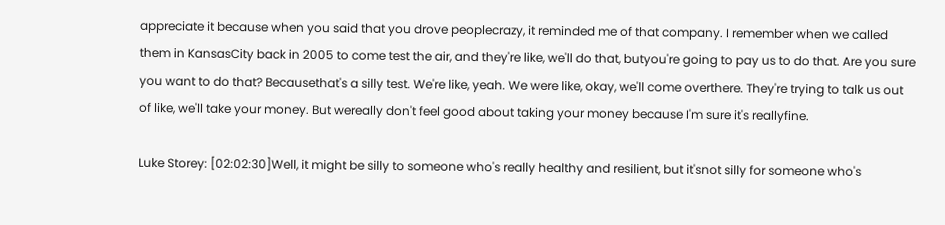appreciate it because when you said that you drove peoplecrazy, it reminded me of that company. I remember when we called them in KansasCity back in 2005 to come test the air, and they're like, we'll do that, butyou're going to pay us to do that. Are you sure you want to do that? Becausethat's a silly test. We're like, yeah. We were like, okay, we'll come overthere. They're trying to talk us out of like, we'll take your money. But wereally don't feel good about taking your money because I'm sure it's reallyfine.

Luke Storey: [02:02:30]Well, it might be silly to someone who's really healthy and resilient, but it'snot silly for someone who's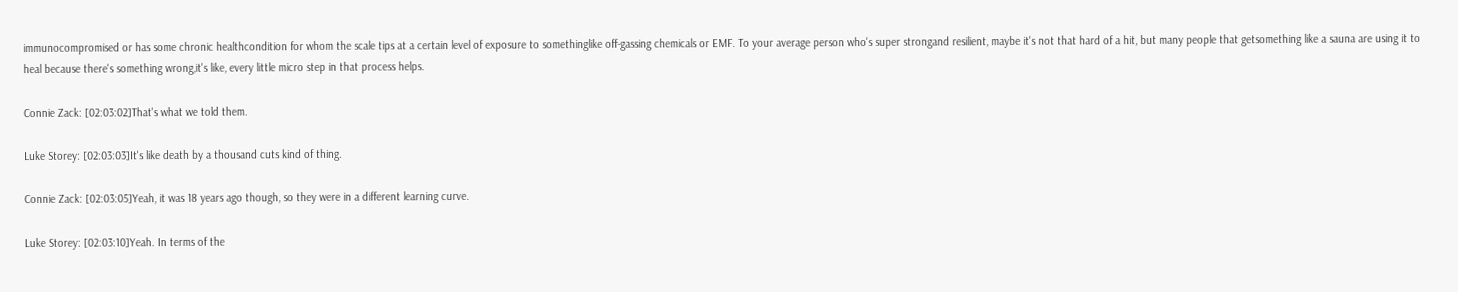immunocompromised or has some chronic healthcondition for whom the scale tips at a certain level of exposure to somethinglike off-gassing chemicals or EMF. To your average person who's super strongand resilient, maybe it's not that hard of a hit, but many people that getsomething like a sauna are using it to heal because there's something wrong,it's like, every little micro step in that process helps.

Connie Zack: [02:03:02]That's what we told them.

Luke Storey: [02:03:03]It's like death by a thousand cuts kind of thing.

Connie Zack: [02:03:05]Yeah, it was 18 years ago though, so they were in a different learning curve.

Luke Storey: [02:03:10]Yeah. In terms of the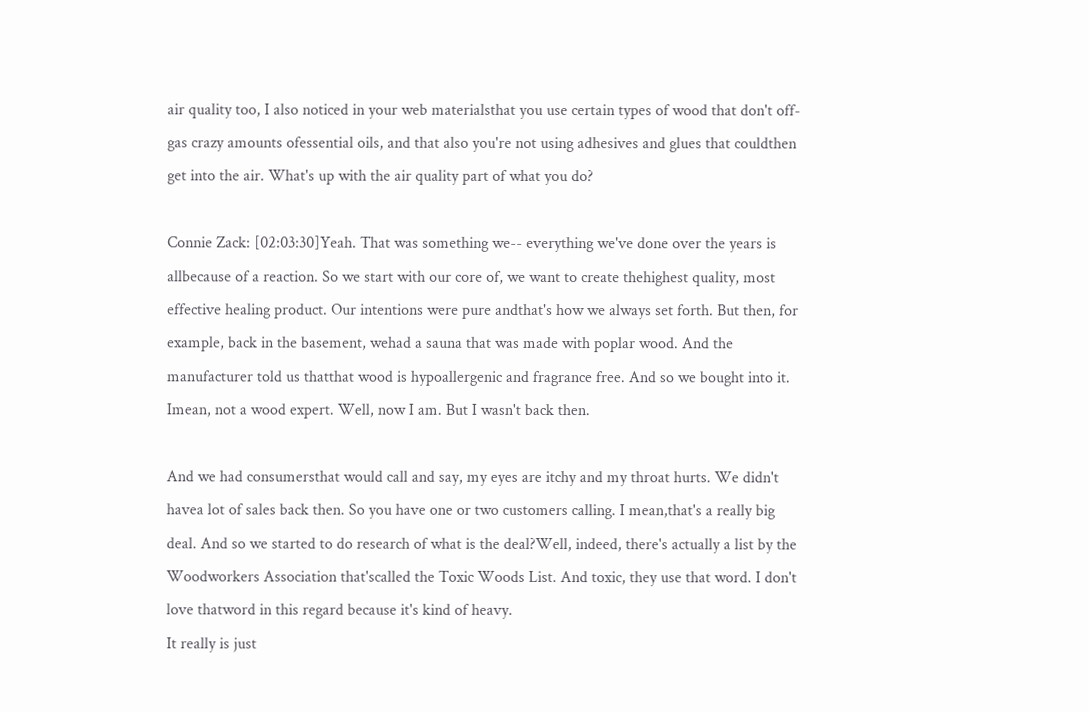air quality too, I also noticed in your web materialsthat you use certain types of wood that don't off-gas crazy amounts ofessential oils, and that also you're not using adhesives and glues that couldthen get into the air. What's up with the air quality part of what you do?

Connie Zack: [02:03:30]Yeah. That was something we-- everything we've done over the years is allbecause of a reaction. So we start with our core of, we want to create thehighest quality, most effective healing product. Our intentions were pure andthat's how we always set forth. But then, for example, back in the basement, wehad a sauna that was made with poplar wood. And the manufacturer told us thatthat wood is hypoallergenic and fragrance free. And so we bought into it. Imean, not a wood expert. Well, now I am. But I wasn't back then.

And we had consumersthat would call and say, my eyes are itchy and my throat hurts. We didn't havea lot of sales back then. So you have one or two customers calling. I mean,that's a really big deal. And so we started to do research of what is the deal?Well, indeed, there's actually a list by the Woodworkers Association that'scalled the Toxic Woods List. And toxic, they use that word. I don't love thatword in this regard because it's kind of heavy.
It really is just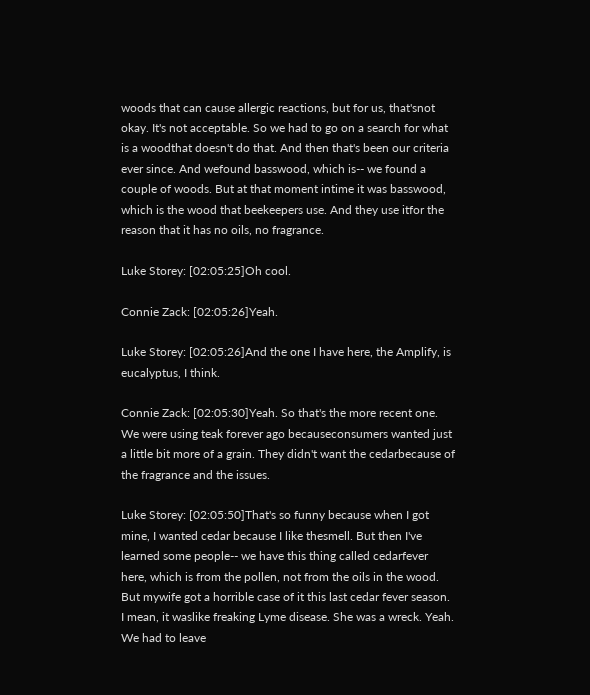woods that can cause allergic reactions, but for us, that'snot okay. It's not acceptable. So we had to go on a search for what is a woodthat doesn't do that. And then that's been our criteria ever since. And wefound basswood, which is-- we found a couple of woods. But at that moment intime it was basswood, which is the wood that beekeepers use. And they use itfor the reason that it has no oils, no fragrance.

Luke Storey: [02:05:25]Oh cool.

Connie Zack: [02:05:26]Yeah.

Luke Storey: [02:05:26]And the one I have here, the Amplify, is eucalyptus, I think.

Connie Zack: [02:05:30]Yeah. So that's the more recent one. We were using teak forever ago becauseconsumers wanted just a little bit more of a grain. They didn't want the cedarbecause of the fragrance and the issues.

Luke Storey: [02:05:50]That's so funny because when I got mine, I wanted cedar because I like thesmell. But then I've learned some people-- we have this thing called cedarfever here, which is from the pollen, not from the oils in the wood. But mywife got a horrible case of it this last cedar fever season. I mean, it waslike freaking Lyme disease. She was a wreck. Yeah. We had to leave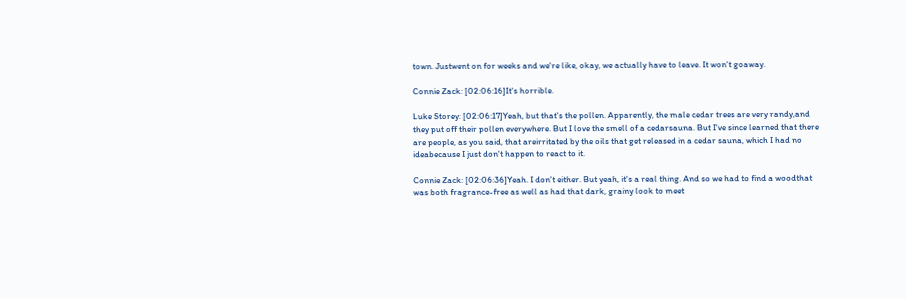town. Justwent on for weeks and we're like, okay, we actually have to leave. It won't goaway.

Connie Zack: [02:06:16]It's horrible.

Luke Storey: [02:06:17]Yeah, but that's the pollen. Apparently, the male cedar trees are very randy,and they put off their pollen everywhere. But I love the smell of a cedarsauna. But I've since learned that there are people, as you said, that areirritated by the oils that get released in a cedar sauna, which I had no ideabecause I just don't happen to react to it.

Connie Zack: [02:06:36]Yeah. I don't either. But yeah, it's a real thing. And so we had to find a woodthat was both fragrance-free as well as had that dark, grainy look to meet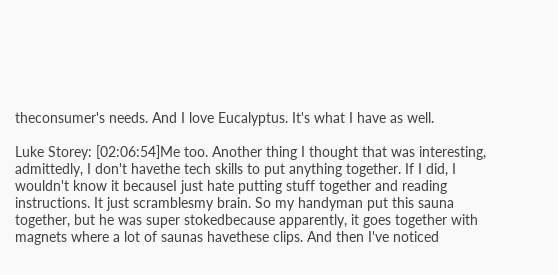theconsumer's needs. And I love Eucalyptus. It's what I have as well.

Luke Storey: [02:06:54]Me too. Another thing I thought that was interesting, admittedly, I don't havethe tech skills to put anything together. If I did, I wouldn't know it becauseI just hate putting stuff together and reading instructions. It just scramblesmy brain. So my handyman put this sauna together, but he was super stokedbecause apparently, it goes together with magnets where a lot of saunas havethese clips. And then I've noticed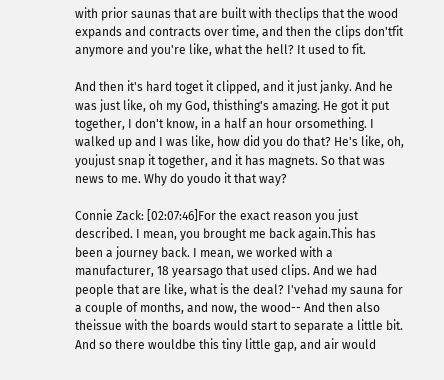with prior saunas that are built with theclips that the wood expands and contracts over time, and then the clips don'tfit anymore and you're like, what the hell? It used to fit.

And then it's hard toget it clipped, and it just janky. And he was just like, oh my God, thisthing's amazing. He got it put together, I don't know, in a half an hour orsomething. I walked up and I was like, how did you do that? He's like, oh, youjust snap it together, and it has magnets. So that was news to me. Why do youdo it that way?

Connie Zack: [02:07:46]For the exact reason you just described. I mean, you brought me back again.This has been a journey back. I mean, we worked with a manufacturer, 18 yearsago that used clips. And we had people that are like, what is the deal? I'vehad my sauna for a couple of months, and now, the wood-- And then also theissue with the boards would start to separate a little bit. And so there wouldbe this tiny little gap, and air would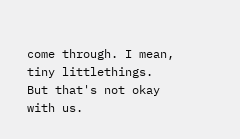come through. I mean, tiny littlethings. But that's not okay with us.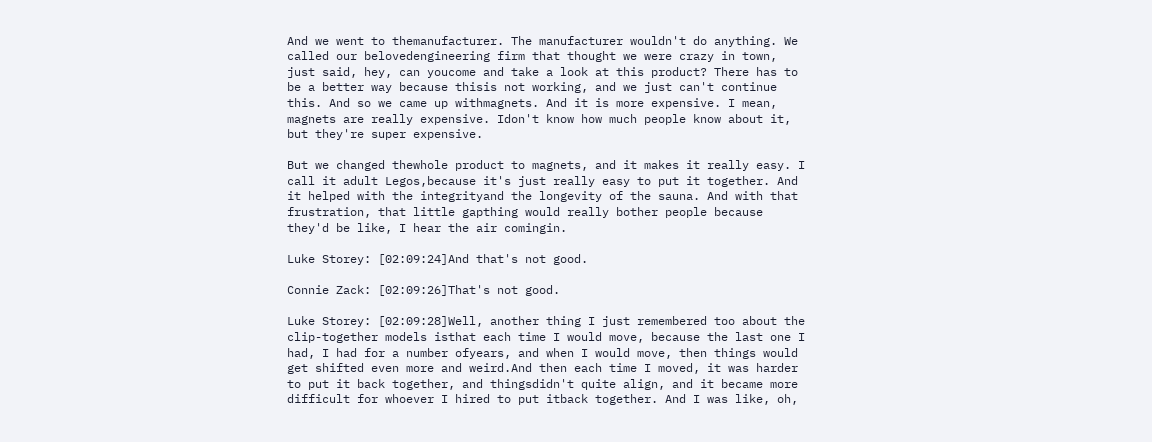And we went to themanufacturer. The manufacturer wouldn't do anything. We called our belovedengineering firm that thought we were crazy in town, just said, hey, can youcome and take a look at this product? There has to be a better way because thisis not working, and we just can't continue this. And so we came up withmagnets. And it is more expensive. I mean, magnets are really expensive. Idon't know how much people know about it, but they're super expensive.

But we changed thewhole product to magnets, and it makes it really easy. I call it adult Legos,because it's just really easy to put it together. And it helped with the integrityand the longevity of the sauna. And with that frustration, that little gapthing would really bother people because they'd be like, I hear the air comingin.

Luke Storey: [02:09:24]And that's not good.

Connie Zack: [02:09:26]That's not good.

Luke Storey: [02:09:28]Well, another thing I just remembered too about the clip-together models isthat each time I would move, because the last one I had, I had for a number ofyears, and when I would move, then things would get shifted even more and weird.And then each time I moved, it was harder to put it back together, and thingsdidn't quite align, and it became more difficult for whoever I hired to put itback together. And I was like, oh,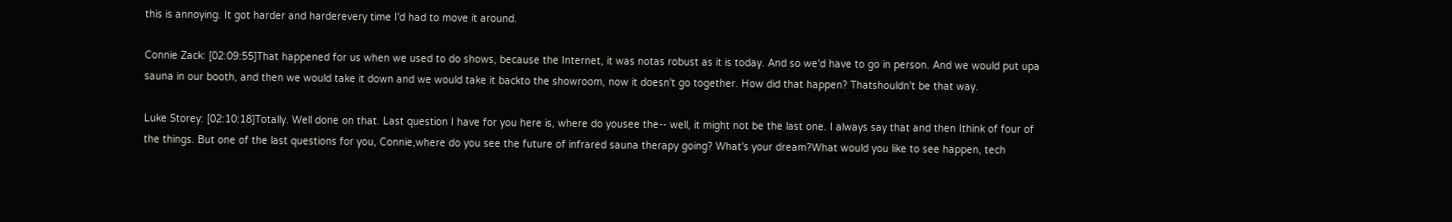this is annoying. It got harder and harderevery time I'd had to move it around.

Connie Zack: [02:09:55]That happened for us when we used to do shows, because the Internet, it was notas robust as it is today. And so we'd have to go in person. And we would put upa sauna in our booth, and then we would take it down and we would take it backto the showroom, now it doesn't go together. How did that happen? Thatshouldn't be that way.

Luke Storey: [02:10:18]Totally. Well done on that. Last question I have for you here is, where do yousee the-- well, it might not be the last one. I always say that and then Ithink of four of the things. But one of the last questions for you, Connie,where do you see the future of infrared sauna therapy going? What's your dream?What would you like to see happen, tech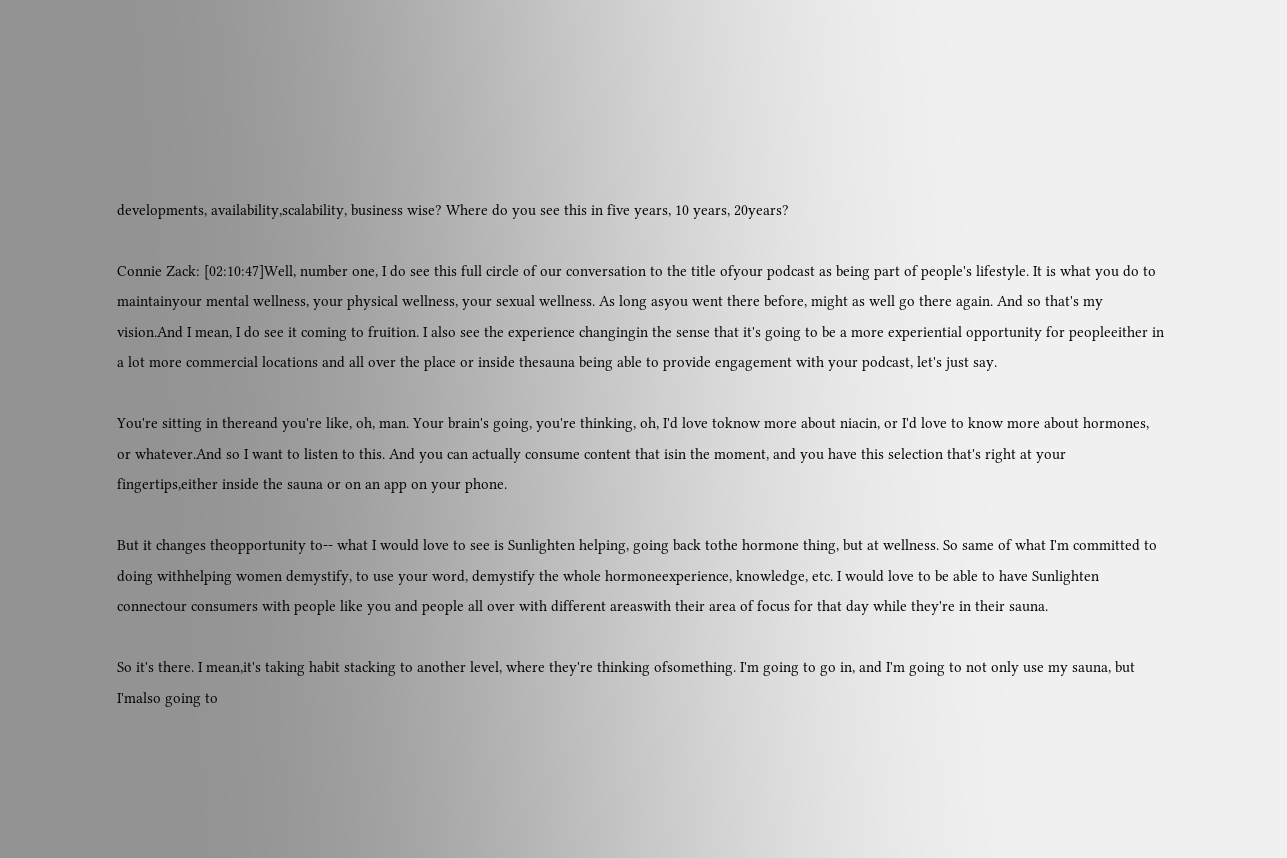developments, availability,scalability, business wise? Where do you see this in five years, 10 years, 20years?

Connie Zack: [02:10:47]Well, number one, I do see this full circle of our conversation to the title ofyour podcast as being part of people's lifestyle. It is what you do to maintainyour mental wellness, your physical wellness, your sexual wellness. As long asyou went there before, might as well go there again. And so that's my vision.And I mean, I do see it coming to fruition. I also see the experience changingin the sense that it's going to be a more experiential opportunity for peopleeither in a lot more commercial locations and all over the place or inside thesauna being able to provide engagement with your podcast, let's just say.

You're sitting in thereand you're like, oh, man. Your brain's going, you're thinking, oh, I'd love toknow more about niacin, or I'd love to know more about hormones, or whatever.And so I want to listen to this. And you can actually consume content that isin the moment, and you have this selection that's right at your fingertips,either inside the sauna or on an app on your phone.

But it changes theopportunity to-- what I would love to see is Sunlighten helping, going back tothe hormone thing, but at wellness. So same of what I'm committed to doing withhelping women demystify, to use your word, demystify the whole hormoneexperience, knowledge, etc. I would love to be able to have Sunlighten connectour consumers with people like you and people all over with different areaswith their area of focus for that day while they're in their sauna.

So it's there. I mean,it's taking habit stacking to another level, where they're thinking ofsomething. I'm going to go in, and I'm going to not only use my sauna, but I'malso going to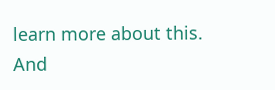learn more about this. And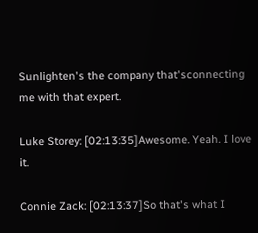Sunlighten's the company that'sconnecting me with that expert.

Luke Storey: [02:13:35]Awesome. Yeah. I love it.

Connie Zack: [02:13:37]So that's what I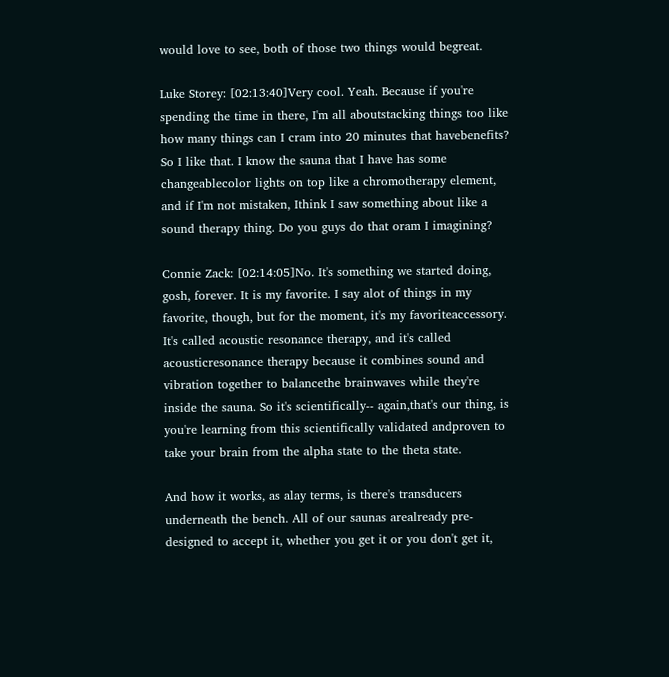would love to see, both of those two things would begreat.

Luke Storey: [02:13:40]Very cool. Yeah. Because if you're spending the time in there, I'm all aboutstacking things too like how many things can I cram into 20 minutes that havebenefits? So I like that. I know the sauna that I have has some changeablecolor lights on top like a chromotherapy element, and if I'm not mistaken, Ithink I saw something about like a sound therapy thing. Do you guys do that oram I imagining?

Connie Zack: [02:14:05]No. It's something we started doing, gosh, forever. It is my favorite. I say alot of things in my favorite, though, but for the moment, it's my favoriteaccessory. It's called acoustic resonance therapy, and it's called acousticresonance therapy because it combines sound and vibration together to balancethe brainwaves while they're inside the sauna. So it's scientifically-- again,that's our thing, is you're learning from this scientifically validated andproven to take your brain from the alpha state to the theta state.

And how it works, as alay terms, is there's transducers underneath the bench. All of our saunas arealready pre-designed to accept it, whether you get it or you don't get it,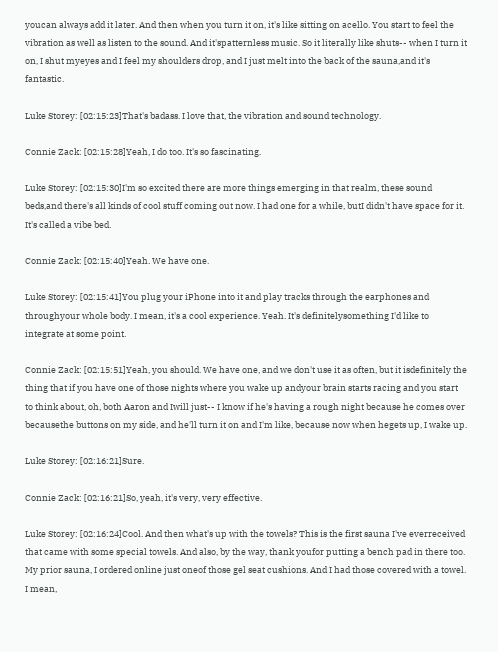youcan always add it later. And then when you turn it on, it's like sitting on acello. You start to feel the vibration as well as listen to the sound. And it'spatternless music. So it literally like shuts-- when I turn it on, I shut myeyes and I feel my shoulders drop, and I just melt into the back of the sauna,and it's fantastic.

Luke Storey: [02:15:23]That's badass. I love that, the vibration and sound technology.

Connie Zack: [02:15:28]Yeah, I do too. It's so fascinating.

Luke Storey: [02:15:30]I'm so excited there are more things emerging in that realm, these sound beds,and there's all kinds of cool stuff coming out now. I had one for a while, butI didn't have space for it. It's called a vibe bed.

Connie Zack: [02:15:40]Yeah. We have one.

Luke Storey: [02:15:41]You plug your iPhone into it and play tracks through the earphones and throughyour whole body. I mean, it's a cool experience. Yeah. It's definitelysomething I'd like to integrate at some point.

Connie Zack: [02:15:51]Yeah, you should. We have one, and we don't use it as often, but it isdefinitely the thing that if you have one of those nights where you wake up andyour brain starts racing and you start to think about, oh, both Aaron and Iwill just-- I know if he's having a rough night because he comes over becausethe buttons on my side, and he'll turn it on and I'm like, because now when hegets up, I wake up.

Luke Storey: [02:16:21]Sure.

Connie Zack: [02:16:21]So, yeah, it's very, very effective.

Luke Storey: [02:16:24]Cool. And then what's up with the towels? This is the first sauna I've everreceived that came with some special towels. And also, by the way, thank youfor putting a bench pad in there too. My prior sauna, I ordered online just oneof those gel seat cushions. And I had those covered with a towel. I mean,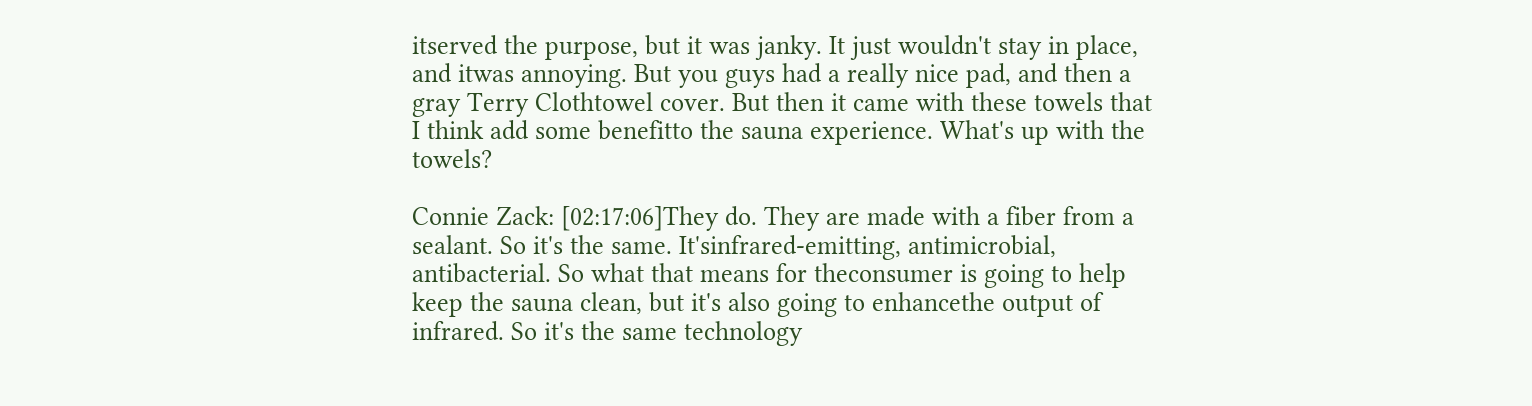itserved the purpose, but it was janky. It just wouldn't stay in place, and itwas annoying. But you guys had a really nice pad, and then a gray Terry Clothtowel cover. But then it came with these towels that I think add some benefitto the sauna experience. What's up with the towels?

Connie Zack: [02:17:06]They do. They are made with a fiber from a sealant. So it's the same. It'sinfrared-emitting, antimicrobial, antibacterial. So what that means for theconsumer is going to help keep the sauna clean, but it's also going to enhancethe output of infrared. So it's the same technology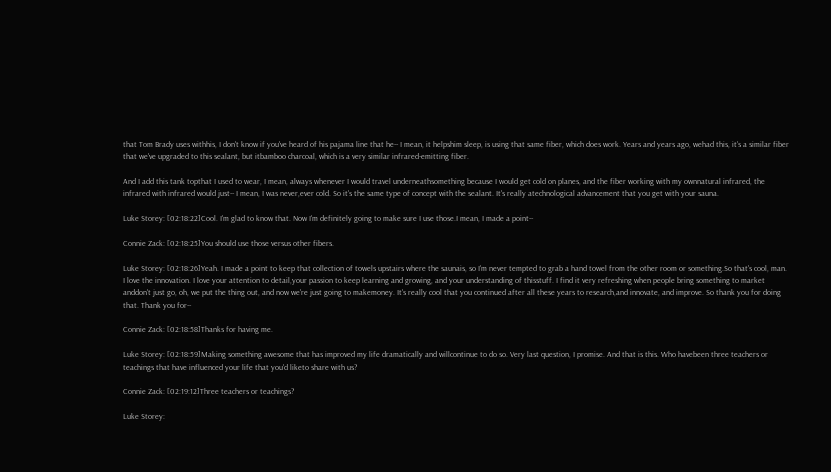that Tom Brady uses withhis, I don't know if you've heard of his pajama line that he-- I mean, it helpshim sleep, is using that same fiber, which does work. Years and years ago, wehad this, it's a similar fiber that we've upgraded to this sealant, but itbamboo charcoal, which is a very similar infrared-emitting fiber.

And I add this tank topthat I used to wear, I mean, always whenever I would travel underneathsomething because I would get cold on planes, and the fiber working with my ownnatural infrared, the infrared with infrared would just-- I mean, I was never,ever cold. So it's the same type of concept with the sealant. It's really atechnological advancement that you get with your sauna.

Luke Storey: [02:18:22]Cool. I'm glad to know that. Now I'm definitely going to make sure I use those.I mean, I made a point--

Connie Zack: [02:18:25]You should use those versus other fibers.

Luke Storey: [02:18:26]Yeah. I made a point to keep that collection of towels upstairs where the saunais, so I'm never tempted to grab a hand towel from the other room or something.So that's cool, man. I love the innovation. I love your attention to detail,your passion to keep learning and growing, and your understanding of thisstuff. I find it very refreshing when people bring something to market anddon't just go, oh, we put the thing out, and now we're just going to makemoney. It's really cool that you continued after all these years to research,and innovate, and improve. So thank you for doing that. Thank you for--

Connie Zack: [02:18:58]Thanks for having me.

Luke Storey: [02:18:59]Making something awesome that has improved my life dramatically and willcontinue to do so. Very last question, I promise. And that is this. Who havebeen three teachers or teachings that have influenced your life that you'd liketo share with us?

Connie Zack: [02:19:12]Three teachers or teachings?

Luke Storey: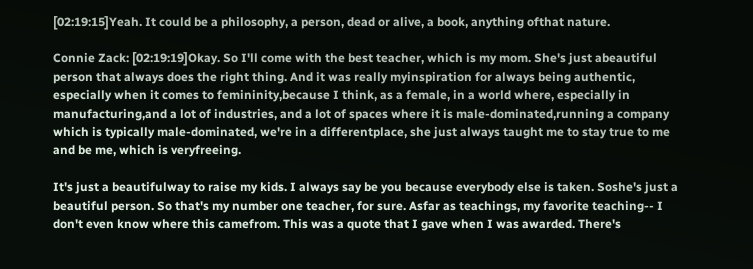[02:19:15]Yeah. It could be a philosophy, a person, dead or alive, a book, anything ofthat nature.

Connie Zack: [02:19:19]Okay. So I'll come with the best teacher, which is my mom. She's just abeautiful person that always does the right thing. And it was really myinspiration for always being authentic, especially when it comes to femininity,because I think, as a female, in a world where, especially in manufacturing,and a lot of industries, and a lot of spaces where it is male-dominated,running a company which is typically male-dominated, we're in a differentplace, she just always taught me to stay true to me and be me, which is veryfreeing.

It's just a beautifulway to raise my kids. I always say be you because everybody else is taken. Soshe's just a beautiful person. So that's my number one teacher, for sure. Asfar as teachings, my favorite teaching-- I don't even know where this camefrom. This was a quote that I gave when I was awarded. There's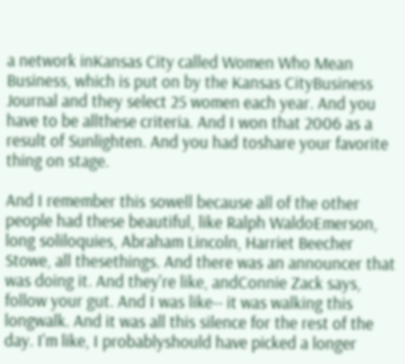a network inKansas City called Women Who Mean Business, which is put on by the Kansas CityBusiness Journal and they select 25 women each year. And you have to be allthese criteria. And I won that 2006 as a result of Sunlighten. And you had toshare your favorite thing on stage.

And I remember this sowell because all of the other people had these beautiful, like Ralph WaldoEmerson, long soliloquies, Abraham Lincoln, Harriet Beecher Stowe, all thesethings. And there was an announcer that was doing it. And they're like, andConnie Zack says, follow your gut. And I was like-- it was walking this longwalk. And it was all this silence for the rest of the day. I'm like, I probablyshould have picked a longer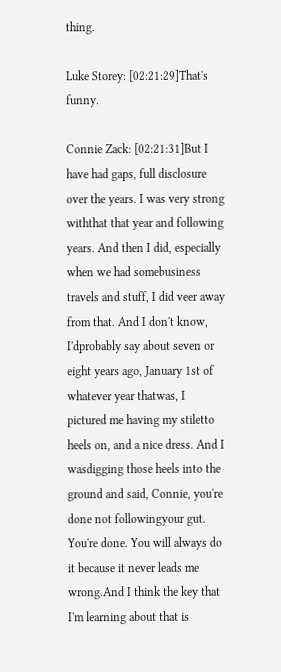thing.

Luke Storey: [02:21:29]That's funny.

Connie Zack: [02:21:31]But I have had gaps, full disclosure over the years. I was very strong withthat that year and following years. And then I did, especially when we had somebusiness travels and stuff, I did veer away from that. And I don't know, I'dprobably say about seven or eight years ago, January 1st of whatever year thatwas, I pictured me having my stiletto heels on, and a nice dress. And I wasdigging those heels into the ground and said, Connie, you're done not followingyour gut. You're done. You will always do it because it never leads me wrong.And I think the key that I'm learning about that is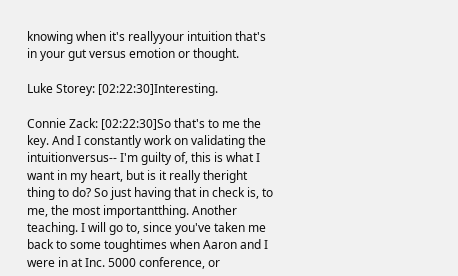knowing when it's reallyyour intuition that's in your gut versus emotion or thought.

Luke Storey: [02:22:30]Interesting.

Connie Zack: [02:22:30]So that's to me the key. And I constantly work on validating the intuitionversus-- I'm guilty of, this is what I want in my heart, but is it really theright thing to do? So just having that in check is, to me, the most importantthing. Another teaching. I will go to, since you've taken me back to some toughtimes when Aaron and I were in at Inc. 5000 conference, or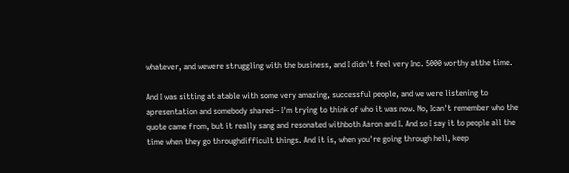whatever, and wewere struggling with the business, and I didn't feel very Inc. 5000 worthy atthe time.

And I was sitting at atable with some very amazing, successful people, and we were listening to apresentation and somebody shared-- I'm trying to think of who it was now. No, Ican't remember who the quote came from, but it really sang and resonated withboth Aaron and I. And so I say it to people all the time when they go throughdifficult things. And it is, when you're going through hell, keep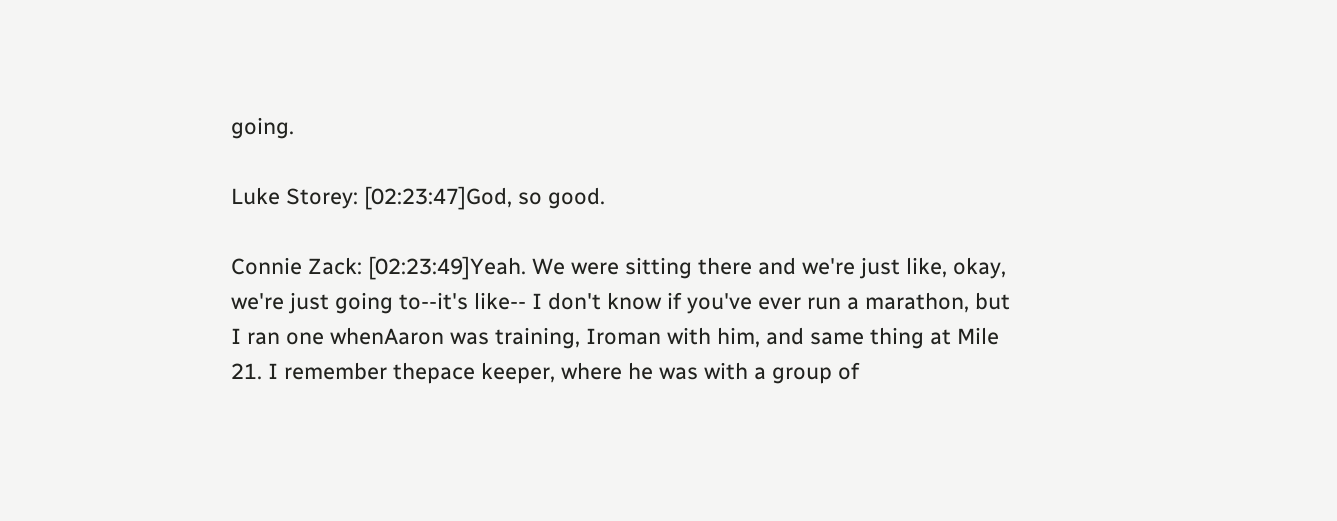going.

Luke Storey: [02:23:47]God, so good.

Connie Zack: [02:23:49]Yeah. We were sitting there and we're just like, okay, we're just going to--it's like-- I don't know if you've ever run a marathon, but I ran one whenAaron was training, Iroman with him, and same thing at Mile 21. I remember thepace keeper, where he was with a group of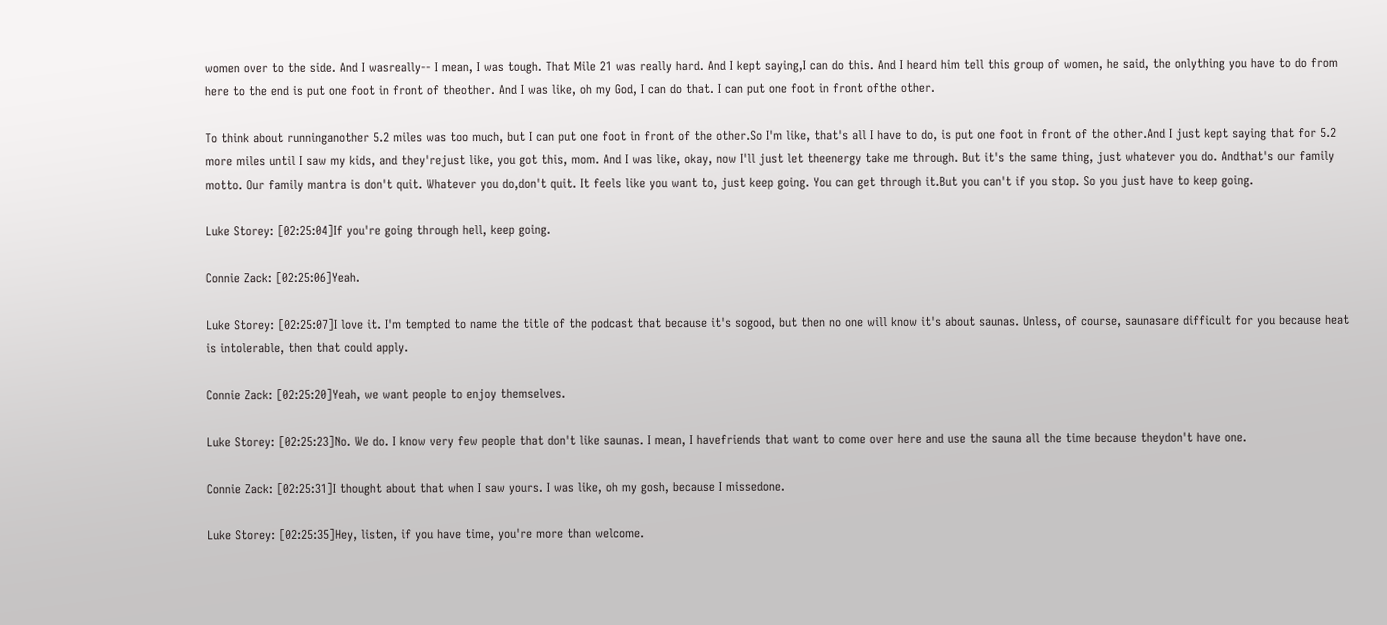women over to the side. And I wasreally-- I mean, I was tough. That Mile 21 was really hard. And I kept saying,I can do this. And I heard him tell this group of women, he said, the onlything you have to do from here to the end is put one foot in front of theother. And I was like, oh my God, I can do that. I can put one foot in front ofthe other.

To think about runninganother 5.2 miles was too much, but I can put one foot in front of the other.So I'm like, that's all I have to do, is put one foot in front of the other.And I just kept saying that for 5.2 more miles until I saw my kids, and they'rejust like, you got this, mom. And I was like, okay, now I'll just let theenergy take me through. But it's the same thing, just whatever you do. Andthat's our family motto. Our family mantra is don't quit. Whatever you do,don't quit. It feels like you want to, just keep going. You can get through it.But you can't if you stop. So you just have to keep going.

Luke Storey: [02:25:04]If you're going through hell, keep going.

Connie Zack: [02:25:06]Yeah.

Luke Storey: [02:25:07]I love it. I'm tempted to name the title of the podcast that because it's sogood, but then no one will know it's about saunas. Unless, of course, saunasare difficult for you because heat is intolerable, then that could apply.

Connie Zack: [02:25:20]Yeah, we want people to enjoy themselves.

Luke Storey: [02:25:23]No. We do. I know very few people that don't like saunas. I mean, I havefriends that want to come over here and use the sauna all the time because theydon't have one.

Connie Zack: [02:25:31]I thought about that when I saw yours. I was like, oh my gosh, because I missedone.

Luke Storey: [02:25:35]Hey, listen, if you have time, you're more than welcome.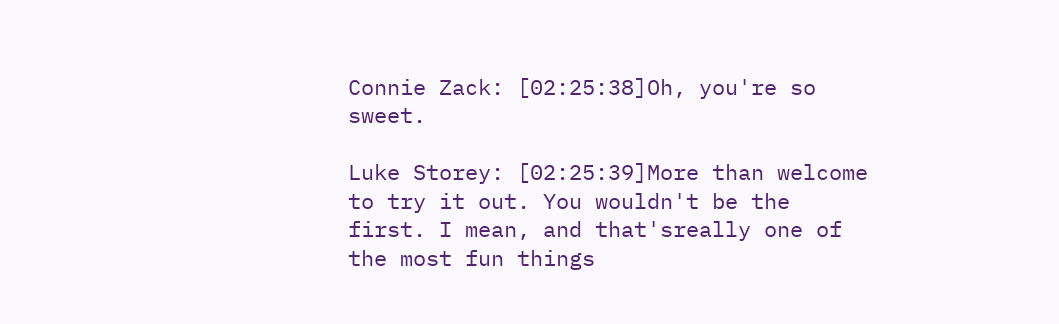Connie Zack: [02:25:38]Oh, you're so sweet.

Luke Storey: [02:25:39]More than welcome to try it out. You wouldn't be the first. I mean, and that'sreally one of the most fun things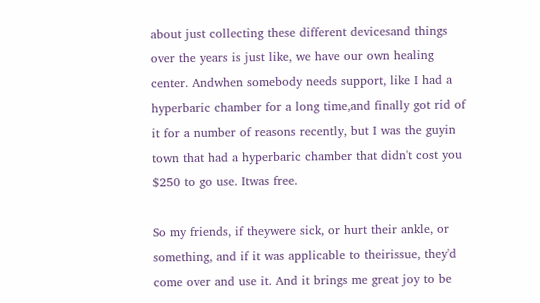about just collecting these different devicesand things over the years is just like, we have our own healing center. Andwhen somebody needs support, like I had a hyperbaric chamber for a long time,and finally got rid of it for a number of reasons recently, but I was the guyin town that had a hyperbaric chamber that didn't cost you $250 to go use. Itwas free.

So my friends, if theywere sick, or hurt their ankle, or something, and if it was applicable to theirissue, they'd come over and use it. And it brings me great joy to be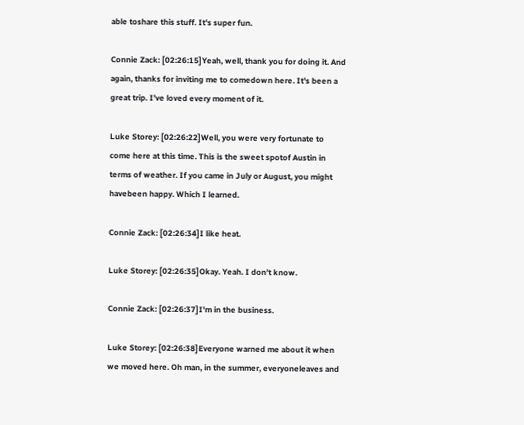able toshare this stuff. It's super fun.

Connie Zack: [02:26:15]Yeah, well, thank you for doing it. And again, thanks for inviting me to comedown here. It's been a great trip. I've loved every moment of it.

Luke Storey: [02:26:22]Well, you were very fortunate to come here at this time. This is the sweet spotof Austin in terms of weather. If you came in July or August, you might havebeen happy. Which I learned.

Connie Zack: [02:26:34]I like heat.

Luke Storey: [02:26:35]Okay. Yeah. I don't know.

Connie Zack: [02:26:37]I'm in the business.

Luke Storey: [02:26:38]Everyone warned me about it when we moved here. Oh man, in the summer, everyoneleaves and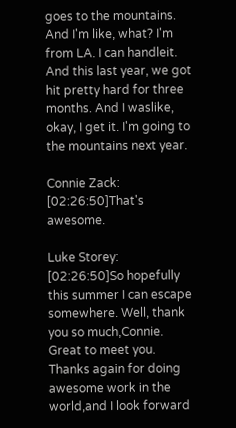goes to the mountains. And I'm like, what? I'm from LA. I can handleit. And this last year, we got hit pretty hard for three months. And I waslike, okay, I get it. I'm going to the mountains next year.

Connie Zack: [02:26:50]That's awesome.

Luke Storey: [02:26:50]So hopefully this summer I can escape somewhere. Well, thank you so much,Connie. Great to meet you. Thanks again for doing awesome work in the world,and I look forward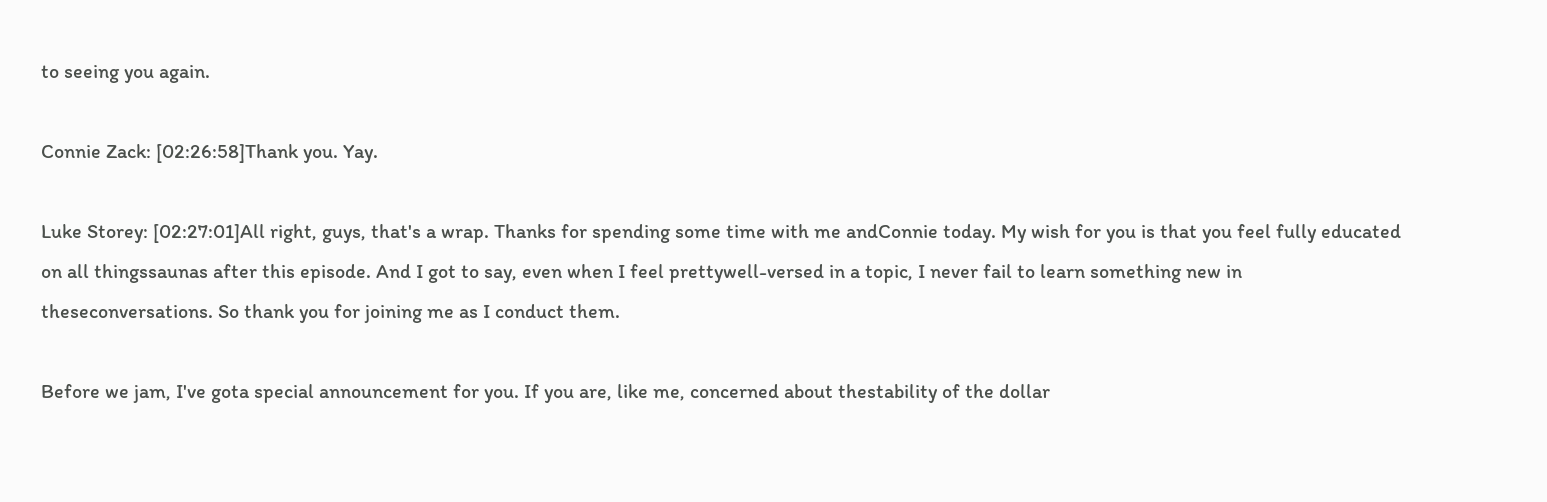to seeing you again.

Connie Zack: [02:26:58]Thank you. Yay.

Luke Storey: [02:27:01]All right, guys, that's a wrap. Thanks for spending some time with me andConnie today. My wish for you is that you feel fully educated on all thingssaunas after this episode. And I got to say, even when I feel prettywell-versed in a topic, I never fail to learn something new in theseconversations. So thank you for joining me as I conduct them.

Before we jam, I've gota special announcement for you. If you are, like me, concerned about thestability of the dollar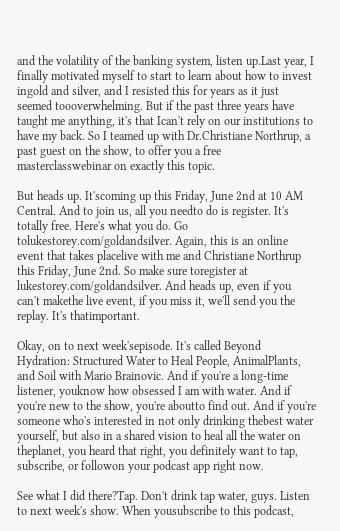and the volatility of the banking system, listen up.Last year, I finally motivated myself to start to learn about how to invest ingold and silver, and I resisted this for years as it just seemed toooverwhelming. But if the past three years have taught me anything, it's that Ican't rely on our institutions to have my back. So I teamed up with Dr.Christiane Northrup, a past guest on the show, to offer you a free masterclasswebinar on exactly this topic.

But heads up. It'scoming up this Friday, June 2nd at 10 AM Central. And to join us, all you needto do is register. It's totally free. Here's what you do. Go tolukestorey.com/goldandsilver. Again, this is an online event that takes placelive with me and Christiane Northrup this Friday, June 2nd. So make sure toregister at lukestorey.com/goldandsilver. And heads up, even if you can't makethe live event, if you miss it, we'll send you the replay. It's thatimportant.

Okay, on to next week'sepisode. It's called Beyond Hydration: Structured Water to Heal People, AnimalPlants, and Soil with Mario Brainovic. And if you're a long-time listener, youknow how obsessed I am with water. And if you're new to the show, you're aboutto find out. And if you're someone who's interested in not only drinking thebest water yourself, but also in a shared vision to heal all the water on theplanet, you heard that right, you definitely want to tap, subscribe, or followon your podcast app right now.

See what I did there?Tap. Don't drink tap water, guys. Listen to next week's show. When yousubscribe to this podcast,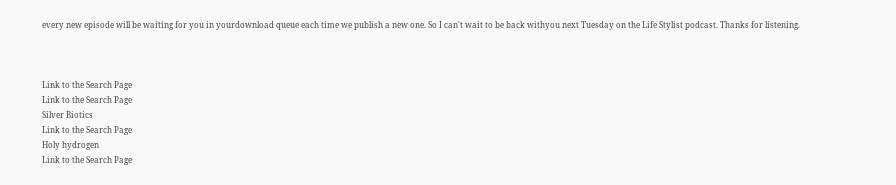every new episode will be waiting for you in yourdownload queue each time we publish a new one. So I can't wait to be back withyou next Tuesday on the Life Stylist podcast. Thanks for listening.



Link to the Search Page
Link to the Search Page
Silver Biotics
Link to the Search Page
Holy hydrogen
Link to the Search Page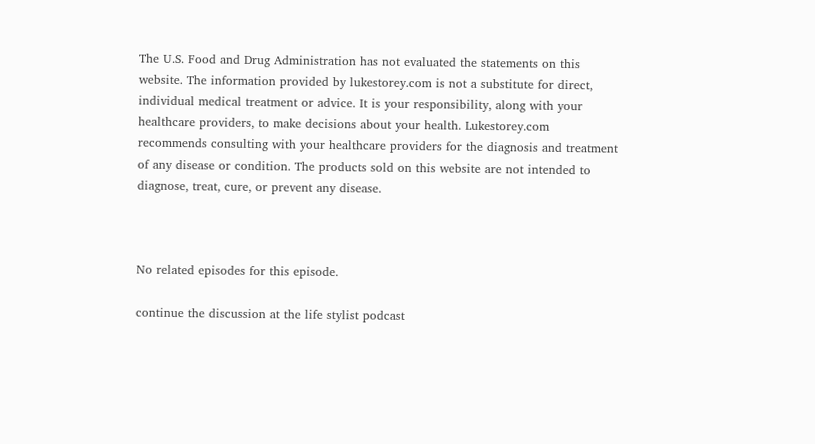The U.S. Food and Drug Administration has not evaluated the statements on this website. The information provided by lukestorey.com is not a substitute for direct, individual medical treatment or advice. It is your responsibility, along with your healthcare providers, to make decisions about your health. Lukestorey.com recommends consulting with your healthcare providers for the diagnosis and treatment of any disease or condition. The products sold on this website are not intended to diagnose, treat, cure, or prevent any disease.



No related episodes for this episode.

continue the discussion at the life stylist podcast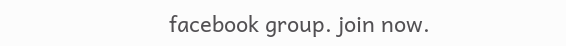facebook group. join now.